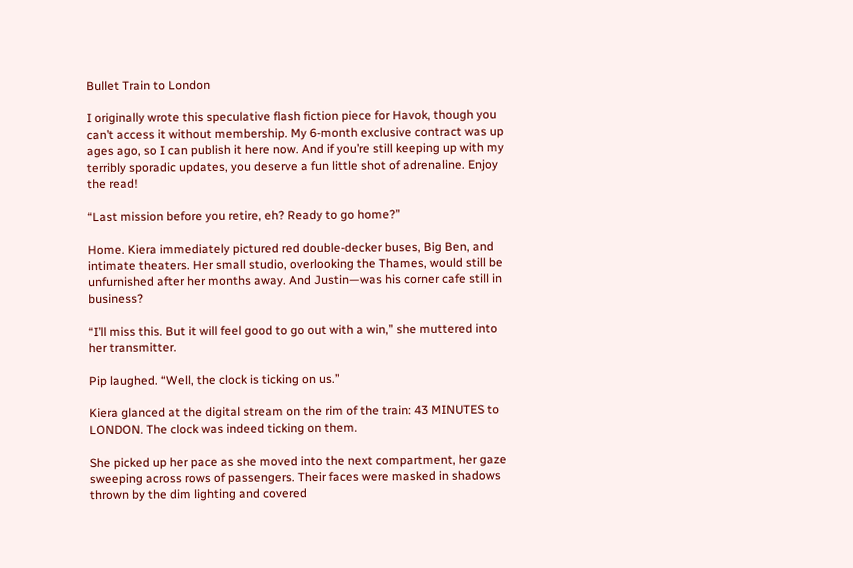Bullet Train to London

I originally wrote this speculative flash fiction piece for Havok, though you can’t access it without membership. My 6-month exclusive contract was up ages ago, so I can publish it here now. And if you’re still keeping up with my terribly sporadic updates, you deserve a fun little shot of adrenaline. Enjoy the read!

“Last mission before you retire, eh? Ready to go home?”

Home. Kiera immediately pictured red double-decker buses, Big Ben, and intimate theaters. Her small studio, overlooking the Thames, would still be unfurnished after her months away. And Justin—was his corner cafe still in business?

“I’ll miss this. But it will feel good to go out with a win,” she muttered into her transmitter.

Pip laughed. “Well, the clock is ticking on us.”

Kiera glanced at the digital stream on the rim of the train: 43 MINUTES to LONDON. The clock was indeed ticking on them.

She picked up her pace as she moved into the next compartment, her gaze sweeping across rows of passengers. Their faces were masked in shadows thrown by the dim lighting and covered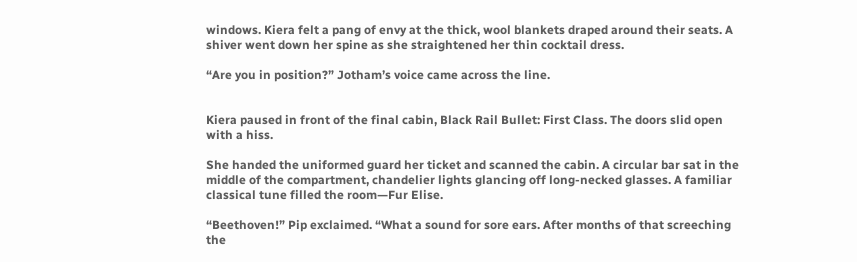windows. Kiera felt a pang of envy at the thick, wool blankets draped around their seats. A shiver went down her spine as she straightened her thin cocktail dress.

“Are you in position?” Jotham’s voice came across the line.


Kiera paused in front of the final cabin, Black Rail Bullet: First Class. The doors slid open with a hiss.

She handed the uniformed guard her ticket and scanned the cabin. A circular bar sat in the middle of the compartment, chandelier lights glancing off long-necked glasses. A familiar classical tune filled the room—Fur Elise.

“Beethoven!” Pip exclaimed. “What a sound for sore ears. After months of that screeching the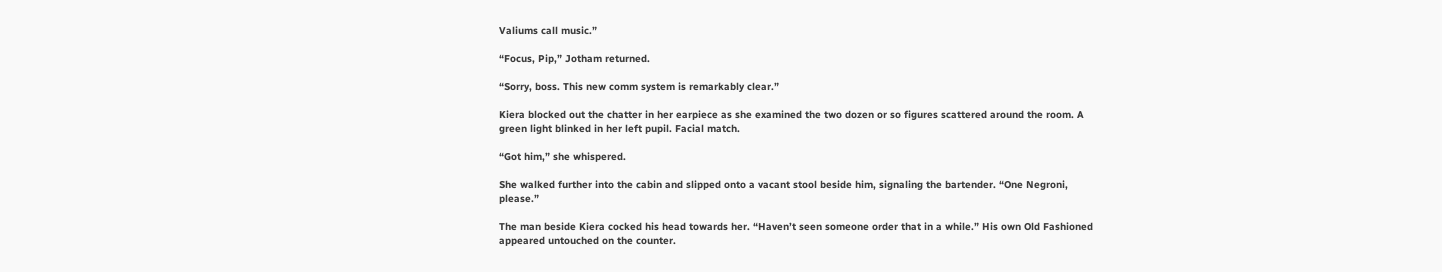Valiums call music.”

“Focus, Pip,” Jotham returned.

“Sorry, boss. This new comm system is remarkably clear.”

Kiera blocked out the chatter in her earpiece as she examined the two dozen or so figures scattered around the room. A green light blinked in her left pupil. Facial match.

“Got him,” she whispered.

She walked further into the cabin and slipped onto a vacant stool beside him, signaling the bartender. “One Negroni, please.”

The man beside Kiera cocked his head towards her. “Haven’t seen someone order that in a while.” His own Old Fashioned appeared untouched on the counter.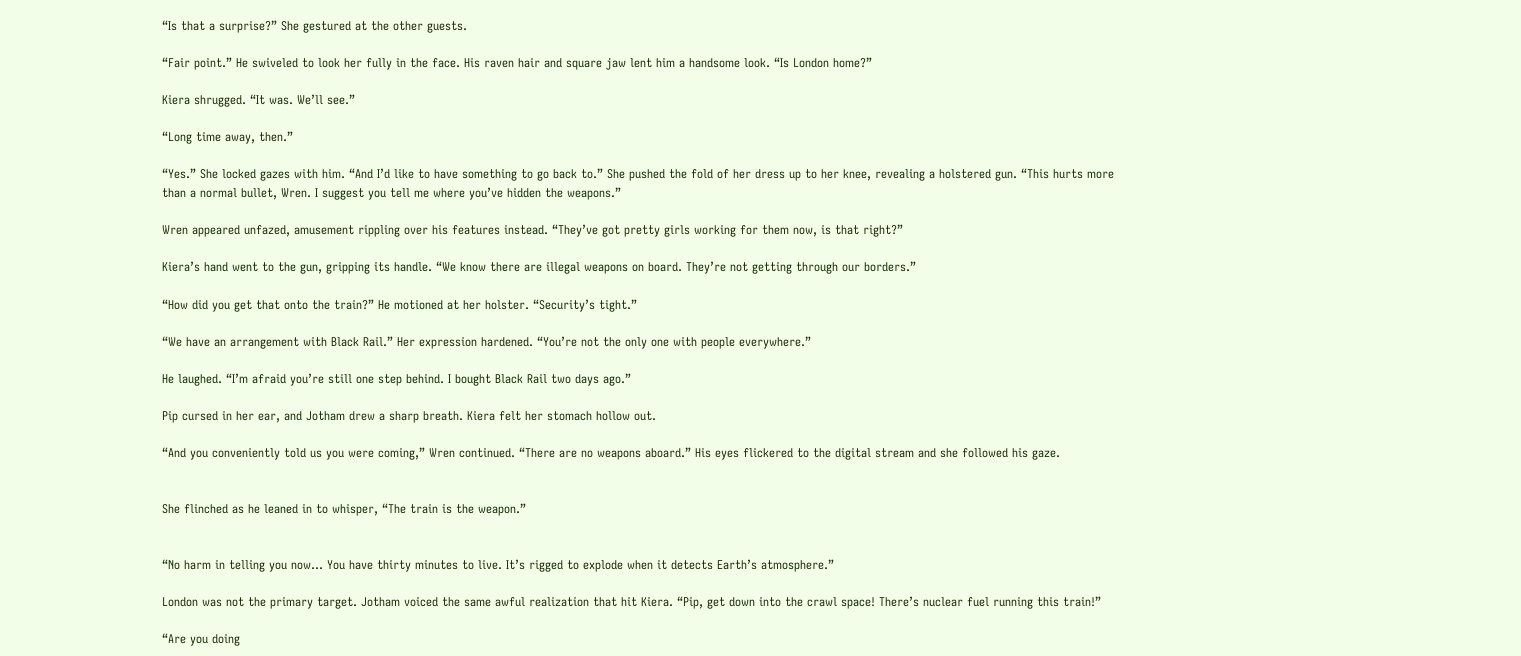“Is that a surprise?” She gestured at the other guests.

“Fair point.” He swiveled to look her fully in the face. His raven hair and square jaw lent him a handsome look. “Is London home?”

Kiera shrugged. “It was. We’ll see.”

“Long time away, then.”

“Yes.” She locked gazes with him. “And I’d like to have something to go back to.” She pushed the fold of her dress up to her knee, revealing a holstered gun. “This hurts more than a normal bullet, Wren. I suggest you tell me where you’ve hidden the weapons.”

Wren appeared unfazed, amusement rippling over his features instead. “They’ve got pretty girls working for them now, is that right?”

Kiera’s hand went to the gun, gripping its handle. “We know there are illegal weapons on board. They’re not getting through our borders.”

“How did you get that onto the train?” He motioned at her holster. “Security’s tight.”

“We have an arrangement with Black Rail.” Her expression hardened. “You’re not the only one with people everywhere.”

He laughed. “I’m afraid you’re still one step behind. I bought Black Rail two days ago.”

Pip cursed in her ear, and Jotham drew a sharp breath. Kiera felt her stomach hollow out.

“And you conveniently told us you were coming,” Wren continued. “There are no weapons aboard.” His eyes flickered to the digital stream and she followed his gaze.


She flinched as he leaned in to whisper, “The train is the weapon.”


“No harm in telling you now… You have thirty minutes to live. It’s rigged to explode when it detects Earth’s atmosphere.”

London was not the primary target. Jotham voiced the same awful realization that hit Kiera. “Pip, get down into the crawl space! There’s nuclear fuel running this train!”

“Are you doing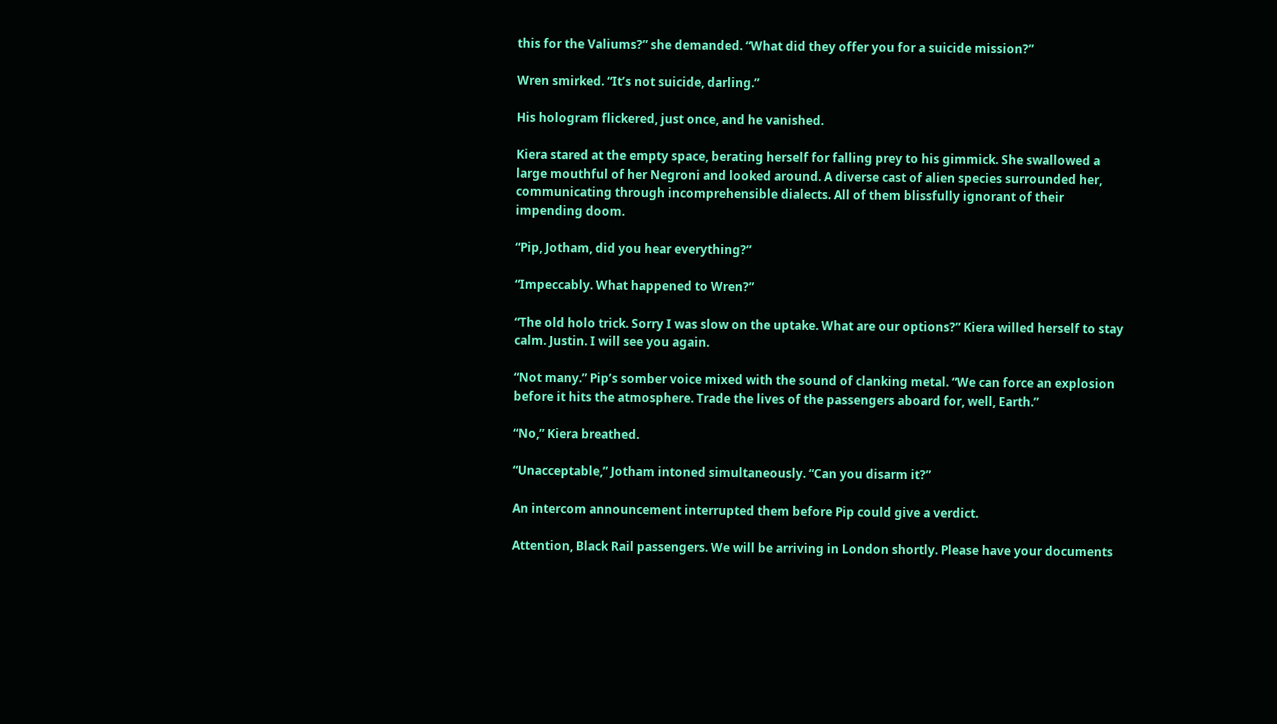this for the Valiums?” she demanded. “What did they offer you for a suicide mission?”

Wren smirked. “It’s not suicide, darling.”

His hologram flickered, just once, and he vanished.

Kiera stared at the empty space, berating herself for falling prey to his gimmick. She swallowed a large mouthful of her Negroni and looked around. A diverse cast of alien species surrounded her, communicating through incomprehensible dialects. All of them blissfully ignorant of their impending doom.

“Pip, Jotham, did you hear everything?”

“Impeccably. What happened to Wren?”

“The old holo trick. Sorry I was slow on the uptake. What are our options?” Kiera willed herself to stay calm. Justin. I will see you again.

“Not many.” Pip’s somber voice mixed with the sound of clanking metal. “We can force an explosion before it hits the atmosphere. Trade the lives of the passengers aboard for, well, Earth.”

“No,” Kiera breathed.

“Unacceptable,” Jotham intoned simultaneously. “Can you disarm it?”

An intercom announcement interrupted them before Pip could give a verdict.

Attention, Black Rail passengers. We will be arriving in London shortly. Please have your documents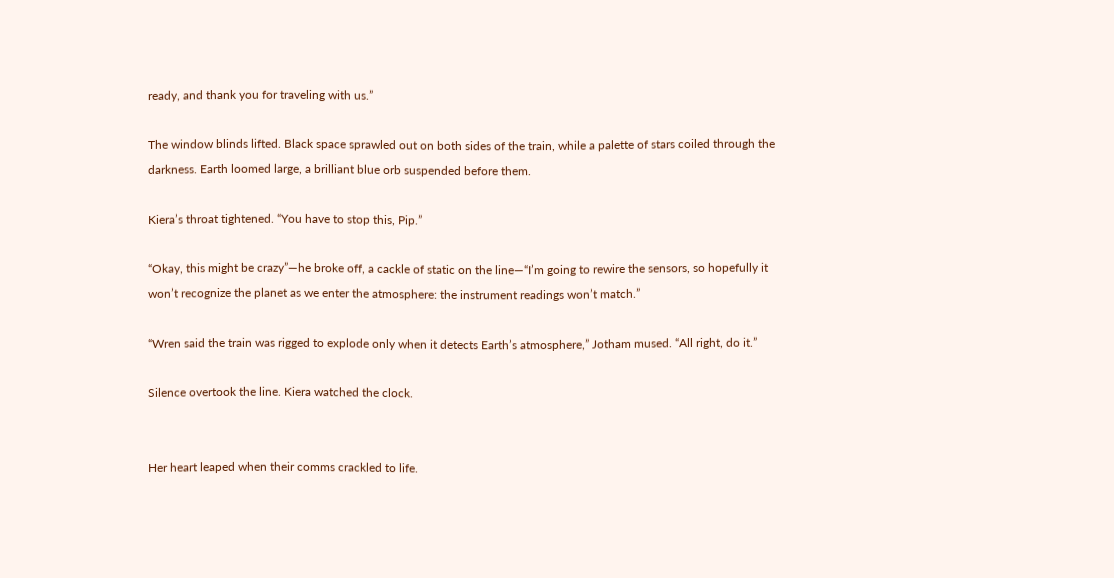ready, and thank you for traveling with us.”

The window blinds lifted. Black space sprawled out on both sides of the train, while a palette of stars coiled through the darkness. Earth loomed large, a brilliant blue orb suspended before them.

Kiera’s throat tightened. “You have to stop this, Pip.”

“Okay, this might be crazy”—he broke off, a cackle of static on the line—“I’m going to rewire the sensors, so hopefully it won’t recognize the planet as we enter the atmosphere: the instrument readings won’t match.”

“Wren said the train was rigged to explode only when it detects Earth’s atmosphere,” Jotham mused. “All right, do it.”

Silence overtook the line. Kiera watched the clock.


Her heart leaped when their comms crackled to life.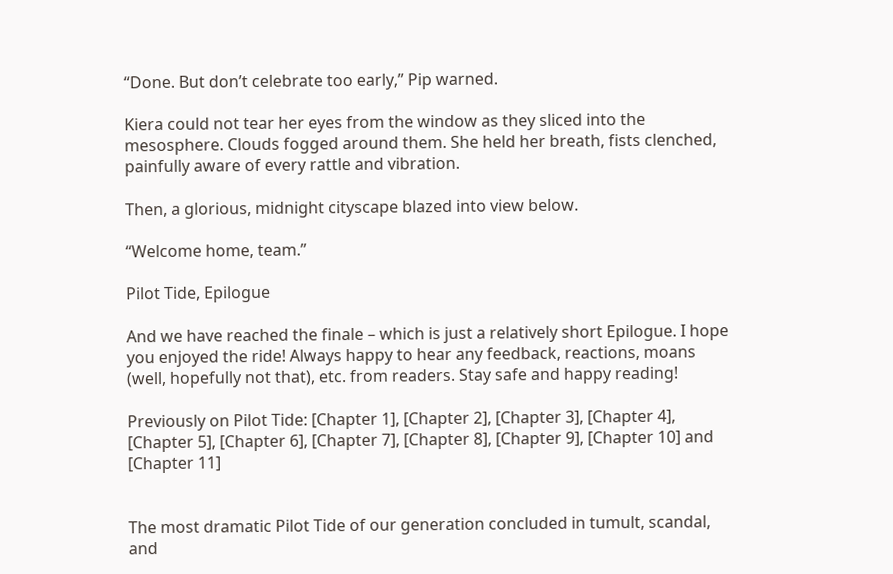“Done. But don’t celebrate too early,” Pip warned.

Kiera could not tear her eyes from the window as they sliced into the mesosphere. Clouds fogged around them. She held her breath, fists clenched, painfully aware of every rattle and vibration.

Then, a glorious, midnight cityscape blazed into view below.

“Welcome home, team.”

Pilot Tide, Epilogue

And we have reached the finale – which is just a relatively short Epilogue. I hope you enjoyed the ride! Always happy to hear any feedback, reactions, moans (well, hopefully not that), etc. from readers. Stay safe and happy reading!

Previously on Pilot Tide: [Chapter 1], [Chapter 2], [Chapter 3], [Chapter 4], [Chapter 5], [Chapter 6], [Chapter 7], [Chapter 8], [Chapter 9], [Chapter 10] and [Chapter 11]


The most dramatic Pilot Tide of our generation concluded in tumult, scandal, and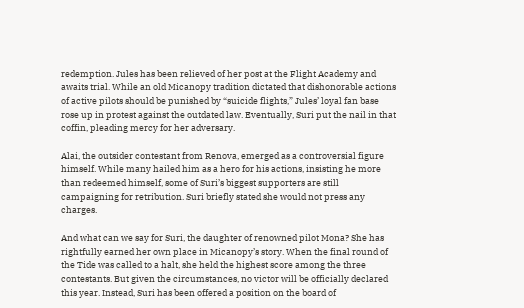redemption. Jules has been relieved of her post at the Flight Academy and awaits trial. While an old Micanopy tradition dictated that dishonorable actions of active pilots should be punished by “suicide flights,” Jules’ loyal fan base rose up in protest against the outdated law. Eventually, Suri put the nail in that coffin, pleading mercy for her adversary.

Alai, the outsider contestant from Renova, emerged as a controversial figure himself. While many hailed him as a hero for his actions, insisting he more than redeemed himself, some of Suri’s biggest supporters are still campaigning for retribution. Suri briefly stated she would not press any charges.

And what can we say for Suri, the daughter of renowned pilot Mona? She has rightfully earned her own place in Micanopy’s story. When the final round of the Tide was called to a halt, she held the highest score among the three contestants. But given the circumstances, no victor will be officially declared this year. Instead, Suri has been offered a position on the board of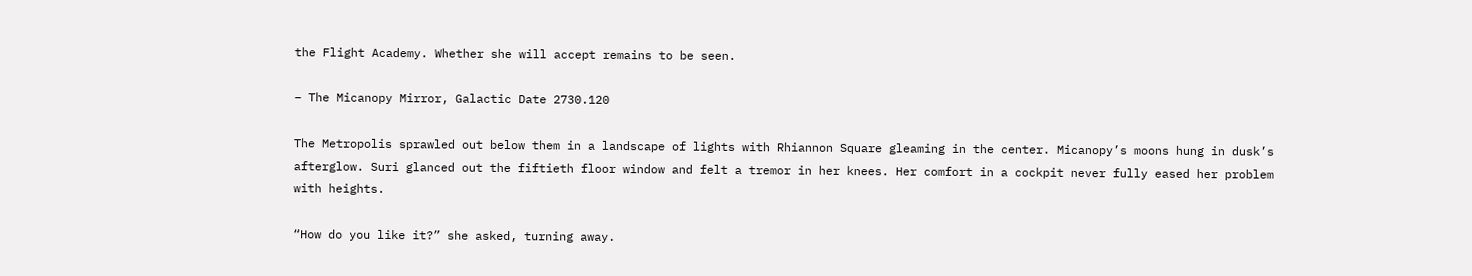the Flight Academy. Whether she will accept remains to be seen.

– The Micanopy Mirror, Galactic Date 2730.120

The Metropolis sprawled out below them in a landscape of lights with Rhiannon Square gleaming in the center. Micanopy’s moons hung in dusk’s afterglow. Suri glanced out the fiftieth floor window and felt a tremor in her knees. Her comfort in a cockpit never fully eased her problem with heights.

“How do you like it?” she asked, turning away.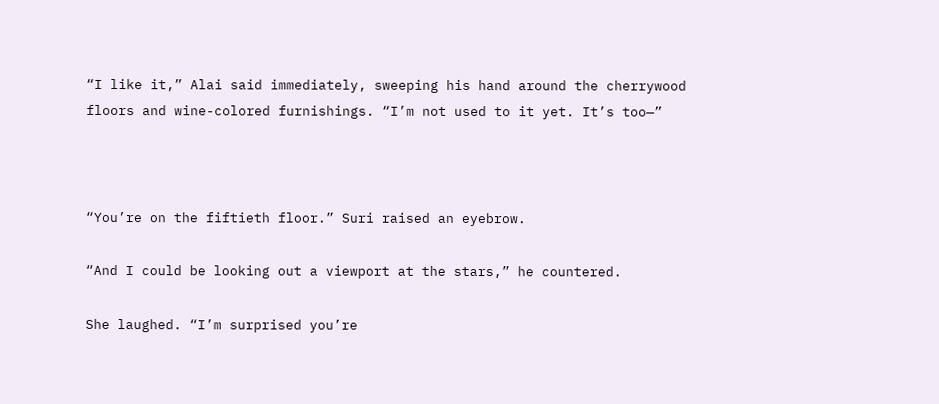“I like it,” Alai said immediately, sweeping his hand around the cherrywood floors and wine-colored furnishings. “I’m not used to it yet. It’s too—”



“You’re on the fiftieth floor.” Suri raised an eyebrow.

“And I could be looking out a viewport at the stars,” he countered.

She laughed. “I’m surprised you’re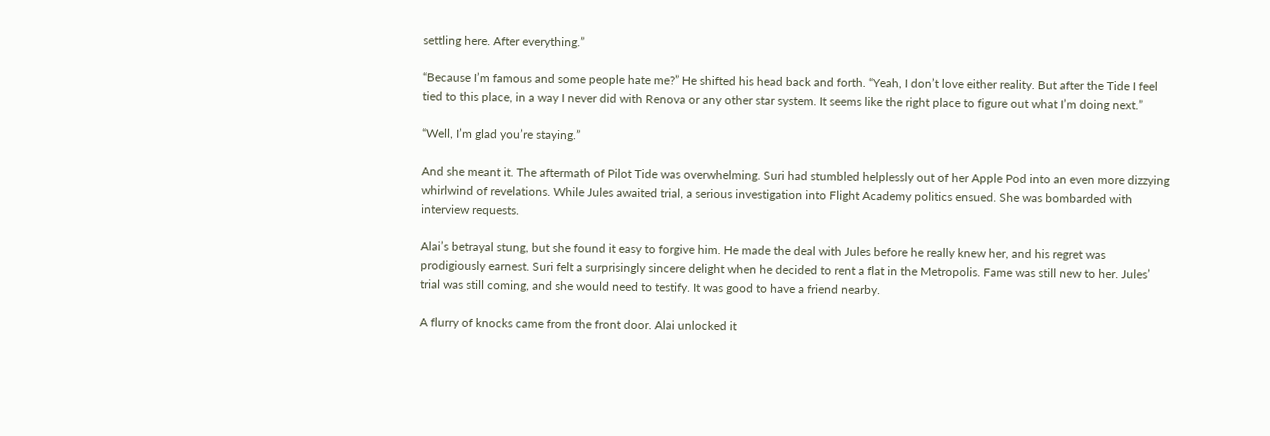settling here. After everything.”

“Because I’m famous and some people hate me?” He shifted his head back and forth. “Yeah, I don’t love either reality. But after the Tide I feel tied to this place, in a way I never did with Renova or any other star system. It seems like the right place to figure out what I’m doing next.”

“Well, I’m glad you’re staying.”

And she meant it. The aftermath of Pilot Tide was overwhelming. Suri had stumbled helplessly out of her Apple Pod into an even more dizzying whirlwind of revelations. While Jules awaited trial, a serious investigation into Flight Academy politics ensued. She was bombarded with interview requests.

Alai’s betrayal stung, but she found it easy to forgive him. He made the deal with Jules before he really knew her, and his regret was prodigiously earnest. Suri felt a surprisingly sincere delight when he decided to rent a flat in the Metropolis. Fame was still new to her. Jules’ trial was still coming, and she would need to testify. It was good to have a friend nearby.

A flurry of knocks came from the front door. Alai unlocked it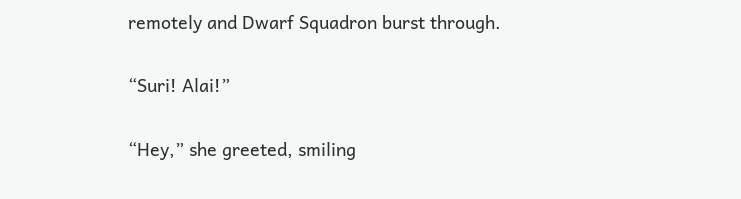remotely and Dwarf Squadron burst through.

“Suri! Alai!”

“Hey,” she greeted, smiling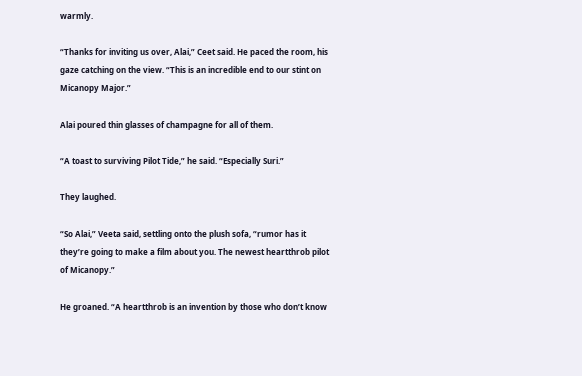warmly.

“Thanks for inviting us over, Alai,” Ceet said. He paced the room, his gaze catching on the view. “This is an incredible end to our stint on Micanopy Major.”

Alai poured thin glasses of champagne for all of them.

“A toast to surviving Pilot Tide,” he said. “Especially Suri.”

They laughed.

“So Alai,” Veeta said, settling onto the plush sofa, “rumor has it they’re going to make a film about you. The newest heartthrob pilot of Micanopy.”

He groaned. “A heartthrob is an invention by those who don’t know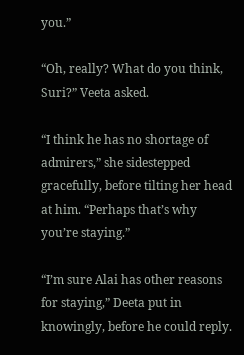you.”

“Oh, really? What do you think, Suri?” Veeta asked.

“I think he has no shortage of admirers,” she sidestepped gracefully, before tilting her head at him. “Perhaps that’s why you’re staying.”

“I’m sure Alai has other reasons for staying,” Deeta put in knowingly, before he could reply.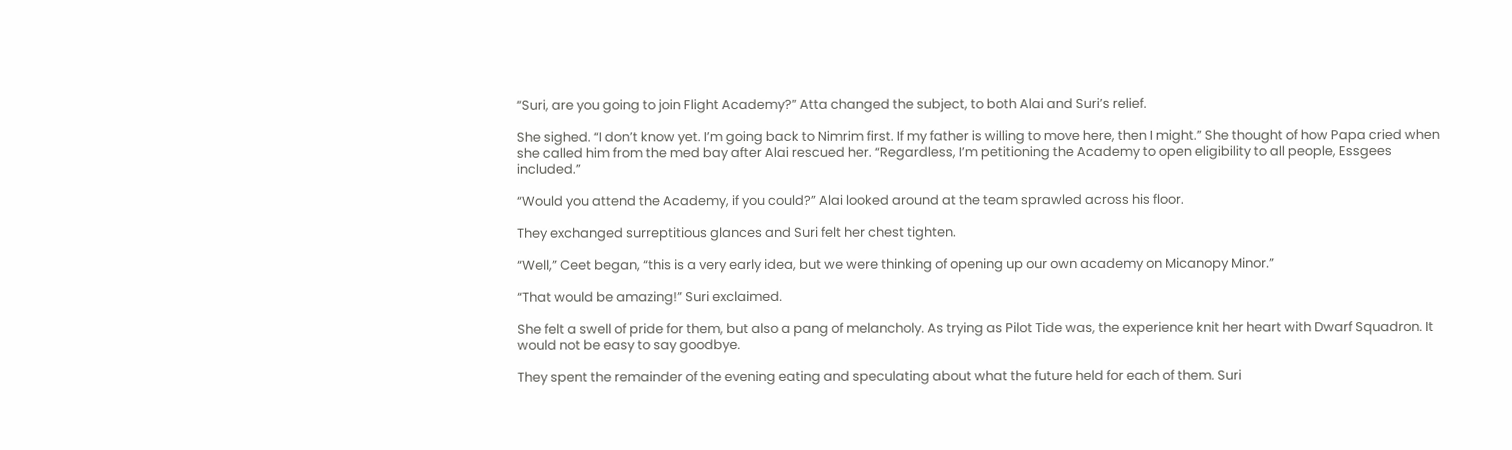“Suri, are you going to join Flight Academy?” Atta changed the subject, to both Alai and Suri’s relief.

She sighed. “I don’t know yet. I’m going back to Nimrim first. If my father is willing to move here, then I might.” She thought of how Papa cried when she called him from the med bay after Alai rescued her. “Regardless, I’m petitioning the Academy to open eligibility to all people, Essgees included.”

“Would you attend the Academy, if you could?” Alai looked around at the team sprawled across his floor.

They exchanged surreptitious glances and Suri felt her chest tighten.

“Well,” Ceet began, “this is a very early idea, but we were thinking of opening up our own academy on Micanopy Minor.”

“That would be amazing!” Suri exclaimed.

She felt a swell of pride for them, but also a pang of melancholy. As trying as Pilot Tide was, the experience knit her heart with Dwarf Squadron. It would not be easy to say goodbye.

They spent the remainder of the evening eating and speculating about what the future held for each of them. Suri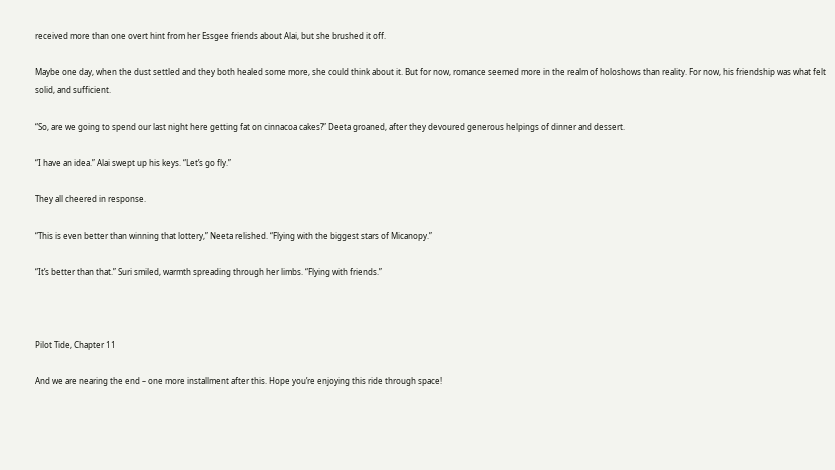received more than one overt hint from her Essgee friends about Alai, but she brushed it off.

Maybe one day, when the dust settled and they both healed some more, she could think about it. But for now, romance seemed more in the realm of holoshows than reality. For now, his friendship was what felt solid, and sufficient.

“So, are we going to spend our last night here getting fat on cinnacoa cakes?” Deeta groaned, after they devoured generous helpings of dinner and dessert.

“I have an idea.” Alai swept up his keys. “Let’s go fly.”

They all cheered in response.

“This is even better than winning that lottery,” Neeta relished. “Flying with the biggest stars of Micanopy.”

“It’s better than that.” Suri smiled, warmth spreading through her limbs. “Flying with friends.”



Pilot Tide, Chapter 11

And we are nearing the end – one more installment after this. Hope you’re enjoying this ride through space!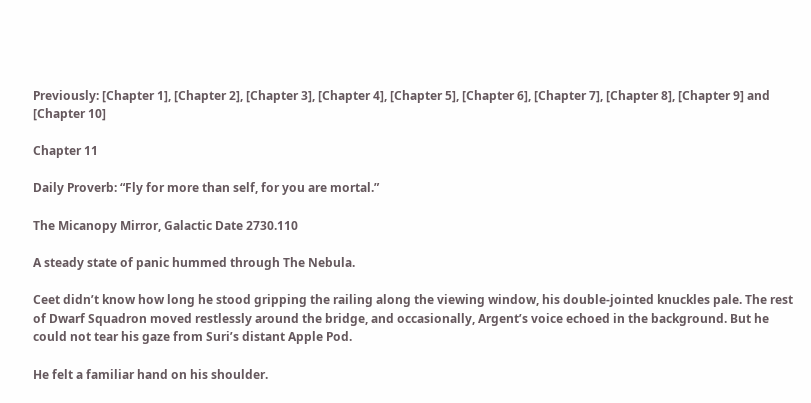Previously: [Chapter 1], [Chapter 2], [Chapter 3], [Chapter 4], [Chapter 5], [Chapter 6], [Chapter 7], [Chapter 8], [Chapter 9] and [Chapter 10]

Chapter 11

Daily Proverb: “Fly for more than self, for you are mortal.”

The Micanopy Mirror, Galactic Date 2730.110

A steady state of panic hummed through The Nebula.

Ceet didn’t know how long he stood gripping the railing along the viewing window, his double-jointed knuckles pale. The rest of Dwarf Squadron moved restlessly around the bridge, and occasionally, Argent’s voice echoed in the background. But he could not tear his gaze from Suri’s distant Apple Pod.

He felt a familiar hand on his shoulder.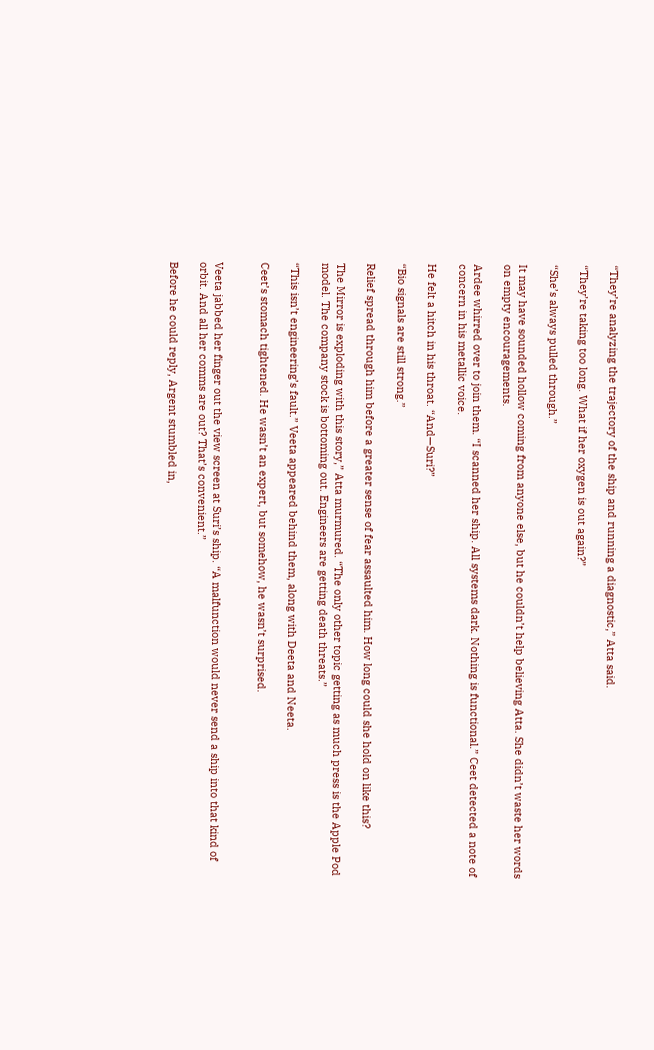“They’re analyzing the trajectory of the ship and running a diagnostic,” Atta said.

“They’re taking too long. What if her oxygen is out again?”

“She’s always pulled through.”

It may have sounded hollow coming from anyone else, but he couldn’t help believing Atta. She didn’t waste her words on empty encouragements.

Ardee whirred over to join them. “I scanned her ship. All systems dark. Nothing is functional.” Ceet detected a note of concern in his metallic voice.

He felt a hitch in his throat. “And—Suri?”

“Bio signals are still strong.”

Relief spread through him before a greater sense of fear assaulted him. How long could she hold on like this?

The Mirror is exploding with this story,” Atta murmured. “The only other topic getting as much press is the Apple Pod model. The company stock is bottoming out. Engineers are getting death threats.”

“This isn’t engineering’s fault.” Veeta appeared behind them, along with Deeta and Neeta.

Ceet’s stomach tightened. He wasn’t an expert, but somehow, he wasn’t surprised.


Veeta jabbed her finger out the view screen at Suri’s ship. “A malfunction would never send a ship into that kind of orbit. And all her comms are out? That’s convenient.”

Before he could reply, Argent stumbled in,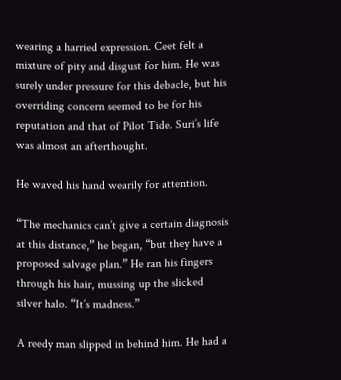wearing a harried expression. Ceet felt a mixture of pity and disgust for him. He was surely under pressure for this debacle, but his overriding concern seemed to be for his reputation and that of Pilot Tide. Suri’s life was almost an afterthought.

He waved his hand wearily for attention.

“The mechanics can’t give a certain diagnosis at this distance,” he began, “but they have a proposed salvage plan.” He ran his fingers through his hair, mussing up the slicked silver halo. “It’s madness.”

A reedy man slipped in behind him. He had a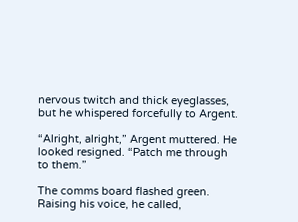nervous twitch and thick eyeglasses, but he whispered forcefully to Argent.

“Alright, alright,” Argent muttered. He looked resigned. “Patch me through to them.”

The comms board flashed green. Raising his voice, he called,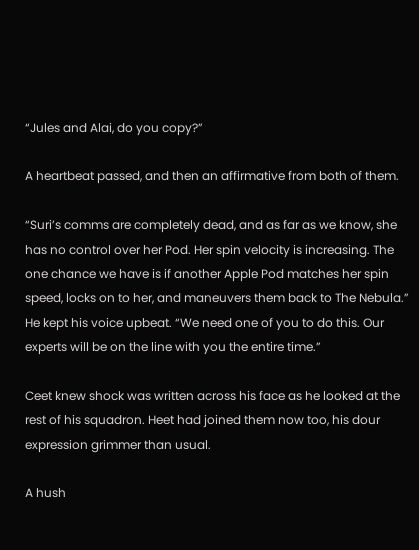“Jules and Alai, do you copy?”

A heartbeat passed, and then an affirmative from both of them.

“Suri’s comms are completely dead, and as far as we know, she has no control over her Pod. Her spin velocity is increasing. The one chance we have is if another Apple Pod matches her spin speed, locks on to her, and maneuvers them back to The Nebula.” He kept his voice upbeat. “We need one of you to do this. Our experts will be on the line with you the entire time.”

Ceet knew shock was written across his face as he looked at the rest of his squadron. Heet had joined them now too, his dour expression grimmer than usual.

A hush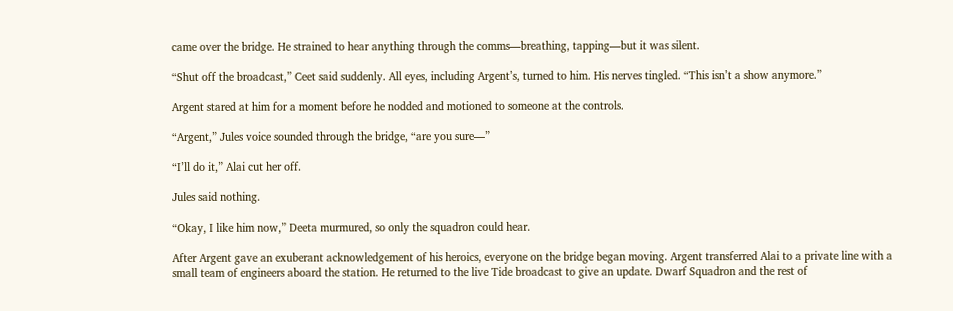came over the bridge. He strained to hear anything through the comms—breathing, tapping—but it was silent.

“Shut off the broadcast,” Ceet said suddenly. All eyes, including Argent’s, turned to him. His nerves tingled. “This isn’t a show anymore.”

Argent stared at him for a moment before he nodded and motioned to someone at the controls.

“Argent,” Jules voice sounded through the bridge, “are you sure—”

“I’ll do it,” Alai cut her off.

Jules said nothing.

“Okay, I like him now,” Deeta murmured, so only the squadron could hear.

After Argent gave an exuberant acknowledgement of his heroics, everyone on the bridge began moving. Argent transferred Alai to a private line with a small team of engineers aboard the station. He returned to the live Tide broadcast to give an update. Dwarf Squadron and the rest of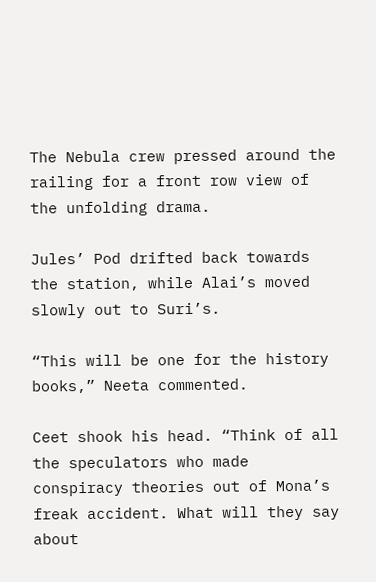The Nebula crew pressed around the railing for a front row view of the unfolding drama.

Jules’ Pod drifted back towards the station, while Alai’s moved slowly out to Suri’s.

“This will be one for the history books,” Neeta commented.

Ceet shook his head. “Think of all the speculators who made conspiracy theories out of Mona’s freak accident. What will they say about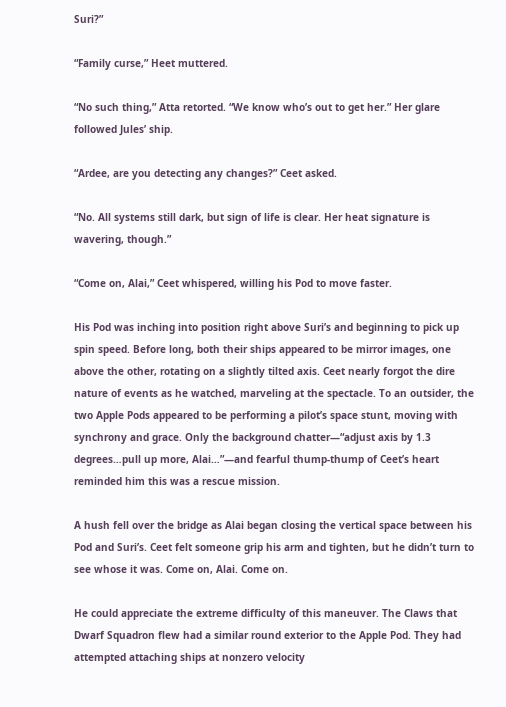Suri?”

“Family curse,” Heet muttered.

“No such thing,” Atta retorted. “We know who’s out to get her.” Her glare followed Jules’ ship.

“Ardee, are you detecting any changes?” Ceet asked.

“No. All systems still dark, but sign of life is clear. Her heat signature is wavering, though.”

“Come on, Alai,” Ceet whispered, willing his Pod to move faster.

His Pod was inching into position right above Suri’s and beginning to pick up spin speed. Before long, both their ships appeared to be mirror images, one above the other, rotating on a slightly tilted axis. Ceet nearly forgot the dire nature of events as he watched, marveling at the spectacle. To an outsider, the two Apple Pods appeared to be performing a pilot’s space stunt, moving with synchrony and grace. Only the background chatter—“adjust axis by 1.3 degrees…pull up more, Alai…”—and fearful thump-thump of Ceet’s heart reminded him this was a rescue mission.

A hush fell over the bridge as Alai began closing the vertical space between his Pod and Suri’s. Ceet felt someone grip his arm and tighten, but he didn’t turn to see whose it was. Come on, Alai. Come on.

He could appreciate the extreme difficulty of this maneuver. The Claws that Dwarf Squadron flew had a similar round exterior to the Apple Pod. They had attempted attaching ships at nonzero velocity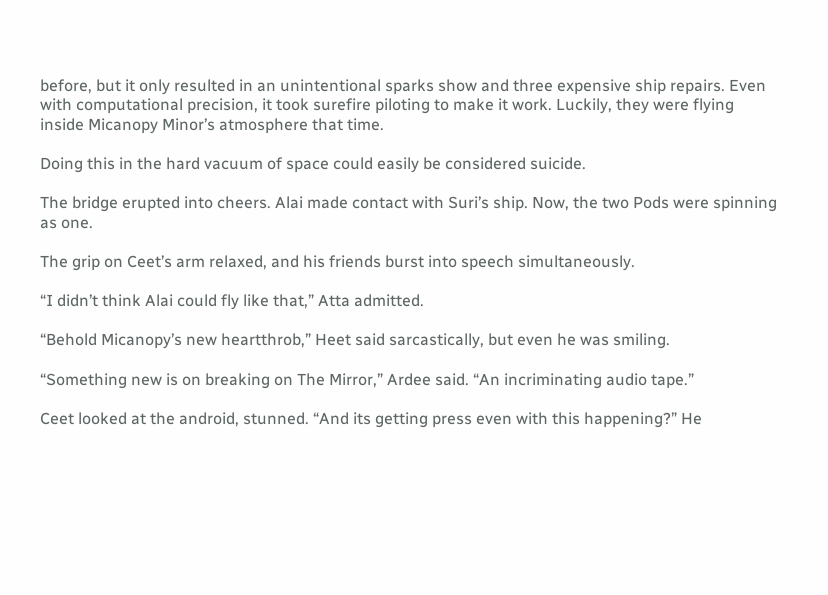before, but it only resulted in an unintentional sparks show and three expensive ship repairs. Even with computational precision, it took surefire piloting to make it work. Luckily, they were flying inside Micanopy Minor’s atmosphere that time.

Doing this in the hard vacuum of space could easily be considered suicide.

The bridge erupted into cheers. Alai made contact with Suri’s ship. Now, the two Pods were spinning as one.

The grip on Ceet’s arm relaxed, and his friends burst into speech simultaneously.

“I didn’t think Alai could fly like that,” Atta admitted.

“Behold Micanopy’s new heartthrob,” Heet said sarcastically, but even he was smiling.

“Something new is on breaking on The Mirror,” Ardee said. “An incriminating audio tape.”

Ceet looked at the android, stunned. “And its getting press even with this happening?” He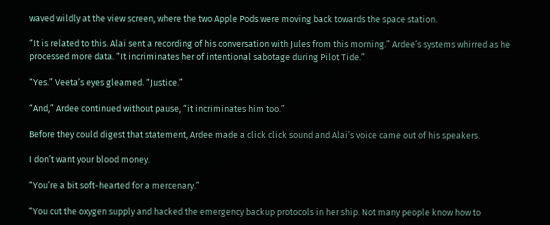waved wildly at the view screen, where the two Apple Pods were moving back towards the space station.

“It is related to this. Alai sent a recording of his conversation with Jules from this morning.” Ardee’s systems whirred as he processed more data. “It incriminates her of intentional sabotage during Pilot Tide.”

“Yes.” Veeta’s eyes gleamed. “Justice.”

“And,” Ardee continued without pause, “it incriminates him too.”

Before they could digest that statement, Ardee made a click click sound and Alai’s voice came out of his speakers.

I don’t want your blood money.

“You’re a bit soft-hearted for a mercenary.”

“You cut the oxygen supply and hacked the emergency backup protocols in her ship. Not many people know how to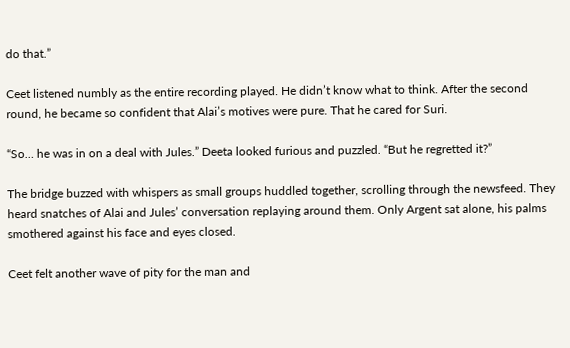do that.”

Ceet listened numbly as the entire recording played. He didn’t know what to think. After the second round, he became so confident that Alai’s motives were pure. That he cared for Suri.

“So… he was in on a deal with Jules.” Deeta looked furious and puzzled. “But he regretted it?”

The bridge buzzed with whispers as small groups huddled together, scrolling through the newsfeed. They heard snatches of Alai and Jules’ conversation replaying around them. Only Argent sat alone, his palms smothered against his face and eyes closed.

Ceet felt another wave of pity for the man and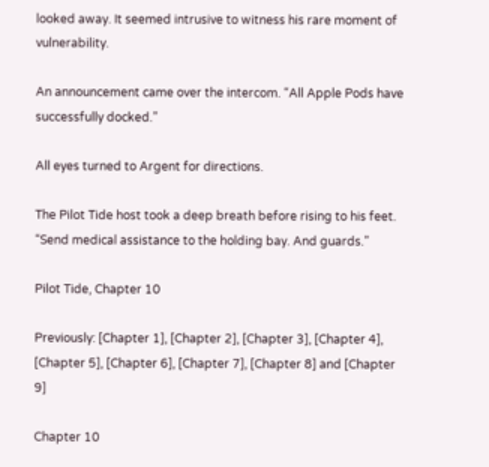looked away. It seemed intrusive to witness his rare moment of vulnerability.

An announcement came over the intercom. “All Apple Pods have successfully docked.”

All eyes turned to Argent for directions.

The Pilot Tide host took a deep breath before rising to his feet. “Send medical assistance to the holding bay. And guards.”

Pilot Tide, Chapter 10

Previously: [Chapter 1], [Chapter 2], [Chapter 3], [Chapter 4], [Chapter 5], [Chapter 6], [Chapter 7], [Chapter 8] and [Chapter 9]

Chapter 10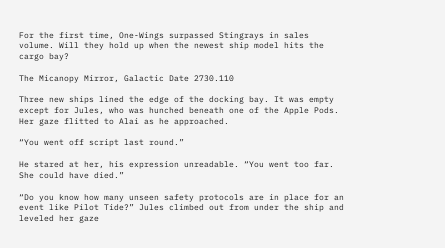For the first time, One-Wings surpassed Stingrays in sales volume. Will they hold up when the newest ship model hits the cargo bay?

The Micanopy Mirror, Galactic Date 2730.110

Three new ships lined the edge of the docking bay. It was empty except for Jules, who was hunched beneath one of the Apple Pods. Her gaze flitted to Alai as he approached.

“You went off script last round.”

He stared at her, his expression unreadable. “You went too far. She could have died.”

“Do you know how many unseen safety protocols are in place for an event like Pilot Tide?” Jules climbed out from under the ship and leveled her gaze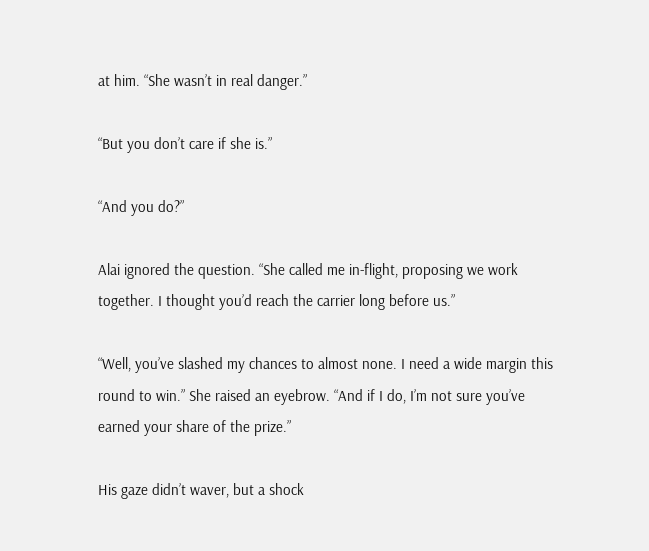at him. “She wasn’t in real danger.”

“But you don’t care if she is.”

“And you do?”

Alai ignored the question. “She called me in-flight, proposing we work together. I thought you’d reach the carrier long before us.”

“Well, you’ve slashed my chances to almost none. I need a wide margin this round to win.” She raised an eyebrow. “And if I do, I’m not sure you’ve earned your share of the prize.”

His gaze didn’t waver, but a shock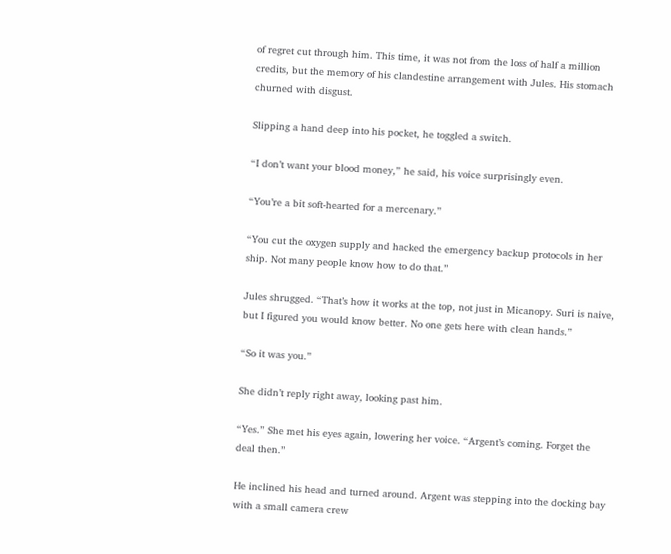of regret cut through him. This time, it was not from the loss of half a million credits, but the memory of his clandestine arrangement with Jules. His stomach churned with disgust.

Slipping a hand deep into his pocket, he toggled a switch.

“I don’t want your blood money,” he said, his voice surprisingly even.

“You’re a bit soft-hearted for a mercenary.”

“You cut the oxygen supply and hacked the emergency backup protocols in her ship. Not many people know how to do that.”

Jules shrugged. “That’s how it works at the top, not just in Micanopy. Suri is naive, but I figured you would know better. No one gets here with clean hands.”

“So it was you.”

She didn’t reply right away, looking past him.

“Yes.” She met his eyes again, lowering her voice. “Argent’s coming. Forget the deal then.”

He inclined his head and turned around. Argent was stepping into the docking bay with a small camera crew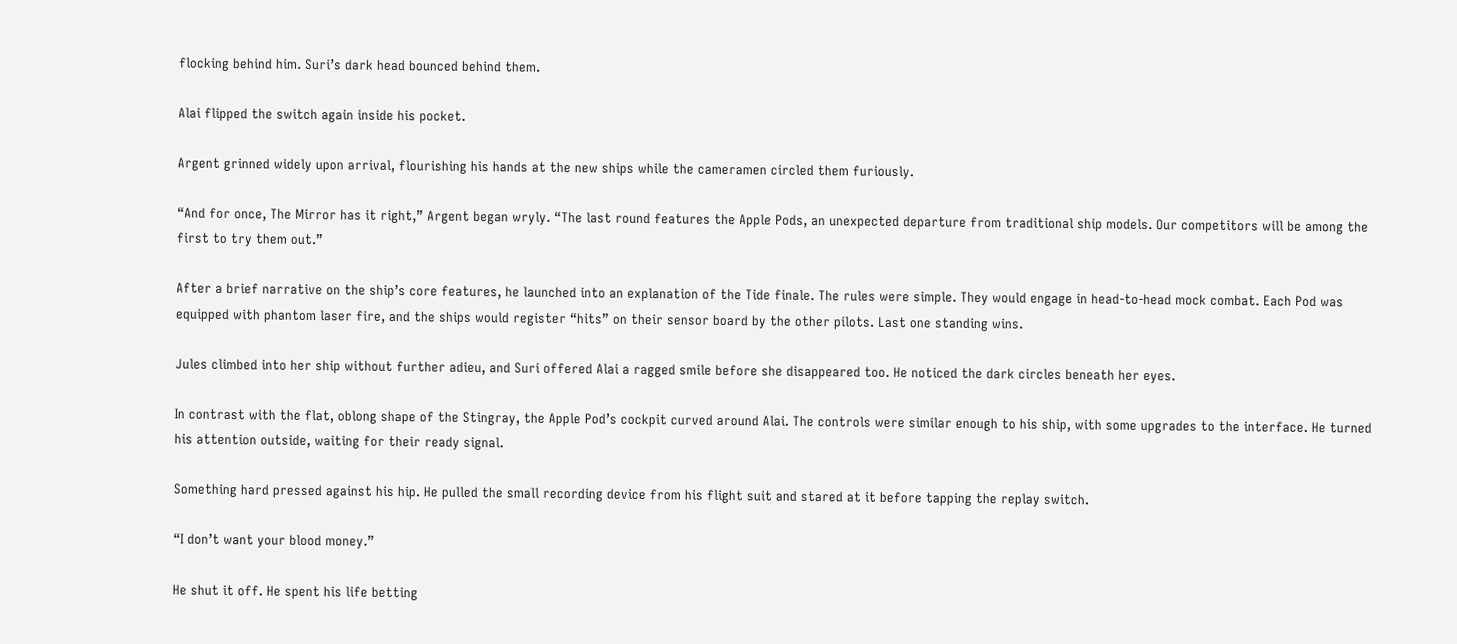flocking behind him. Suri’s dark head bounced behind them.

Alai flipped the switch again inside his pocket.

Argent grinned widely upon arrival, flourishing his hands at the new ships while the cameramen circled them furiously.

“And for once, The Mirror has it right,” Argent began wryly. “The last round features the Apple Pods, an unexpected departure from traditional ship models. Our competitors will be among the first to try them out.”

After a brief narrative on the ship’s core features, he launched into an explanation of the Tide finale. The rules were simple. They would engage in head-to-head mock combat. Each Pod was equipped with phantom laser fire, and the ships would register “hits” on their sensor board by the other pilots. Last one standing wins.

Jules climbed into her ship without further adieu, and Suri offered Alai a ragged smile before she disappeared too. He noticed the dark circles beneath her eyes.

In contrast with the flat, oblong shape of the Stingray, the Apple Pod’s cockpit curved around Alai. The controls were similar enough to his ship, with some upgrades to the interface. He turned his attention outside, waiting for their ready signal.

Something hard pressed against his hip. He pulled the small recording device from his flight suit and stared at it before tapping the replay switch.

“I don’t want your blood money.”

He shut it off. He spent his life betting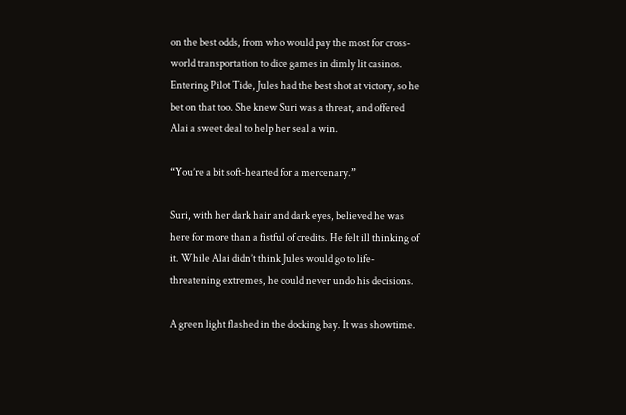on the best odds, from who would pay the most for cross-world transportation to dice games in dimly lit casinos. Entering Pilot Tide, Jules had the best shot at victory, so he bet on that too. She knew Suri was a threat, and offered Alai a sweet deal to help her seal a win.

“You’re a bit soft-hearted for a mercenary.”

Suri, with her dark hair and dark eyes, believed he was here for more than a fistful of credits. He felt ill thinking of it. While Alai didn’t think Jules would go to life-threatening extremes, he could never undo his decisions.

A green light flashed in the docking bay. It was showtime.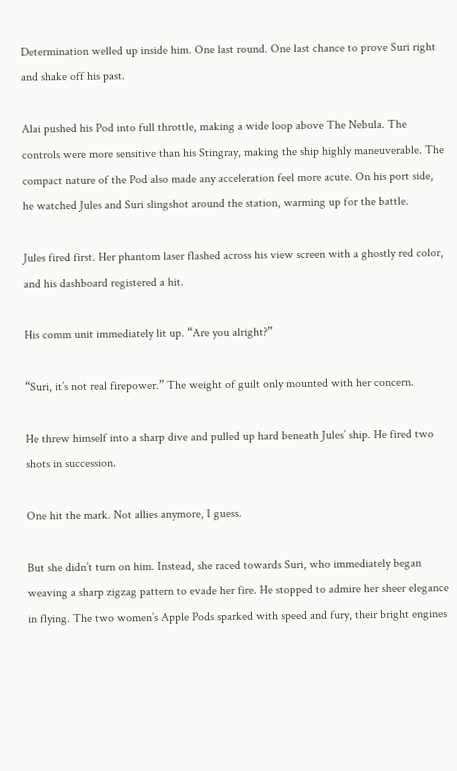Determination welled up inside him. One last round. One last chance to prove Suri right and shake off his past.

Alai pushed his Pod into full throttle, making a wide loop above The Nebula. The controls were more sensitive than his Stingray, making the ship highly maneuverable. The compact nature of the Pod also made any acceleration feel more acute. On his port side, he watched Jules and Suri slingshot around the station, warming up for the battle.

Jules fired first. Her phantom laser flashed across his view screen with a ghostly red color, and his dashboard registered a hit.

His comm unit immediately lit up. “Are you alright?”

“Suri, it’s not real firepower.” The weight of guilt only mounted with her concern.

He threw himself into a sharp dive and pulled up hard beneath Jules’ ship. He fired two shots in succession.

One hit the mark. Not allies anymore, I guess.

But she didn’t turn on him. Instead, she raced towards Suri, who immediately began weaving a sharp zigzag pattern to evade her fire. He stopped to admire her sheer elegance in flying. The two women’s Apple Pods sparked with speed and fury, their bright engines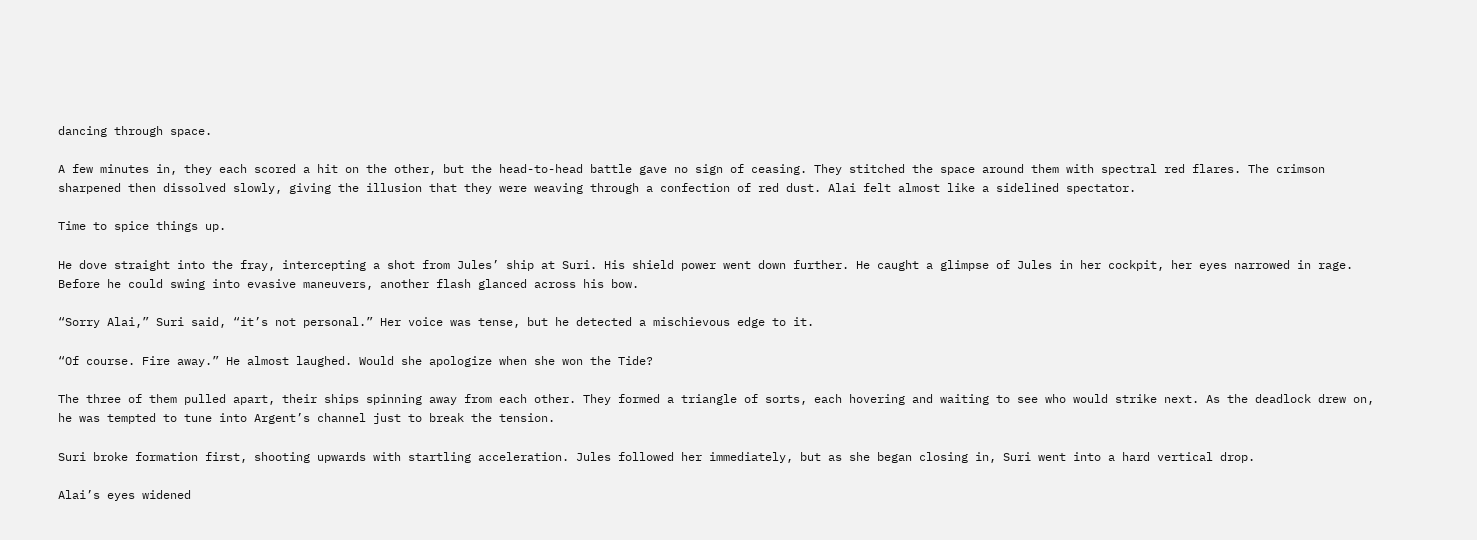dancing through space.

A few minutes in, they each scored a hit on the other, but the head-to-head battle gave no sign of ceasing. They stitched the space around them with spectral red flares. The crimson sharpened then dissolved slowly, giving the illusion that they were weaving through a confection of red dust. Alai felt almost like a sidelined spectator.

Time to spice things up.

He dove straight into the fray, intercepting a shot from Jules’ ship at Suri. His shield power went down further. He caught a glimpse of Jules in her cockpit, her eyes narrowed in rage. Before he could swing into evasive maneuvers, another flash glanced across his bow.

“Sorry Alai,” Suri said, “it’s not personal.” Her voice was tense, but he detected a mischievous edge to it.

“Of course. Fire away.” He almost laughed. Would she apologize when she won the Tide?

The three of them pulled apart, their ships spinning away from each other. They formed a triangle of sorts, each hovering and waiting to see who would strike next. As the deadlock drew on, he was tempted to tune into Argent’s channel just to break the tension.

Suri broke formation first, shooting upwards with startling acceleration. Jules followed her immediately, but as she began closing in, Suri went into a hard vertical drop.

Alai’s eyes widened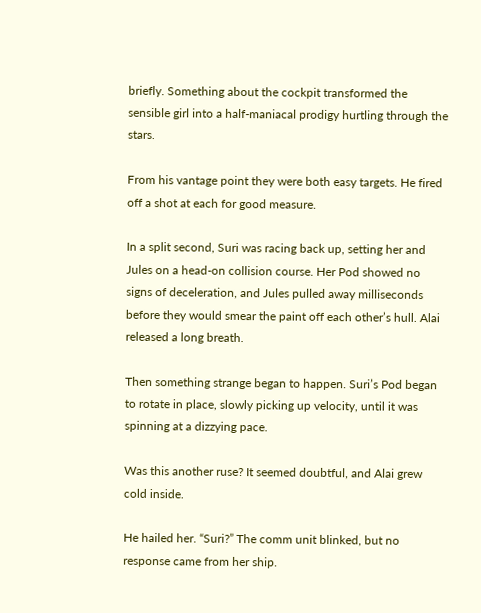briefly. Something about the cockpit transformed the sensible girl into a half-maniacal prodigy hurtling through the stars.

From his vantage point they were both easy targets. He fired off a shot at each for good measure.

In a split second, Suri was racing back up, setting her and Jules on a head-on collision course. Her Pod showed no signs of deceleration, and Jules pulled away milliseconds before they would smear the paint off each other’s hull. Alai released a long breath.

Then something strange began to happen. Suri’s Pod began to rotate in place, slowly picking up velocity, until it was spinning at a dizzying pace.

Was this another ruse? It seemed doubtful, and Alai grew cold inside.

He hailed her. “Suri?” The comm unit blinked, but no response came from her ship.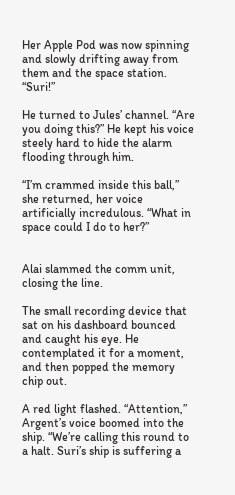Her Apple Pod was now spinning and slowly drifting away from them and the space station. “Suri!”

He turned to Jules’ channel. “Are you doing this?” He kept his voice steely hard to hide the alarm flooding through him.

“I’m crammed inside this ball,” she returned, her voice artificially incredulous. “What in space could I do to her?”


Alai slammed the comm unit, closing the line.

The small recording device that sat on his dashboard bounced and caught his eye. He contemplated it for a moment, and then popped the memory chip out.

A red light flashed. “Attention,” Argent’s voice boomed into the ship. “We’re calling this round to a halt. Suri’s ship is suffering a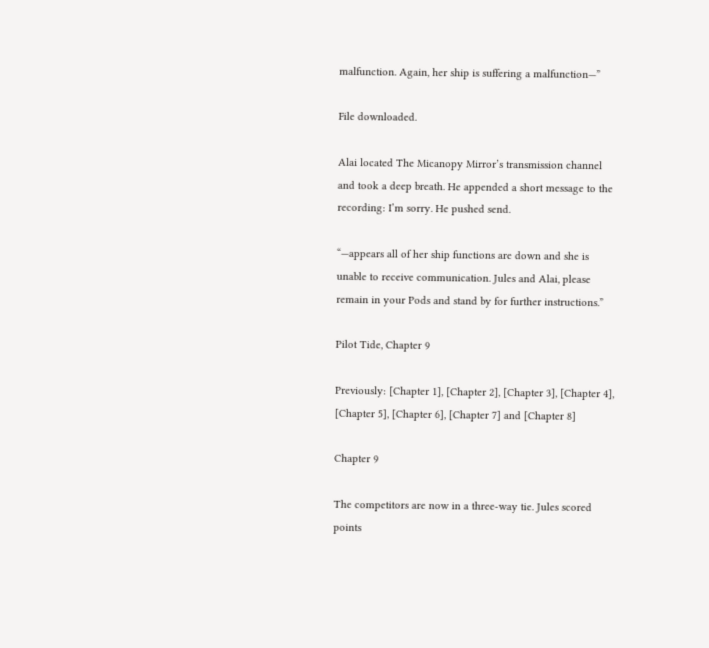malfunction. Again, her ship is suffering a malfunction—”

File downloaded.

Alai located The Micanopy Mirror’s transmission channel and took a deep breath. He appended a short message to the recording: I’m sorry. He pushed send.

“—appears all of her ship functions are down and she is unable to receive communication. Jules and Alai, please remain in your Pods and stand by for further instructions.”

Pilot Tide, Chapter 9

Previously: [Chapter 1], [Chapter 2], [Chapter 3], [Chapter 4], [Chapter 5], [Chapter 6], [Chapter 7] and [Chapter 8]

Chapter 9

The competitors are now in a three-way tie. Jules scored points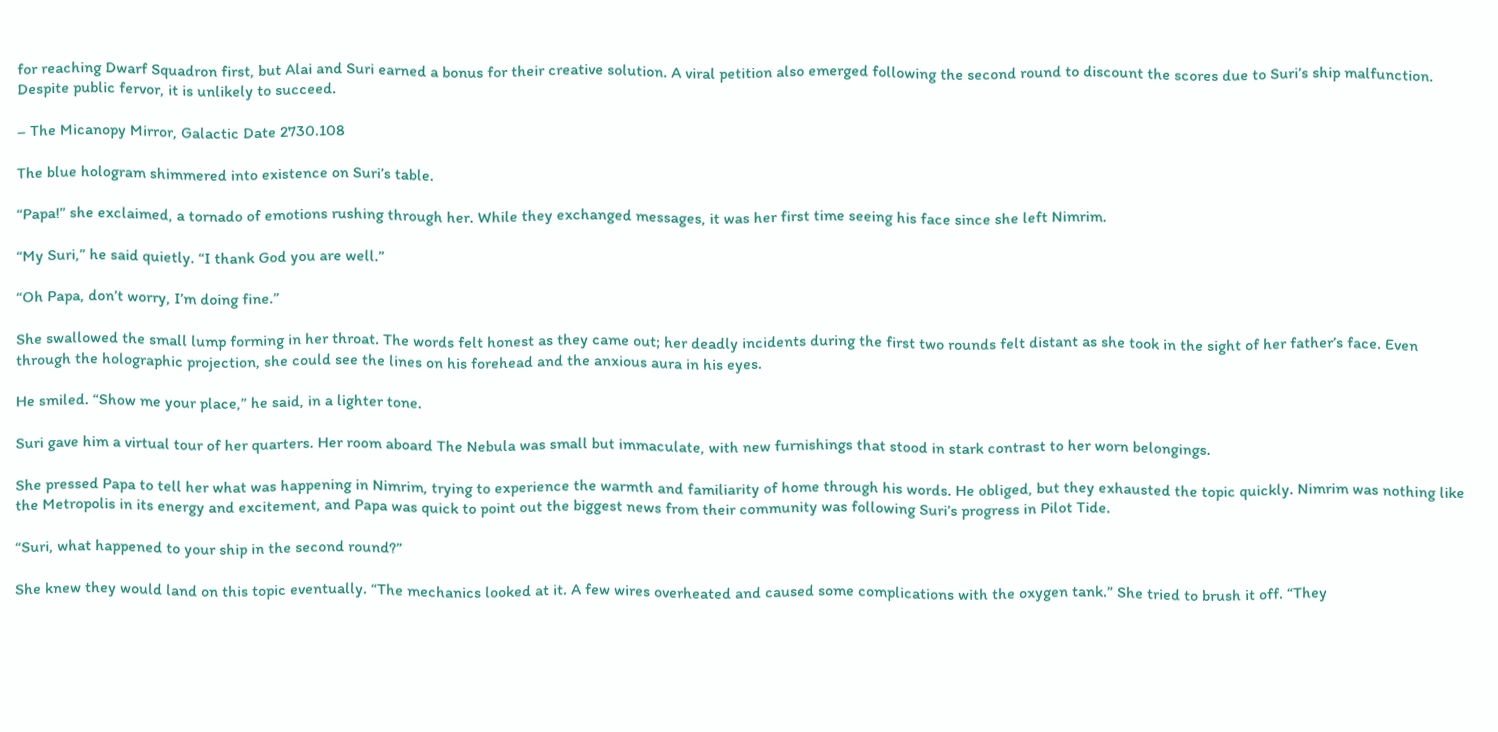for reaching Dwarf Squadron first, but Alai and Suri earned a bonus for their creative solution. A viral petition also emerged following the second round to discount the scores due to Suri’s ship malfunction. Despite public fervor, it is unlikely to succeed.

– The Micanopy Mirror, Galactic Date 2730.108

The blue hologram shimmered into existence on Suri’s table.

“Papa!” she exclaimed, a tornado of emotions rushing through her. While they exchanged messages, it was her first time seeing his face since she left Nimrim.

“My Suri,” he said quietly. “I thank God you are well.”

“Oh Papa, don’t worry, I’m doing fine.”

She swallowed the small lump forming in her throat. The words felt honest as they came out; her deadly incidents during the first two rounds felt distant as she took in the sight of her father’s face. Even through the holographic projection, she could see the lines on his forehead and the anxious aura in his eyes.

He smiled. “Show me your place,” he said, in a lighter tone.

Suri gave him a virtual tour of her quarters. Her room aboard The Nebula was small but immaculate, with new furnishings that stood in stark contrast to her worn belongings.

She pressed Papa to tell her what was happening in Nimrim, trying to experience the warmth and familiarity of home through his words. He obliged, but they exhausted the topic quickly. Nimrim was nothing like the Metropolis in its energy and excitement, and Papa was quick to point out the biggest news from their community was following Suri’s progress in Pilot Tide.

“Suri, what happened to your ship in the second round?”

She knew they would land on this topic eventually. “The mechanics looked at it. A few wires overheated and caused some complications with the oxygen tank.” She tried to brush it off. “They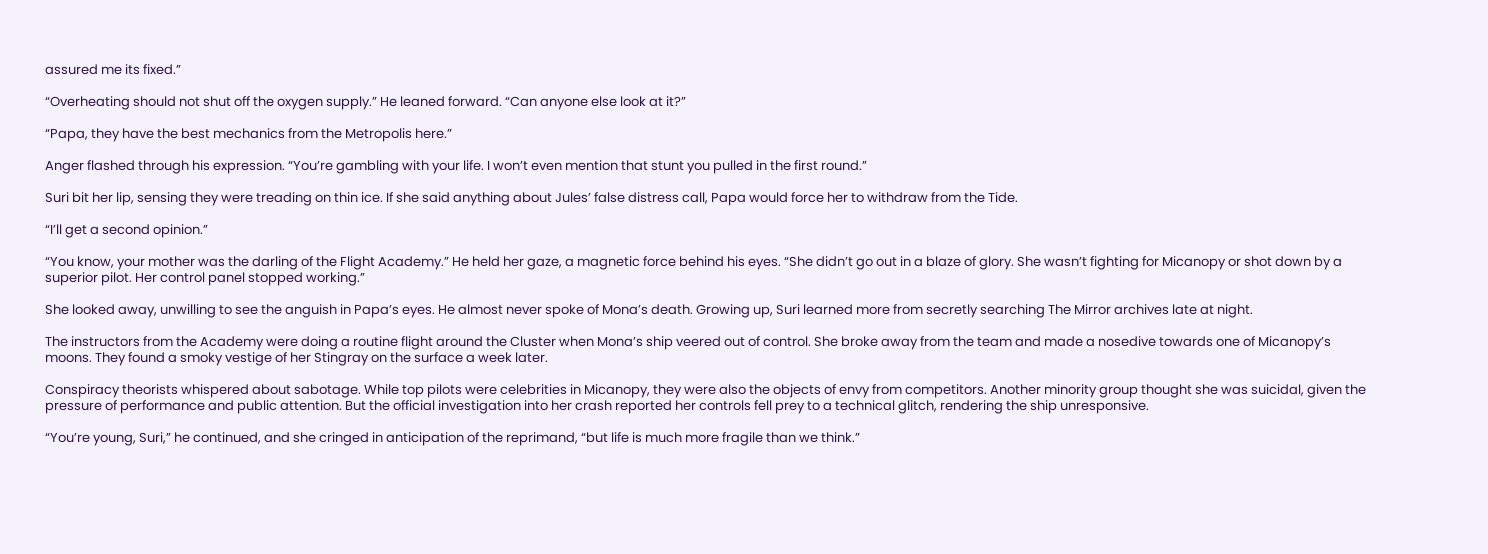assured me its fixed.”

“Overheating should not shut off the oxygen supply.” He leaned forward. “Can anyone else look at it?”

“Papa, they have the best mechanics from the Metropolis here.”

Anger flashed through his expression. “You’re gambling with your life. I won’t even mention that stunt you pulled in the first round.”

Suri bit her lip, sensing they were treading on thin ice. If she said anything about Jules’ false distress call, Papa would force her to withdraw from the Tide.

“I’ll get a second opinion.”

“You know, your mother was the darling of the Flight Academy.” He held her gaze, a magnetic force behind his eyes. “She didn’t go out in a blaze of glory. She wasn’t fighting for Micanopy or shot down by a superior pilot. Her control panel stopped working.”

She looked away, unwilling to see the anguish in Papa’s eyes. He almost never spoke of Mona’s death. Growing up, Suri learned more from secretly searching The Mirror archives late at night.

The instructors from the Academy were doing a routine flight around the Cluster when Mona’s ship veered out of control. She broke away from the team and made a nosedive towards one of Micanopy’s moons. They found a smoky vestige of her Stingray on the surface a week later.

Conspiracy theorists whispered about sabotage. While top pilots were celebrities in Micanopy, they were also the objects of envy from competitors. Another minority group thought she was suicidal, given the pressure of performance and public attention. But the official investigation into her crash reported her controls fell prey to a technical glitch, rendering the ship unresponsive.

“You’re young, Suri,” he continued, and she cringed in anticipation of the reprimand, “but life is much more fragile than we think.”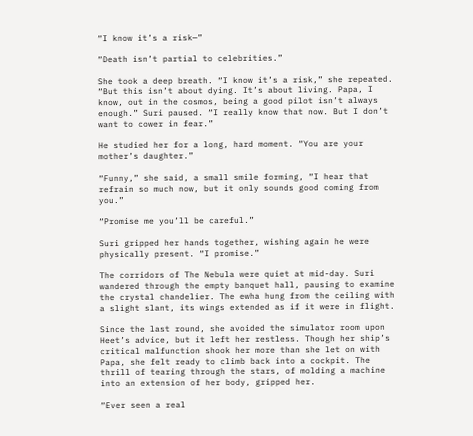“I know it’s a risk—”

“Death isn’t partial to celebrities.”

She took a deep breath. “I know it’s a risk,” she repeated. “But this isn’t about dying. It’s about living. Papa, I know, out in the cosmos, being a good pilot isn’t always enough.” Suri paused. “I really know that now. But I don’t want to cower in fear.”

He studied her for a long, hard moment. “You are your mother’s daughter.”

“Funny,” she said, a small smile forming, “I hear that refrain so much now, but it only sounds good coming from you.”

“Promise me you’ll be careful.”

Suri gripped her hands together, wishing again he were physically present. “I promise.”

The corridors of The Nebula were quiet at mid-day. Suri wandered through the empty banquet hall, pausing to examine the crystal chandelier. The ewha hung from the ceiling with a slight slant, its wings extended as if it were in flight.

Since the last round, she avoided the simulator room upon Heet’s advice, but it left her restless. Though her ship’s critical malfunction shook her more than she let on with Papa, she felt ready to climb back into a cockpit. The thrill of tearing through the stars, of molding a machine into an extension of her body, gripped her.

“Ever seen a real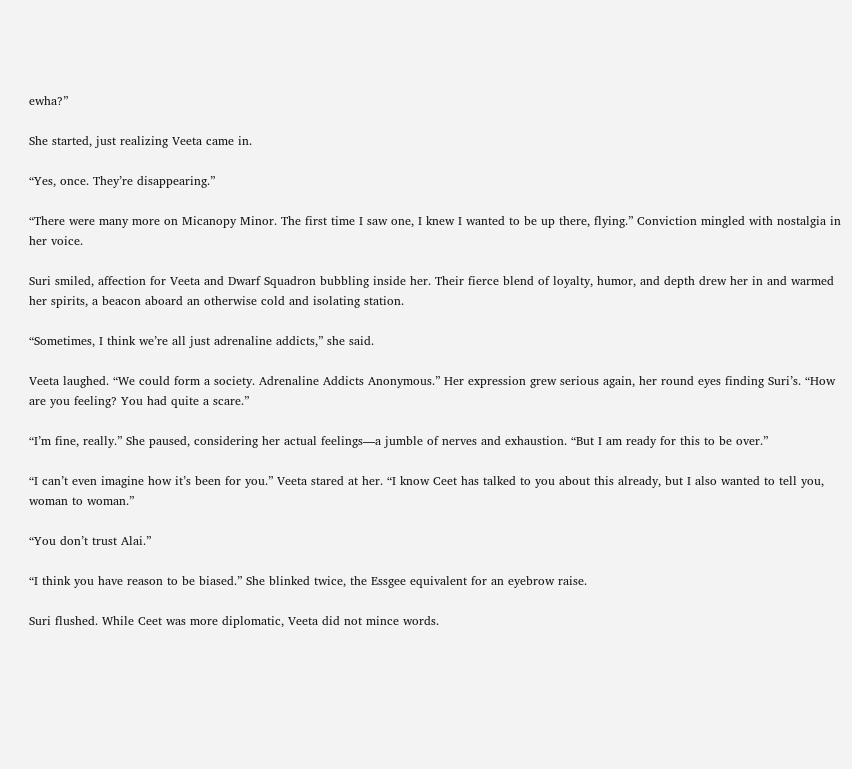ewha?”

She started, just realizing Veeta came in.

“Yes, once. They’re disappearing.”

“There were many more on Micanopy Minor. The first time I saw one, I knew I wanted to be up there, flying.” Conviction mingled with nostalgia in her voice.

Suri smiled, affection for Veeta and Dwarf Squadron bubbling inside her. Their fierce blend of loyalty, humor, and depth drew her in and warmed her spirits, a beacon aboard an otherwise cold and isolating station.

“Sometimes, I think we’re all just adrenaline addicts,” she said.

Veeta laughed. “We could form a society. Adrenaline Addicts Anonymous.” Her expression grew serious again, her round eyes finding Suri’s. “How are you feeling? You had quite a scare.”

“I’m fine, really.” She paused, considering her actual feelings—a jumble of nerves and exhaustion. “But I am ready for this to be over.”

“I can’t even imagine how it’s been for you.” Veeta stared at her. “I know Ceet has talked to you about this already, but I also wanted to tell you, woman to woman.”

“You don’t trust Alai.”

“I think you have reason to be biased.” She blinked twice, the Essgee equivalent for an eyebrow raise.

Suri flushed. While Ceet was more diplomatic, Veeta did not mince words.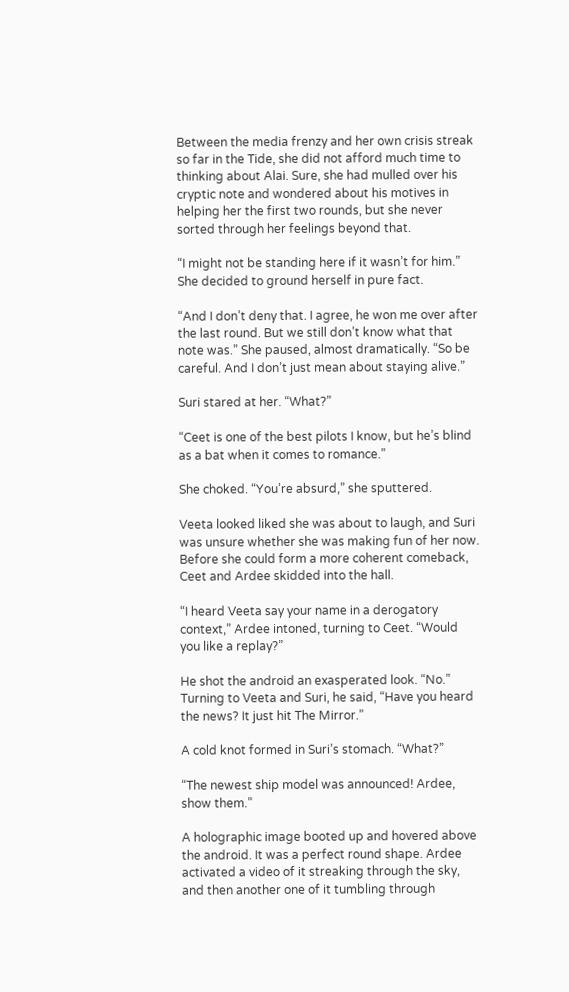Between the media frenzy and her own crisis streak so far in the Tide, she did not afford much time to thinking about Alai. Sure, she had mulled over his cryptic note and wondered about his motives in helping her the first two rounds, but she never sorted through her feelings beyond that.

“I might not be standing here if it wasn’t for him.” She decided to ground herself in pure fact.

“And I don’t deny that. I agree, he won me over after the last round. But we still don’t know what that note was.” She paused, almost dramatically. “So be careful. And I don’t just mean about staying alive.”

Suri stared at her. “What?”

“Ceet is one of the best pilots I know, but he’s blind as a bat when it comes to romance.”

She choked. “You’re absurd,” she sputtered.

Veeta looked liked she was about to laugh, and Suri was unsure whether she was making fun of her now. Before she could form a more coherent comeback, Ceet and Ardee skidded into the hall.

“I heard Veeta say your name in a derogatory context,” Ardee intoned, turning to Ceet. “Would you like a replay?”

He shot the android an exasperated look. “No.” Turning to Veeta and Suri, he said, “Have you heard the news? It just hit The Mirror.”

A cold knot formed in Suri’s stomach. “What?”

“The newest ship model was announced! Ardee, show them.”

A holographic image booted up and hovered above the android. It was a perfect round shape. Ardee activated a video of it streaking through the sky, and then another one of it tumbling through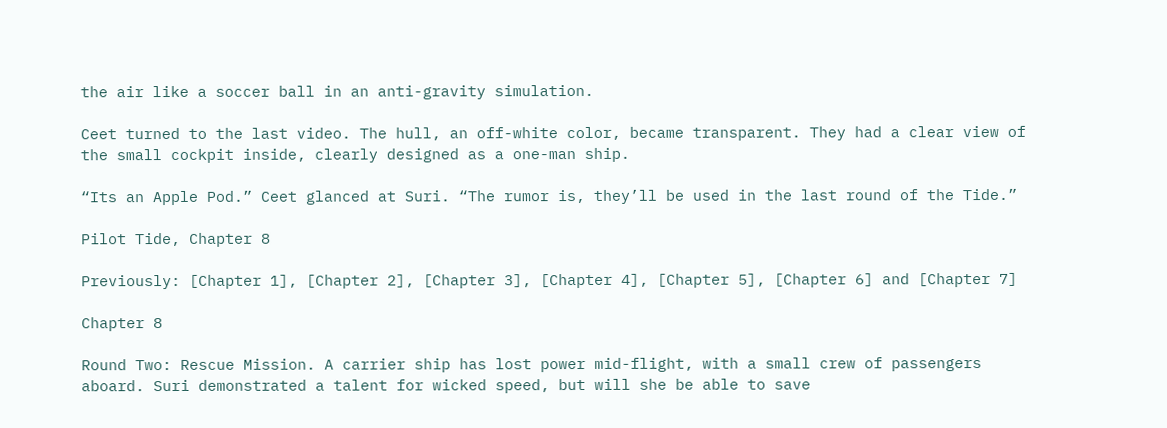the air like a soccer ball in an anti-gravity simulation.

Ceet turned to the last video. The hull, an off-white color, became transparent. They had a clear view of the small cockpit inside, clearly designed as a one-man ship.

“Its an Apple Pod.” Ceet glanced at Suri. “The rumor is, they’ll be used in the last round of the Tide.”

Pilot Tide, Chapter 8

Previously: [Chapter 1], [Chapter 2], [Chapter 3], [Chapter 4], [Chapter 5], [Chapter 6] and [Chapter 7]

Chapter 8

Round Two: Rescue Mission. A carrier ship has lost power mid-flight, with a small crew of passengers aboard. Suri demonstrated a talent for wicked speed, but will she be able to save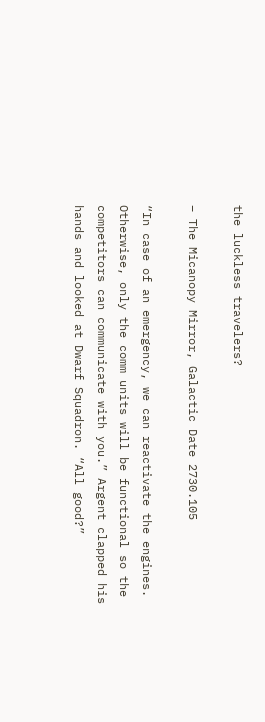the luckless travelers?

– The Micanopy Mirror, Galactic Date 2730.105

“In case of an emergency, we can reactivate the engines. Otherwise, only the comm units will be functional so the competitors can communicate with you.” Argent clapped his hands and looked at Dwarf Squadron. “All good?”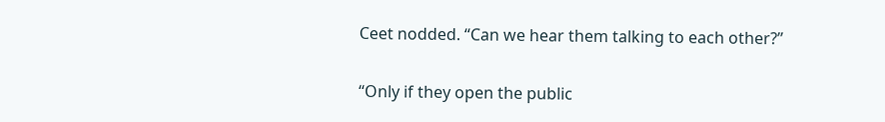Ceet nodded. “Can we hear them talking to each other?”

“Only if they open the public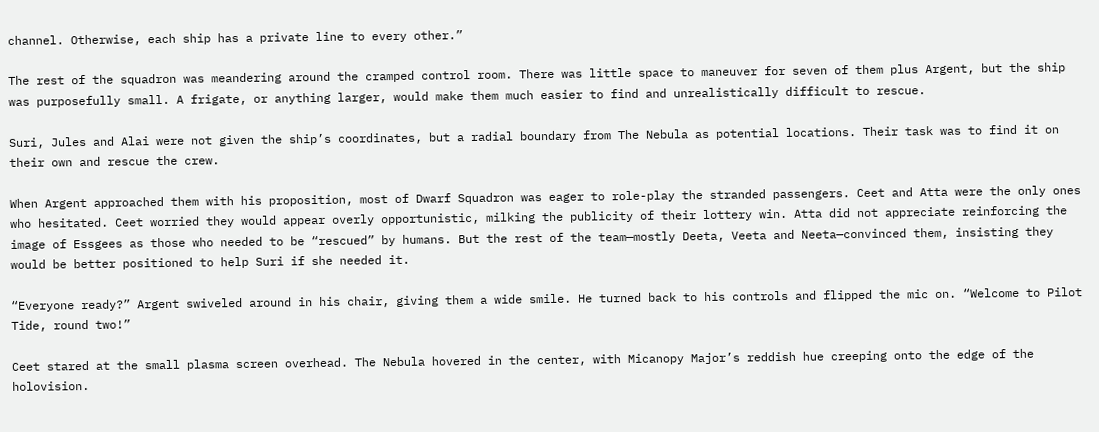channel. Otherwise, each ship has a private line to every other.”

The rest of the squadron was meandering around the cramped control room. There was little space to maneuver for seven of them plus Argent, but the ship was purposefully small. A frigate, or anything larger, would make them much easier to find and unrealistically difficult to rescue.

Suri, Jules and Alai were not given the ship’s coordinates, but a radial boundary from The Nebula as potential locations. Their task was to find it on their own and rescue the crew.

When Argent approached them with his proposition, most of Dwarf Squadron was eager to role-play the stranded passengers. Ceet and Atta were the only ones who hesitated. Ceet worried they would appear overly opportunistic, milking the publicity of their lottery win. Atta did not appreciate reinforcing the image of Essgees as those who needed to be “rescued” by humans. But the rest of the team—mostly Deeta, Veeta and Neeta—convinced them, insisting they would be better positioned to help Suri if she needed it.

“Everyone ready?” Argent swiveled around in his chair, giving them a wide smile. He turned back to his controls and flipped the mic on. “Welcome to Pilot Tide, round two!”

Ceet stared at the small plasma screen overhead. The Nebula hovered in the center, with Micanopy Major’s reddish hue creeping onto the edge of the holovision.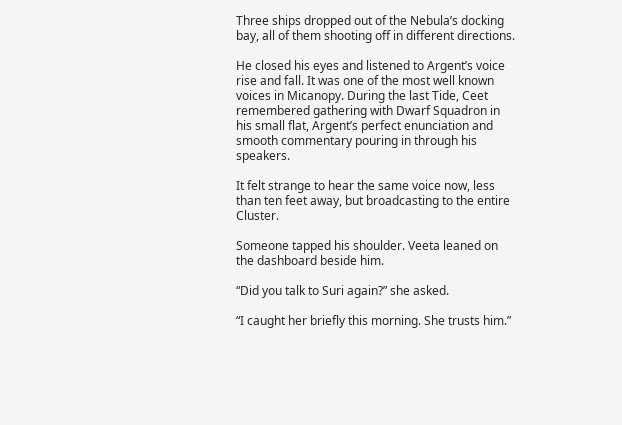Three ships dropped out of the Nebula’s docking bay, all of them shooting off in different directions.

He closed his eyes and listened to Argent’s voice rise and fall. It was one of the most well known voices in Micanopy. During the last Tide, Ceet remembered gathering with Dwarf Squadron in his small flat, Argent’s perfect enunciation and smooth commentary pouring in through his speakers.

It felt strange to hear the same voice now, less than ten feet away, but broadcasting to the entire Cluster.

Someone tapped his shoulder. Veeta leaned on the dashboard beside him.

“Did you talk to Suri again?” she asked.

“I caught her briefly this morning. She trusts him.”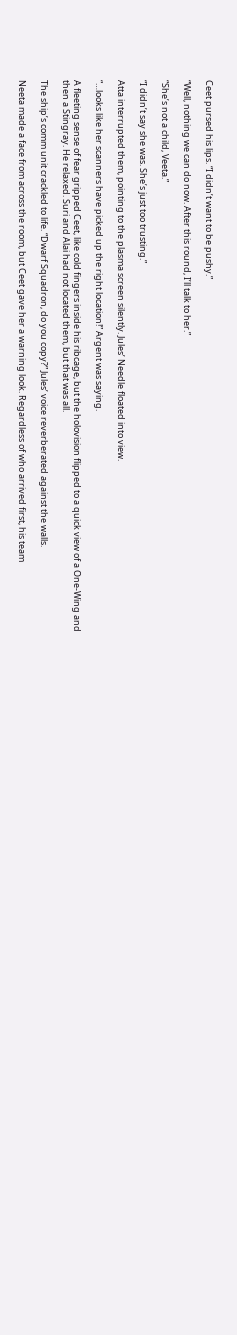Ceet pursed his lips. “I didn’t want to be pushy.”

“Well, nothing we can do now. After this round, I’ll talk to her.”

“She’s not a child, Veeta.”

“I didn’t say she was. She’s just too trusting.”

Atta interrupted them, pointing to the plasma screen silently. Jules’ Needle floated into view.

“…looks like her scanners have picked up the right location!” Argent was saying.

A fleeting sense of fear gripped Ceet, like cold fingers inside his ribcage, but the holovision flipped to a quick view of a One-Wing and then a Stingray. He relaxed. Suri and Alai had not located them, but that was all.

The ship’s comm unit crackled to life. “Dwarf Squadron, do you copy?” Jules’ voice reverberated against the walls.

Neeta made a face from across the room, but Ceet gave her a warning look. Regardless of who arrived first, his team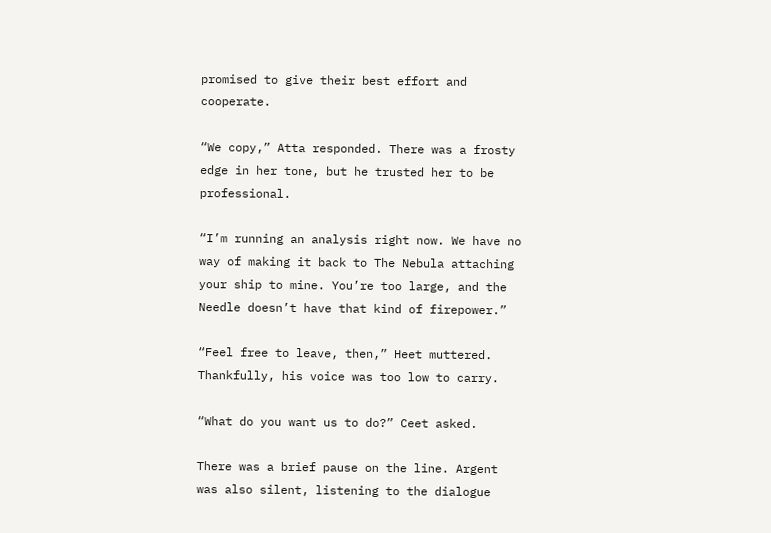promised to give their best effort and cooperate.

“We copy,” Atta responded. There was a frosty edge in her tone, but he trusted her to be professional.

“I’m running an analysis right now. We have no way of making it back to The Nebula attaching your ship to mine. You’re too large, and the Needle doesn’t have that kind of firepower.”

“Feel free to leave, then,” Heet muttered. Thankfully, his voice was too low to carry.

“What do you want us to do?” Ceet asked.

There was a brief pause on the line. Argent was also silent, listening to the dialogue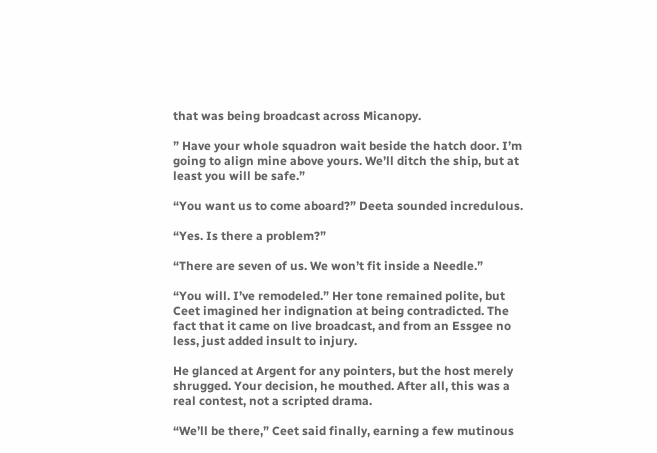that was being broadcast across Micanopy.

” Have your whole squadron wait beside the hatch door. I’m going to align mine above yours. We’ll ditch the ship, but at least you will be safe.”

“You want us to come aboard?” Deeta sounded incredulous.

“Yes. Is there a problem?”

“There are seven of us. We won’t fit inside a Needle.”

“You will. I’ve remodeled.” Her tone remained polite, but Ceet imagined her indignation at being contradicted. The fact that it came on live broadcast, and from an Essgee no less, just added insult to injury.

He glanced at Argent for any pointers, but the host merely shrugged. Your decision, he mouthed. After all, this was a real contest, not a scripted drama.

“We’ll be there,” Ceet said finally, earning a few mutinous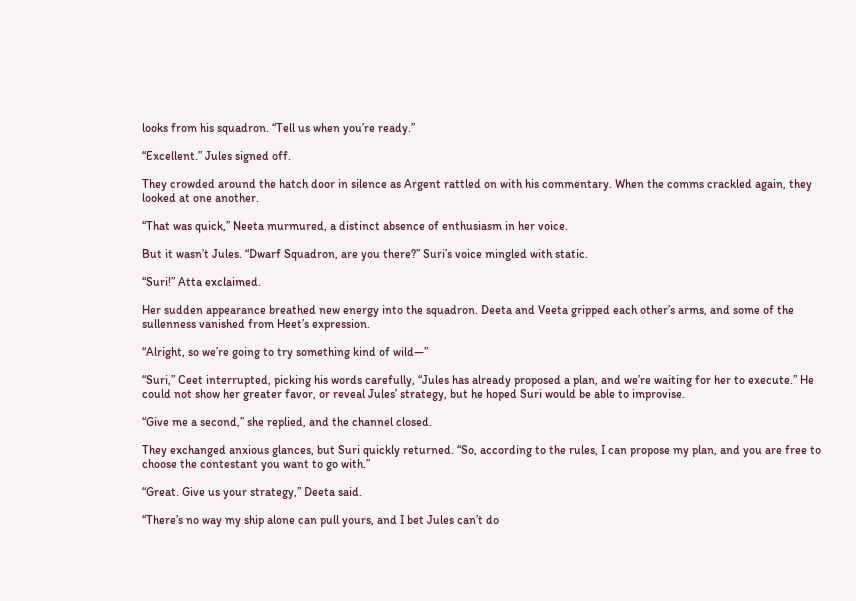looks from his squadron. “Tell us when you’re ready.”

“Excellent.” Jules signed off.

They crowded around the hatch door in silence as Argent rattled on with his commentary. When the comms crackled again, they looked at one another.

“That was quick,” Neeta murmured, a distinct absence of enthusiasm in her voice.

But it wasn’t Jules. “Dwarf Squadron, are you there?” Suri’s voice mingled with static.

“Suri!” Atta exclaimed.

Her sudden appearance breathed new energy into the squadron. Deeta and Veeta gripped each other’s arms, and some of the sullenness vanished from Heet’s expression.

“Alright, so we’re going to try something kind of wild—”

“Suri,” Ceet interrupted, picking his words carefully, “Jules has already proposed a plan, and we’re waiting for her to execute.” He could not show her greater favor, or reveal Jules’ strategy, but he hoped Suri would be able to improvise.

“Give me a second,” she replied, and the channel closed.

They exchanged anxious glances, but Suri quickly returned. “So, according to the rules, I can propose my plan, and you are free to choose the contestant you want to go with.”

“Great. Give us your strategy,” Deeta said.

“There’s no way my ship alone can pull yours, and I bet Jules can’t do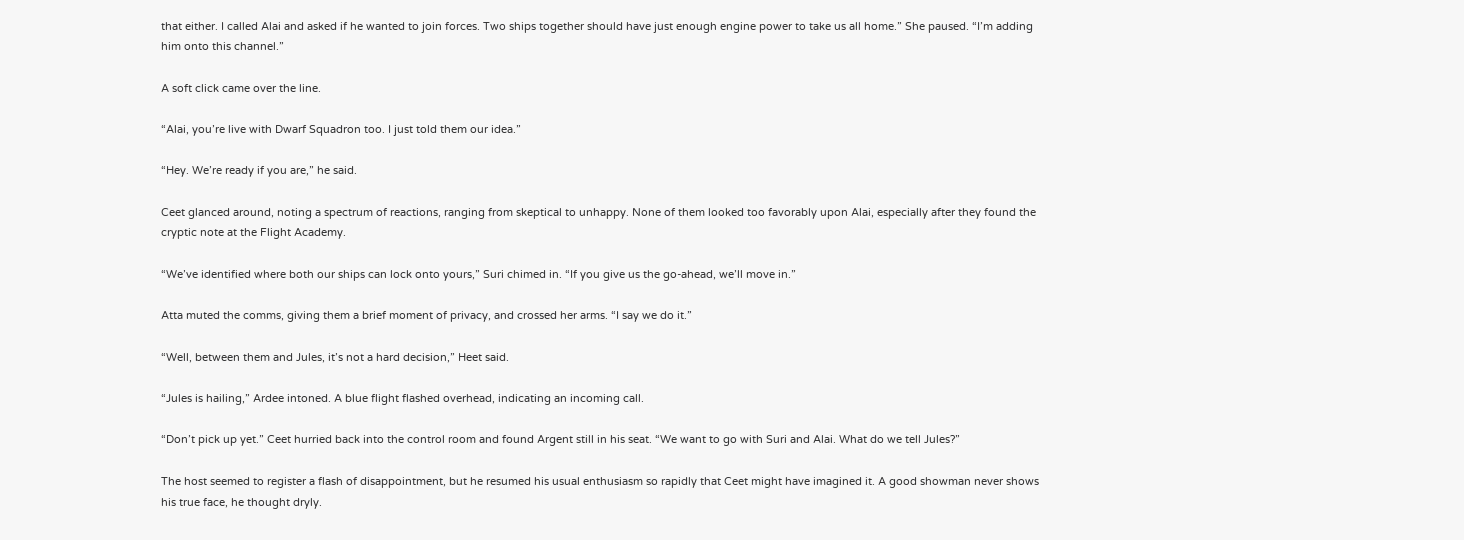that either. I called Alai and asked if he wanted to join forces. Two ships together should have just enough engine power to take us all home.” She paused. “I’m adding him onto this channel.”

A soft click came over the line.

“Alai, you’re live with Dwarf Squadron too. I just told them our idea.”

“Hey. We’re ready if you are,” he said.

Ceet glanced around, noting a spectrum of reactions, ranging from skeptical to unhappy. None of them looked too favorably upon Alai, especially after they found the cryptic note at the Flight Academy.

“We’ve identified where both our ships can lock onto yours,” Suri chimed in. “If you give us the go-ahead, we’ll move in.”

Atta muted the comms, giving them a brief moment of privacy, and crossed her arms. “I say we do it.”

“Well, between them and Jules, it’s not a hard decision,” Heet said.

“Jules is hailing,” Ardee intoned. A blue flight flashed overhead, indicating an incoming call.

“Don’t pick up yet.” Ceet hurried back into the control room and found Argent still in his seat. “We want to go with Suri and Alai. What do we tell Jules?”

The host seemed to register a flash of disappointment, but he resumed his usual enthusiasm so rapidly that Ceet might have imagined it. A good showman never shows his true face, he thought dryly.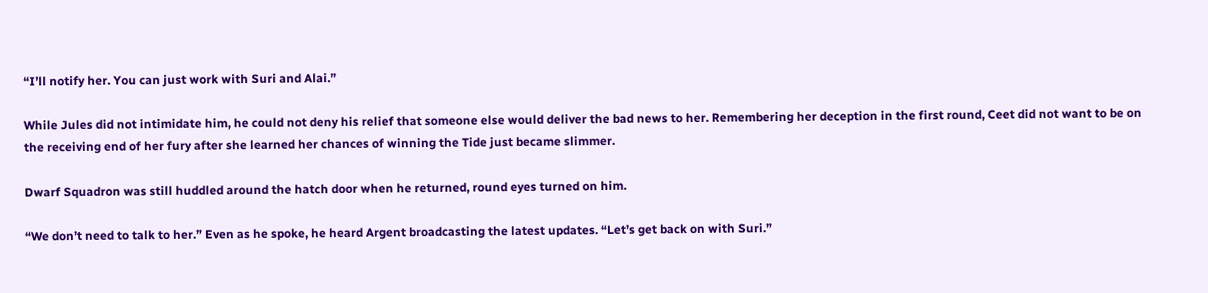“I’ll notify her. You can just work with Suri and Alai.”

While Jules did not intimidate him, he could not deny his relief that someone else would deliver the bad news to her. Remembering her deception in the first round, Ceet did not want to be on the receiving end of her fury after she learned her chances of winning the Tide just became slimmer.

Dwarf Squadron was still huddled around the hatch door when he returned, round eyes turned on him.

“We don’t need to talk to her.” Even as he spoke, he heard Argent broadcasting the latest updates. “Let’s get back on with Suri.”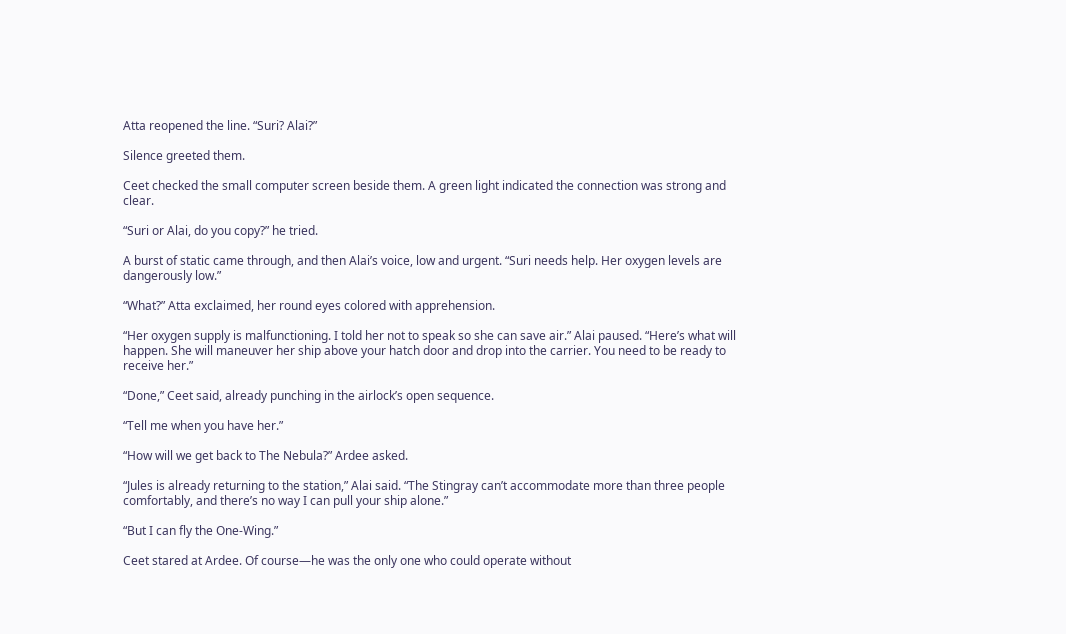Atta reopened the line. “Suri? Alai?”

Silence greeted them.

Ceet checked the small computer screen beside them. A green light indicated the connection was strong and clear.

“Suri or Alai, do you copy?” he tried.

A burst of static came through, and then Alai’s voice, low and urgent. “Suri needs help. Her oxygen levels are dangerously low.”

“What?” Atta exclaimed, her round eyes colored with apprehension.

“Her oxygen supply is malfunctioning. I told her not to speak so she can save air.” Alai paused. “Here’s what will happen. She will maneuver her ship above your hatch door and drop into the carrier. You need to be ready to receive her.”

“Done,” Ceet said, already punching in the airlock’s open sequence.

“Tell me when you have her.”

“How will we get back to The Nebula?” Ardee asked.

“Jules is already returning to the station,” Alai said. “The Stingray can’t accommodate more than three people comfortably, and there’s no way I can pull your ship alone.”

“But I can fly the One-Wing.”

Ceet stared at Ardee. Of course—he was the only one who could operate without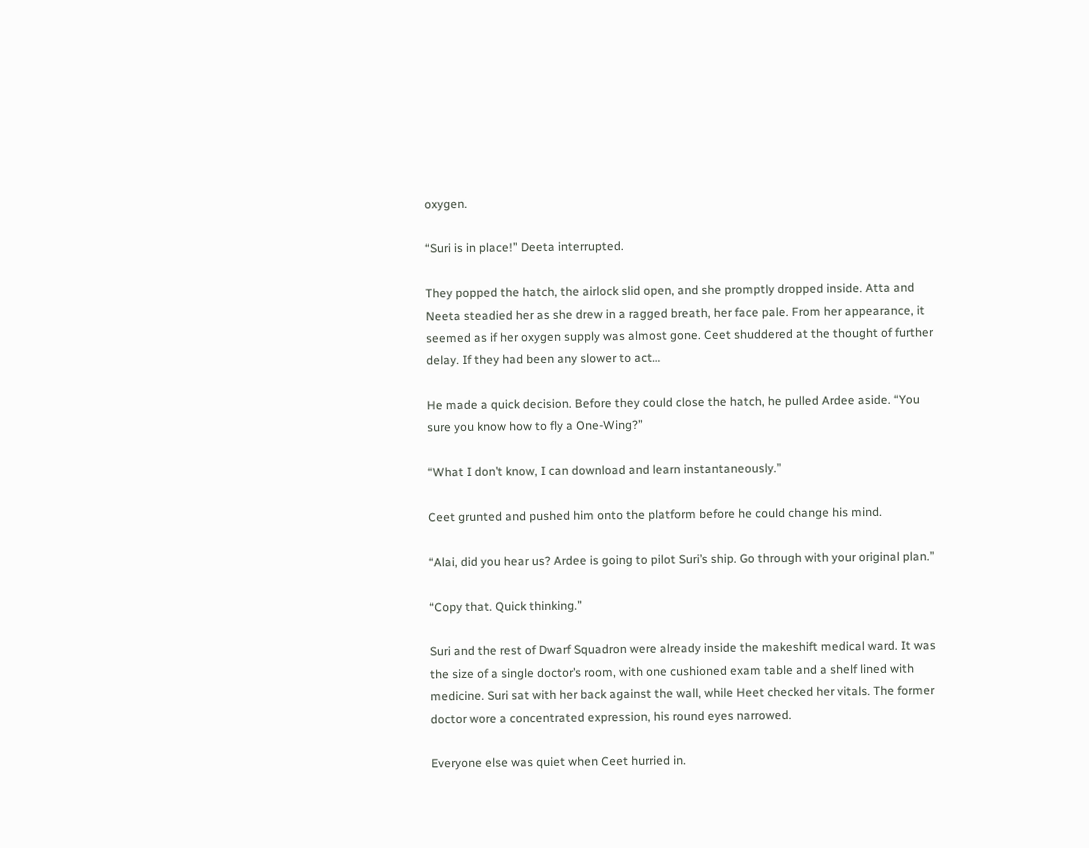oxygen.

“Suri is in place!” Deeta interrupted.

They popped the hatch, the airlock slid open, and she promptly dropped inside. Atta and Neeta steadied her as she drew in a ragged breath, her face pale. From her appearance, it seemed as if her oxygen supply was almost gone. Ceet shuddered at the thought of further delay. If they had been any slower to act…

He made a quick decision. Before they could close the hatch, he pulled Ardee aside. “You sure you know how to fly a One-Wing?”

“What I don’t know, I can download and learn instantaneously.”

Ceet grunted and pushed him onto the platform before he could change his mind.

“Alai, did you hear us? Ardee is going to pilot Suri’s ship. Go through with your original plan.”

“Copy that. Quick thinking.”

Suri and the rest of Dwarf Squadron were already inside the makeshift medical ward. It was the size of a single doctor’s room, with one cushioned exam table and a shelf lined with medicine. Suri sat with her back against the wall, while Heet checked her vitals. The former doctor wore a concentrated expression, his round eyes narrowed.

Everyone else was quiet when Ceet hurried in.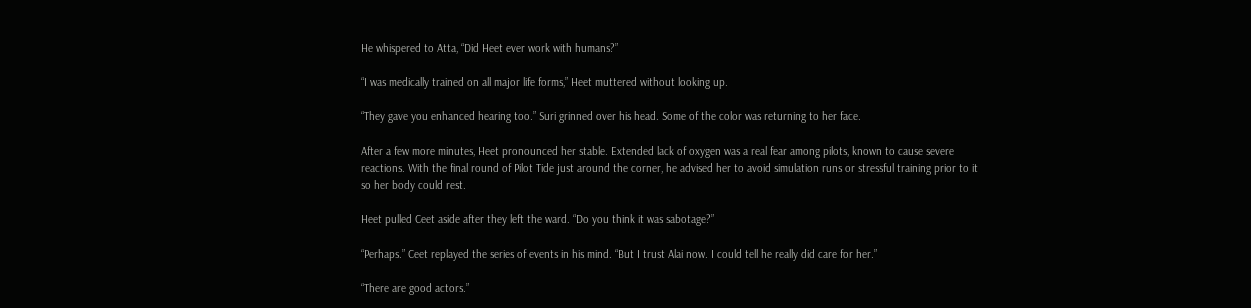He whispered to Atta, “Did Heet ever work with humans?”

“I was medically trained on all major life forms,” Heet muttered without looking up.

“They gave you enhanced hearing too.” Suri grinned over his head. Some of the color was returning to her face.

After a few more minutes, Heet pronounced her stable. Extended lack of oxygen was a real fear among pilots, known to cause severe reactions. With the final round of Pilot Tide just around the corner, he advised her to avoid simulation runs or stressful training prior to it so her body could rest.

Heet pulled Ceet aside after they left the ward. “Do you think it was sabotage?”

“Perhaps.” Ceet replayed the series of events in his mind. “But I trust Alai now. I could tell he really did care for her.”

“There are good actors.”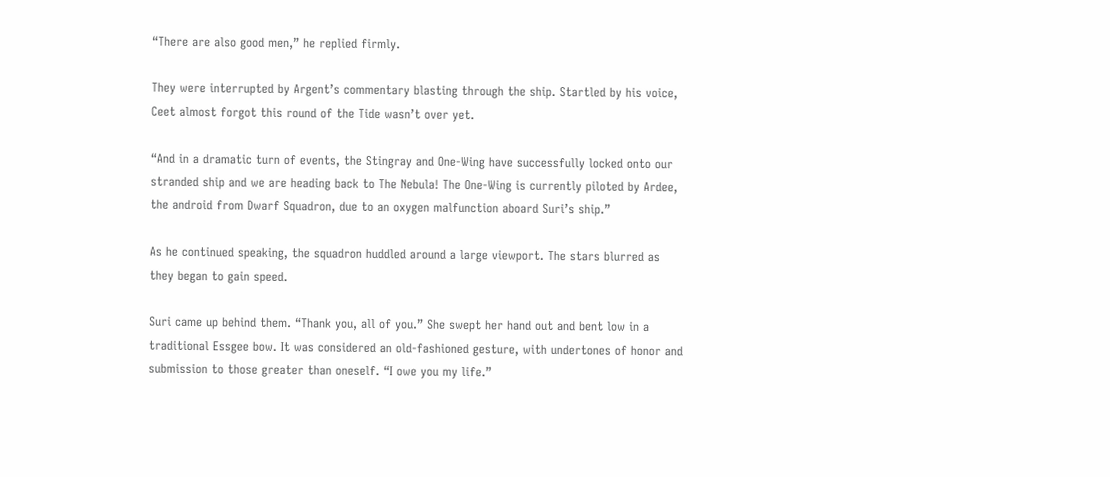“There are also good men,” he replied firmly.

They were interrupted by Argent’s commentary blasting through the ship. Startled by his voice, Ceet almost forgot this round of the Tide wasn’t over yet.

“And in a dramatic turn of events, the Stingray and One-Wing have successfully locked onto our stranded ship and we are heading back to The Nebula! The One-Wing is currently piloted by Ardee, the android from Dwarf Squadron, due to an oxygen malfunction aboard Suri’s ship.”

As he continued speaking, the squadron huddled around a large viewport. The stars blurred as they began to gain speed.

Suri came up behind them. “Thank you, all of you.” She swept her hand out and bent low in a traditional Essgee bow. It was considered an old-fashioned gesture, with undertones of honor and submission to those greater than oneself. “I owe you my life.”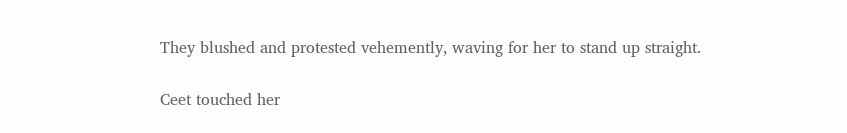They blushed and protested vehemently, waving for her to stand up straight.

Ceet touched her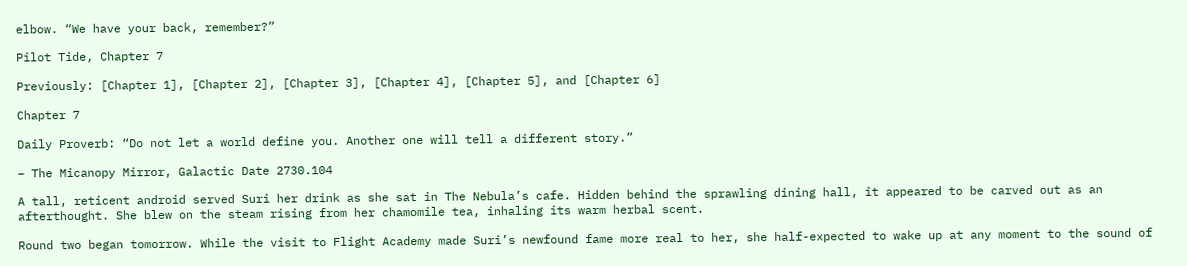elbow. “We have your back, remember?”

Pilot Tide, Chapter 7

Previously: [Chapter 1], [Chapter 2], [Chapter 3], [Chapter 4], [Chapter 5], and [Chapter 6]

Chapter 7

Daily Proverb: “Do not let a world define you. Another one will tell a different story.”

– The Micanopy Mirror, Galactic Date 2730.104

A tall, reticent android served Suri her drink as she sat in The Nebula’s cafe. Hidden behind the sprawling dining hall, it appeared to be carved out as an afterthought. She blew on the steam rising from her chamomile tea, inhaling its warm herbal scent.

Round two began tomorrow. While the visit to Flight Academy made Suri’s newfound fame more real to her, she half-expected to wake up at any moment to the sound of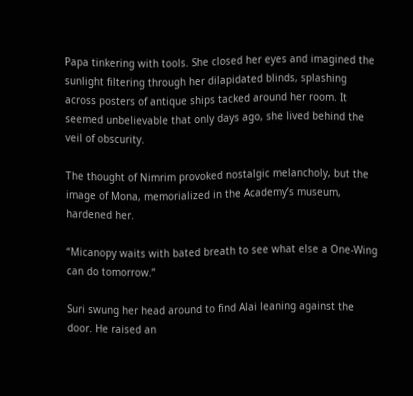Papa tinkering with tools. She closed her eyes and imagined the sunlight filtering through her dilapidated blinds, splashing across posters of antique ships tacked around her room. It seemed unbelievable that only days ago, she lived behind the veil of obscurity.

The thought of Nimrim provoked nostalgic melancholy, but the image of Mona, memorialized in the Academy’s museum, hardened her.

“Micanopy waits with bated breath to see what else a One-Wing can do tomorrow.”

Suri swung her head around to find Alai leaning against the door. He raised an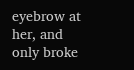eyebrow at her, and only broke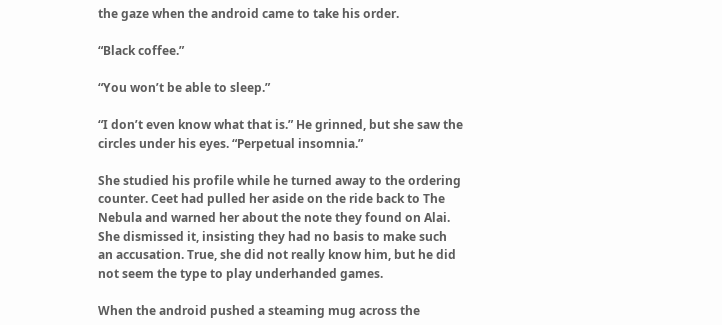the gaze when the android came to take his order.

“Black coffee.”

“You won’t be able to sleep.”

“I don’t even know what that is.” He grinned, but she saw the circles under his eyes. “Perpetual insomnia.”

She studied his profile while he turned away to the ordering counter. Ceet had pulled her aside on the ride back to The Nebula and warned her about the note they found on Alai. She dismissed it, insisting they had no basis to make such an accusation. True, she did not really know him, but he did not seem the type to play underhanded games.

When the android pushed a steaming mug across the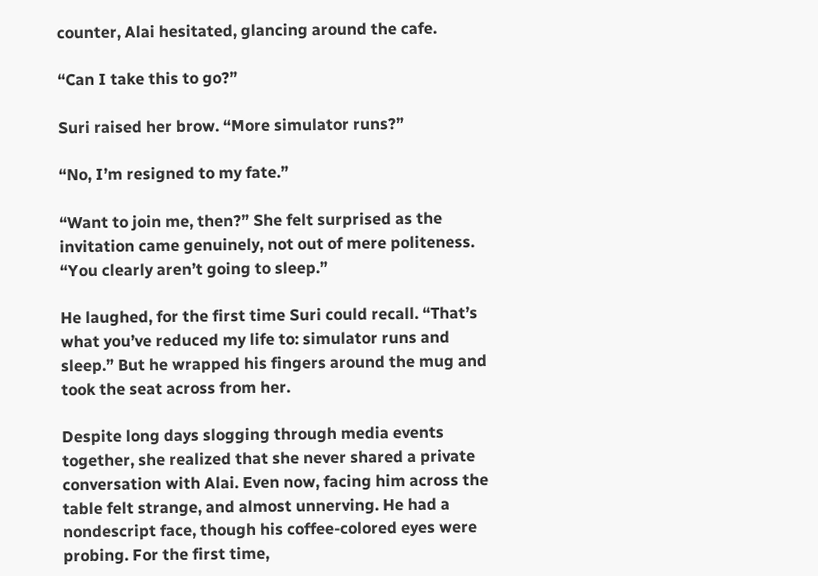counter, Alai hesitated, glancing around the cafe.

“Can I take this to go?”

Suri raised her brow. “More simulator runs?”

“No, I’m resigned to my fate.”

“Want to join me, then?” She felt surprised as the invitation came genuinely, not out of mere politeness. “You clearly aren’t going to sleep.”

He laughed, for the first time Suri could recall. “That’s what you’ve reduced my life to: simulator runs and sleep.” But he wrapped his fingers around the mug and took the seat across from her.

Despite long days slogging through media events together, she realized that she never shared a private conversation with Alai. Even now, facing him across the table felt strange, and almost unnerving. He had a nondescript face, though his coffee-colored eyes were probing. For the first time,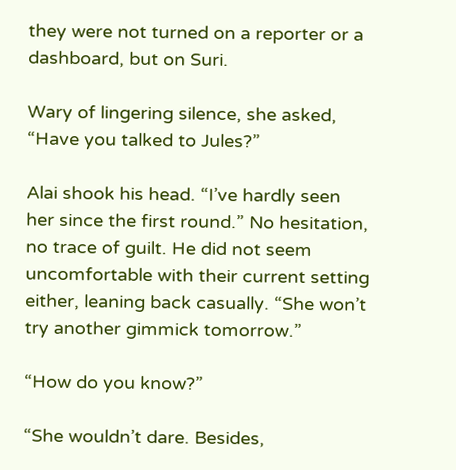they were not turned on a reporter or a dashboard, but on Suri.

Wary of lingering silence, she asked, “Have you talked to Jules?”

Alai shook his head. “I’ve hardly seen her since the first round.” No hesitation, no trace of guilt. He did not seem uncomfortable with their current setting either, leaning back casually. “She won’t try another gimmick tomorrow.”

“How do you know?”

“She wouldn’t dare. Besides,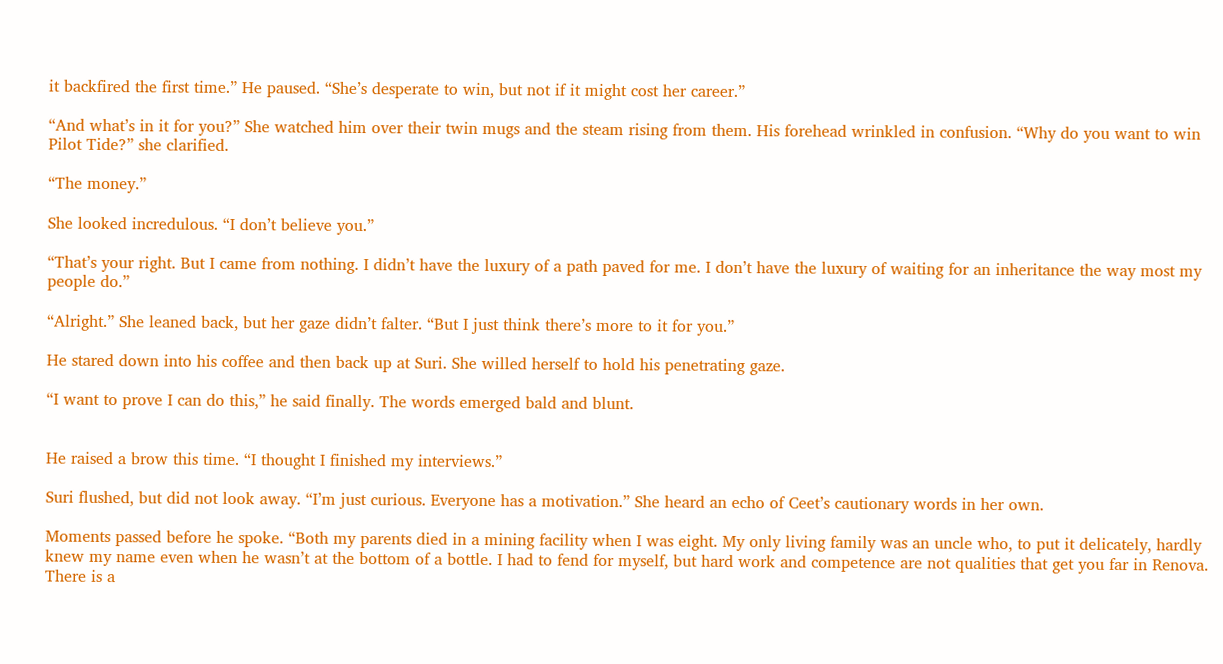it backfired the first time.” He paused. “She’s desperate to win, but not if it might cost her career.”

“And what’s in it for you?” She watched him over their twin mugs and the steam rising from them. His forehead wrinkled in confusion. “Why do you want to win Pilot Tide?” she clarified.

“The money.”

She looked incredulous. “I don’t believe you.”

“That’s your right. But I came from nothing. I didn’t have the luxury of a path paved for me. I don’t have the luxury of waiting for an inheritance the way most my people do.”

“Alright.” She leaned back, but her gaze didn’t falter. “But I just think there’s more to it for you.”

He stared down into his coffee and then back up at Suri. She willed herself to hold his penetrating gaze.

“I want to prove I can do this,” he said finally. The words emerged bald and blunt.


He raised a brow this time. “I thought I finished my interviews.”

Suri flushed, but did not look away. “I’m just curious. Everyone has a motivation.” She heard an echo of Ceet’s cautionary words in her own.

Moments passed before he spoke. “Both my parents died in a mining facility when I was eight. My only living family was an uncle who, to put it delicately, hardly knew my name even when he wasn’t at the bottom of a bottle. I had to fend for myself, but hard work and competence are not qualities that get you far in Renova. There is a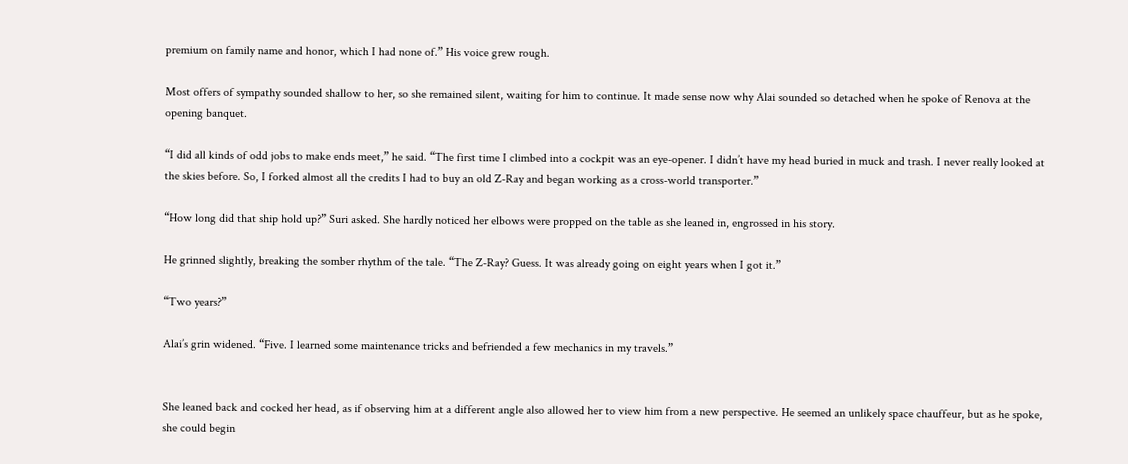premium on family name and honor, which I had none of.” His voice grew rough.

Most offers of sympathy sounded shallow to her, so she remained silent, waiting for him to continue. It made sense now why Alai sounded so detached when he spoke of Renova at the opening banquet.

“I did all kinds of odd jobs to make ends meet,” he said. “The first time I climbed into a cockpit was an eye-opener. I didn’t have my head buried in muck and trash. I never really looked at the skies before. So, I forked almost all the credits I had to buy an old Z-Ray and began working as a cross-world transporter.”

“How long did that ship hold up?” Suri asked. She hardly noticed her elbows were propped on the table as she leaned in, engrossed in his story.

He grinned slightly, breaking the somber rhythm of the tale. “The Z-Ray? Guess. It was already going on eight years when I got it.”

“Two years?”

Alai’s grin widened. “Five. I learned some maintenance tricks and befriended a few mechanics in my travels.”


She leaned back and cocked her head, as if observing him at a different angle also allowed her to view him from a new perspective. He seemed an unlikely space chauffeur, but as he spoke, she could begin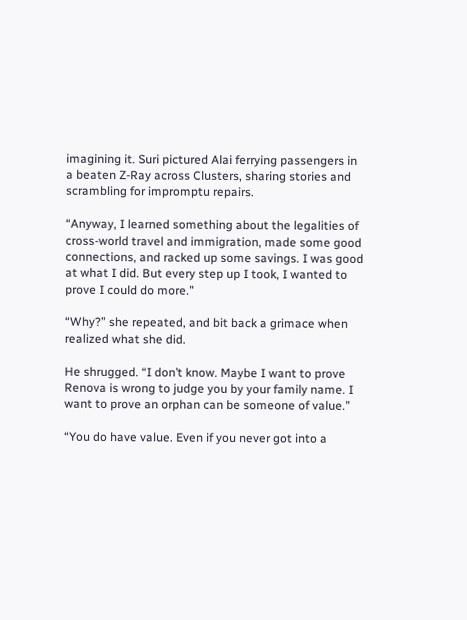imagining it. Suri pictured Alai ferrying passengers in a beaten Z-Ray across Clusters, sharing stories and scrambling for impromptu repairs.

“Anyway, I learned something about the legalities of cross-world travel and immigration, made some good connections, and racked up some savings. I was good at what I did. But every step up I took, I wanted to prove I could do more.”

“Why?” she repeated, and bit back a grimace when realized what she did.

He shrugged. “I don’t know. Maybe I want to prove Renova is wrong to judge you by your family name. I want to prove an orphan can be someone of value.”

“You do have value. Even if you never got into a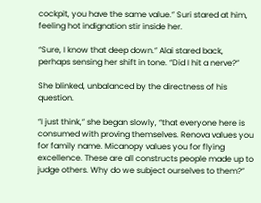cockpit, you have the same value.” Suri stared at him, feeling hot indignation stir inside her.

“Sure, I know that deep down.” Alai stared back, perhaps sensing her shift in tone. “Did I hit a nerve?”

She blinked, unbalanced by the directness of his question.

“I just think,” she began slowly, “that everyone here is consumed with proving themselves. Renova values you for family name. Micanopy values you for flying excellence. These are all constructs people made up to judge others. Why do we subject ourselves to them?”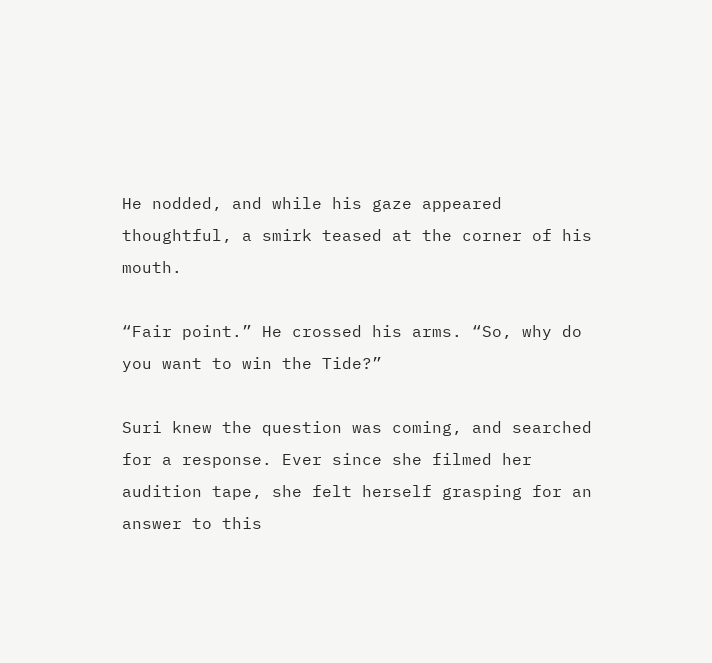He nodded, and while his gaze appeared thoughtful, a smirk teased at the corner of his mouth.

“Fair point.” He crossed his arms. “So, why do you want to win the Tide?”

Suri knew the question was coming, and searched for a response. Ever since she filmed her audition tape, she felt herself grasping for an answer to this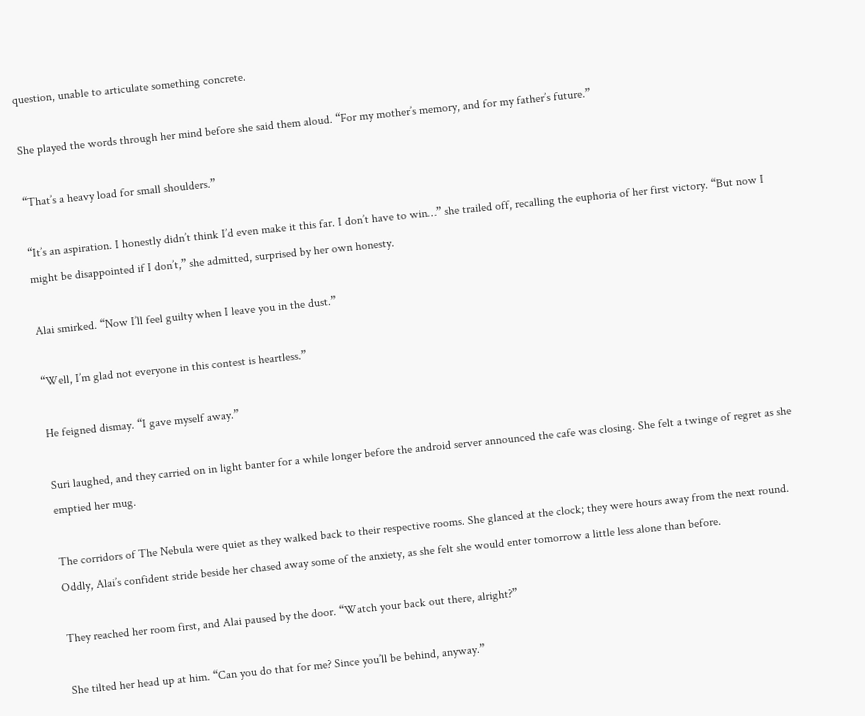question, unable to articulate something concrete.

She played the words through her mind before she said them aloud. “For my mother’s memory, and for my father’s future.”

“That’s a heavy load for small shoulders.”

“It’s an aspiration. I honestly didn’t think I’d even make it this far. I don’t have to win…” she trailed off, recalling the euphoria of her first victory. “But now I might be disappointed if I don’t,” she admitted, surprised by her own honesty.

Alai smirked. “Now I’ll feel guilty when I leave you in the dust.”

“Well, I’m glad not everyone in this contest is heartless.”

He feigned dismay. “I gave myself away.”

Suri laughed, and they carried on in light banter for a while longer before the android server announced the cafe was closing. She felt a twinge of regret as she emptied her mug.

The corridors of The Nebula were quiet as they walked back to their respective rooms. She glanced at the clock; they were hours away from the next round. Oddly, Alai’s confident stride beside her chased away some of the anxiety, as she felt she would enter tomorrow a little less alone than before.

They reached her room first, and Alai paused by the door. “Watch your back out there, alright?”

She tilted her head up at him. “Can you do that for me? Since you’ll be behind, anyway.”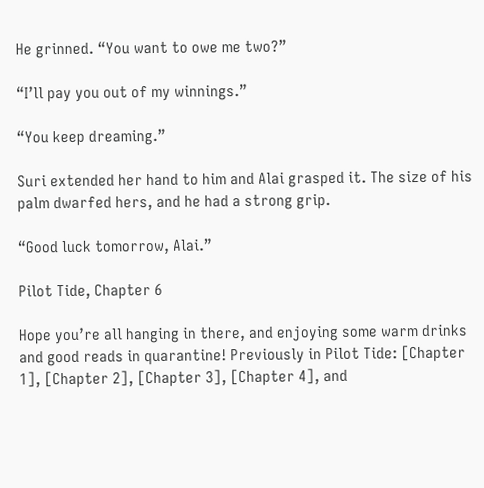He grinned. “You want to owe me two?”

“I’ll pay you out of my winnings.”

“You keep dreaming.”

Suri extended her hand to him and Alai grasped it. The size of his palm dwarfed hers, and he had a strong grip.

“Good luck tomorrow, Alai.”

Pilot Tide, Chapter 6

Hope you’re all hanging in there, and enjoying some warm drinks and good reads in quarantine! Previously in Pilot Tide: [Chapter 1], [Chapter 2], [Chapter 3], [Chapter 4], and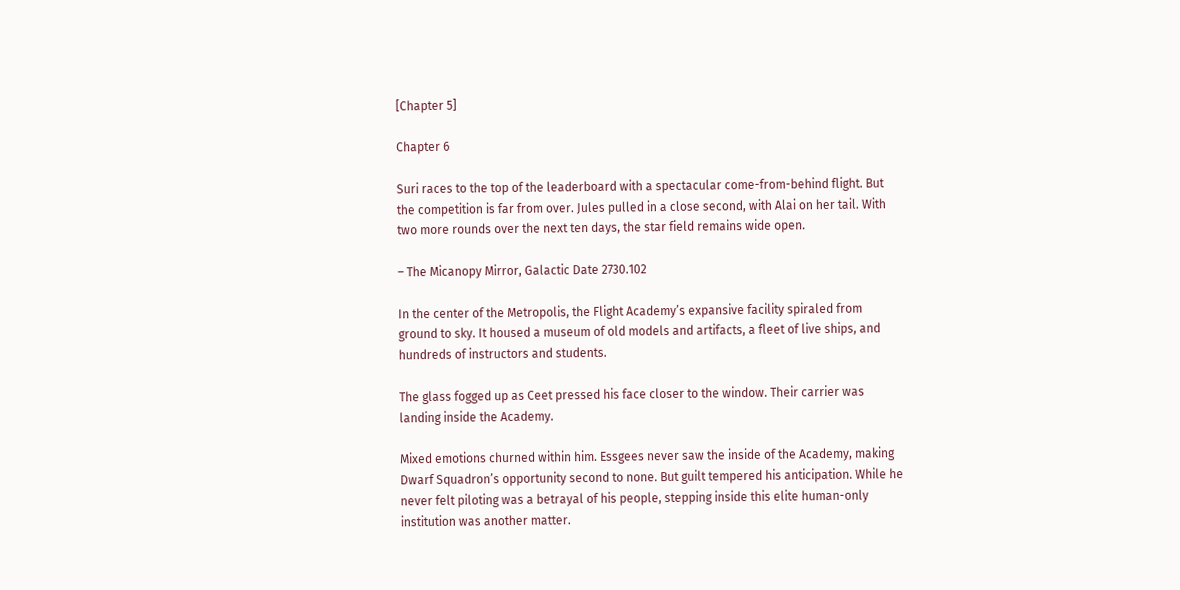[Chapter 5]

Chapter 6

Suri races to the top of the leaderboard with a spectacular come-from-behind flight. But the competition is far from over. Jules pulled in a close second, with Alai on her tail. With two more rounds over the next ten days, the star field remains wide open.

– The Micanopy Mirror, Galactic Date 2730.102

In the center of the Metropolis, the Flight Academy’s expansive facility spiraled from ground to sky. It housed a museum of old models and artifacts, a fleet of live ships, and hundreds of instructors and students.

The glass fogged up as Ceet pressed his face closer to the window. Their carrier was landing inside the Academy.

Mixed emotions churned within him. Essgees never saw the inside of the Academy, making Dwarf Squadron’s opportunity second to none. But guilt tempered his anticipation. While he never felt piloting was a betrayal of his people, stepping inside this elite human-only institution was another matter.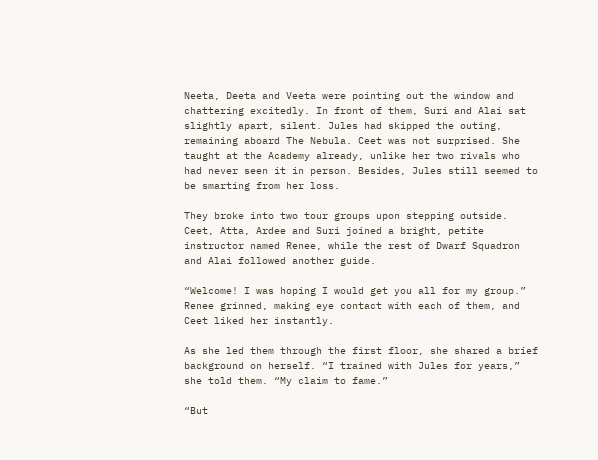Neeta, Deeta and Veeta were pointing out the window and chattering excitedly. In front of them, Suri and Alai sat slightly apart, silent. Jules had skipped the outing, remaining aboard The Nebula. Ceet was not surprised. She taught at the Academy already, unlike her two rivals who had never seen it in person. Besides, Jules still seemed to be smarting from her loss.

They broke into two tour groups upon stepping outside. Ceet, Atta, Ardee and Suri joined a bright, petite instructor named Renee, while the rest of Dwarf Squadron and Alai followed another guide.

“Welcome! I was hoping I would get you all for my group.” Renee grinned, making eye contact with each of them, and Ceet liked her instantly.

As she led them through the first floor, she shared a brief background on herself. “I trained with Jules for years,” she told them. “My claim to fame.”

“But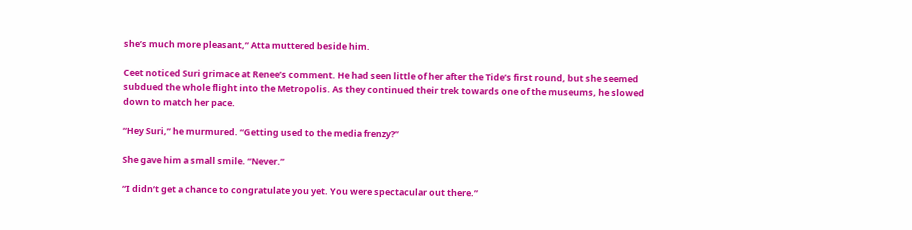she’s much more pleasant,” Atta muttered beside him.

Ceet noticed Suri grimace at Renee’s comment. He had seen little of her after the Tide’s first round, but she seemed subdued the whole flight into the Metropolis. As they continued their trek towards one of the museums, he slowed down to match her pace.

“Hey Suri,” he murmured. “Getting used to the media frenzy?”

She gave him a small smile. “Never.”

“I didn’t get a chance to congratulate you yet. You were spectacular out there.”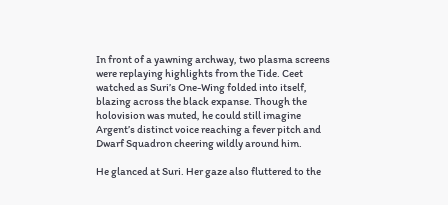In front of a yawning archway, two plasma screens were replaying highlights from the Tide. Ceet watched as Suri’s One-Wing folded into itself, blazing across the black expanse. Though the holovision was muted, he could still imagine Argent’s distinct voice reaching a fever pitch and Dwarf Squadron cheering wildly around him.

He glanced at Suri. Her gaze also fluttered to the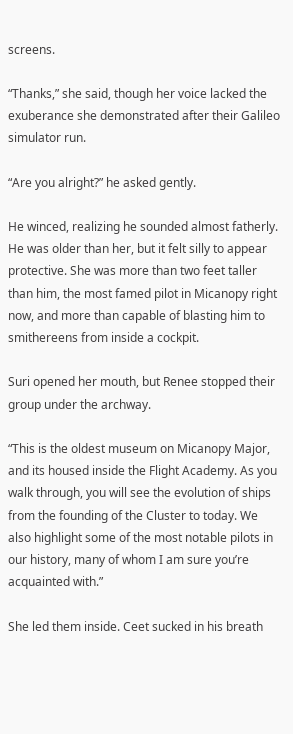screens.

“Thanks,” she said, though her voice lacked the exuberance she demonstrated after their Galileo simulator run.

“Are you alright?” he asked gently.

He winced, realizing he sounded almost fatherly. He was older than her, but it felt silly to appear protective. She was more than two feet taller than him, the most famed pilot in Micanopy right now, and more than capable of blasting him to smithereens from inside a cockpit.

Suri opened her mouth, but Renee stopped their group under the archway.

“This is the oldest museum on Micanopy Major, and its housed inside the Flight Academy. As you walk through, you will see the evolution of ships from the founding of the Cluster to today. We also highlight some of the most notable pilots in our history, many of whom I am sure you’re acquainted with.”

She led them inside. Ceet sucked in his breath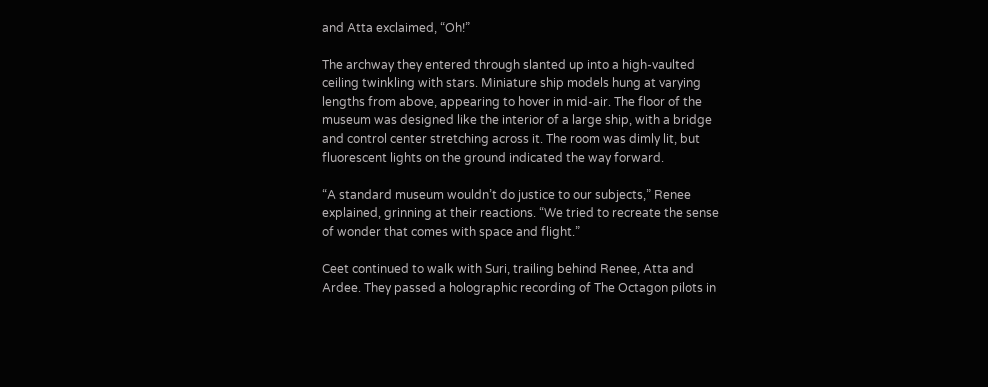and Atta exclaimed, “Oh!”

The archway they entered through slanted up into a high-vaulted ceiling twinkling with stars. Miniature ship models hung at varying lengths from above, appearing to hover in mid-air. The floor of the museum was designed like the interior of a large ship, with a bridge and control center stretching across it. The room was dimly lit, but fluorescent lights on the ground indicated the way forward.

“A standard museum wouldn’t do justice to our subjects,” Renee explained, grinning at their reactions. “We tried to recreate the sense of wonder that comes with space and flight.”

Ceet continued to walk with Suri, trailing behind Renee, Atta and Ardee. They passed a holographic recording of The Octagon pilots in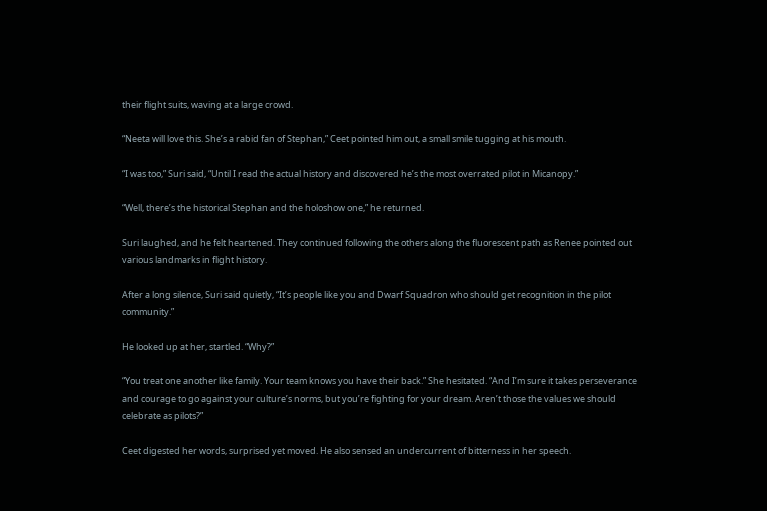their flight suits, waving at a large crowd.

“Neeta will love this. She’s a rabid fan of Stephan,” Ceet pointed him out, a small smile tugging at his mouth.

“I was too,” Suri said, “Until I read the actual history and discovered he’s the most overrated pilot in Micanopy.”

“Well, there’s the historical Stephan and the holoshow one,” he returned.

Suri laughed, and he felt heartened. They continued following the others along the fluorescent path as Renee pointed out various landmarks in flight history.

After a long silence, Suri said quietly, “It’s people like you and Dwarf Squadron who should get recognition in the pilot community.”

He looked up at her, startled. “Why?”

“You treat one another like family. Your team knows you have their back.” She hesitated. “And I’m sure it takes perseverance and courage to go against your culture’s norms, but you’re fighting for your dream. Aren’t those the values we should celebrate as pilots?”

Ceet digested her words, surprised yet moved. He also sensed an undercurrent of bitterness in her speech.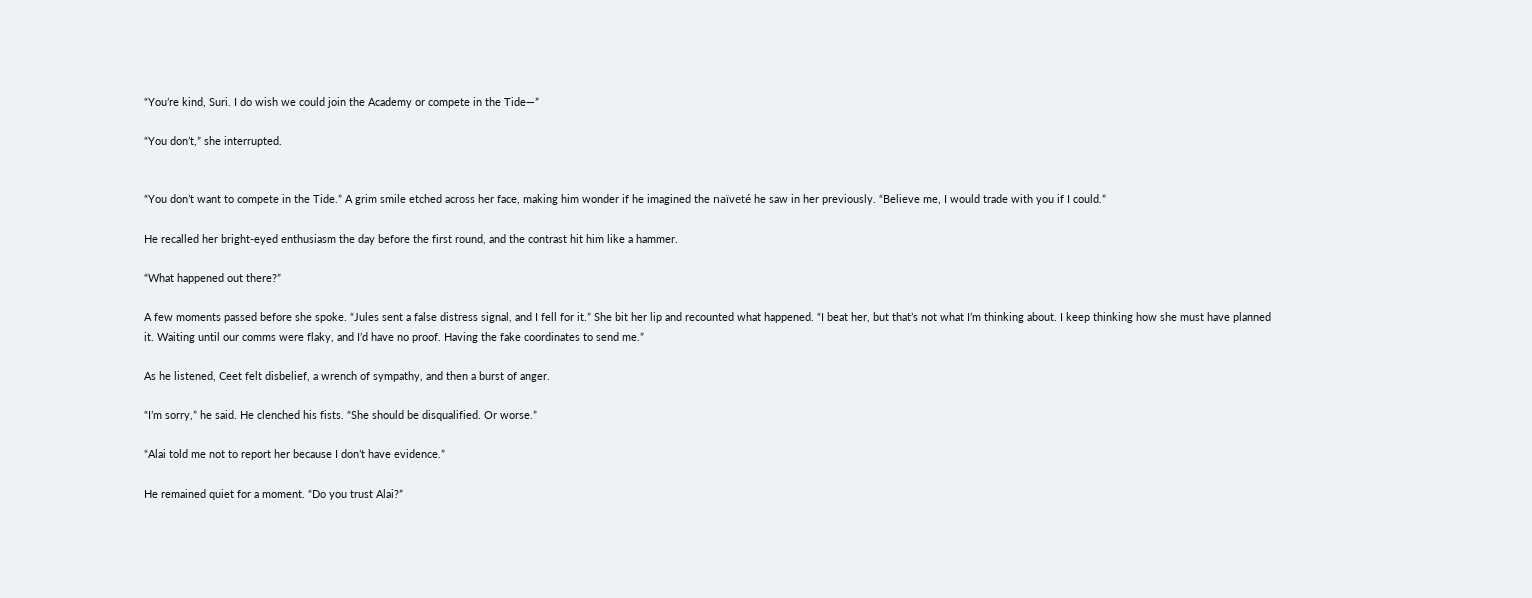“You’re kind, Suri. I do wish we could join the Academy or compete in the Tide—”

“You don’t,” she interrupted.


“You don’t want to compete in the Tide.” A grim smile etched across her face, making him wonder if he imagined the naïveté he saw in her previously. “Believe me, I would trade with you if I could.”

He recalled her bright-eyed enthusiasm the day before the first round, and the contrast hit him like a hammer.

“What happened out there?”

A few moments passed before she spoke. “Jules sent a false distress signal, and I fell for it.” She bit her lip and recounted what happened. “I beat her, but that’s not what I’m thinking about. I keep thinking how she must have planned it. Waiting until our comms were flaky, and I’d have no proof. Having the fake coordinates to send me.”

As he listened, Ceet felt disbelief, a wrench of sympathy, and then a burst of anger.

“I’m sorry,” he said. He clenched his fists. “She should be disqualified. Or worse.”

“Alai told me not to report her because I don’t have evidence.”

He remained quiet for a moment. “Do you trust Alai?”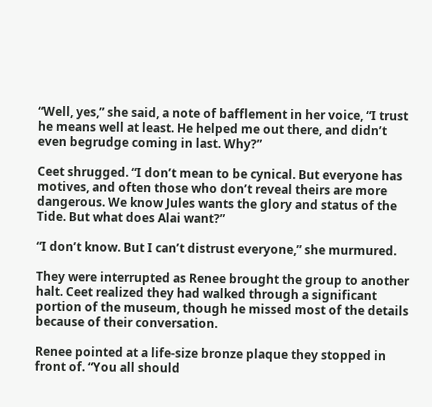“Well, yes,” she said, a note of bafflement in her voice, “I trust he means well at least. He helped me out there, and didn’t even begrudge coming in last. Why?”

Ceet shrugged. “I don’t mean to be cynical. But everyone has motives, and often those who don’t reveal theirs are more dangerous. We know Jules wants the glory and status of the Tide. But what does Alai want?”

“I don’t know. But I can’t distrust everyone,” she murmured.

They were interrupted as Renee brought the group to another halt. Ceet realized they had walked through a significant portion of the museum, though he missed most of the details because of their conversation.

Renee pointed at a life-size bronze plaque they stopped in front of. “You all should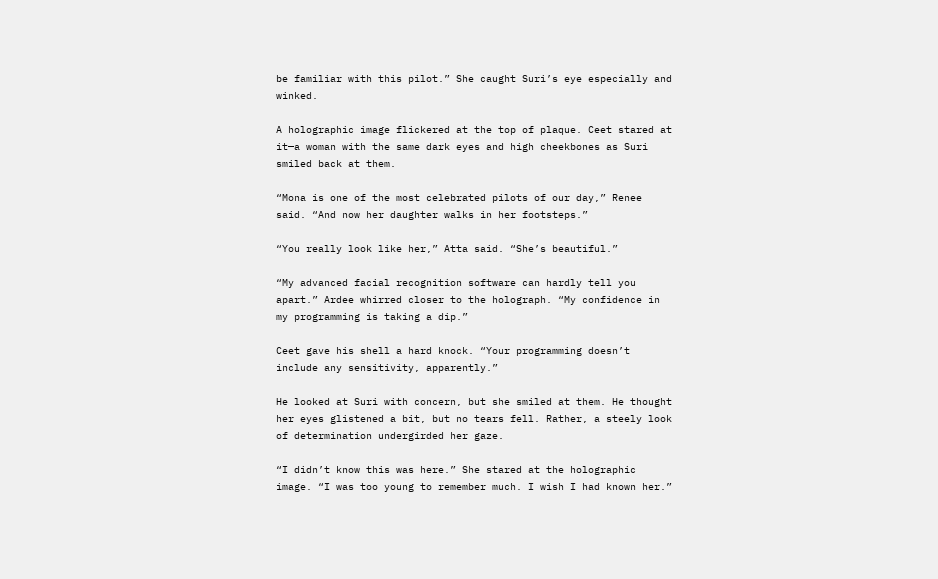be familiar with this pilot.” She caught Suri’s eye especially and winked.

A holographic image flickered at the top of plaque. Ceet stared at it—a woman with the same dark eyes and high cheekbones as Suri smiled back at them.

“Mona is one of the most celebrated pilots of our day,” Renee said. “And now her daughter walks in her footsteps.”

“You really look like her,” Atta said. “She’s beautiful.”

“My advanced facial recognition software can hardly tell you apart.” Ardee whirred closer to the holograph. “My confidence in my programming is taking a dip.”

Ceet gave his shell a hard knock. “Your programming doesn’t include any sensitivity, apparently.”

He looked at Suri with concern, but she smiled at them. He thought her eyes glistened a bit, but no tears fell. Rather, a steely look of determination undergirded her gaze.

“I didn’t know this was here.” She stared at the holographic image. “I was too young to remember much. I wish I had known her.”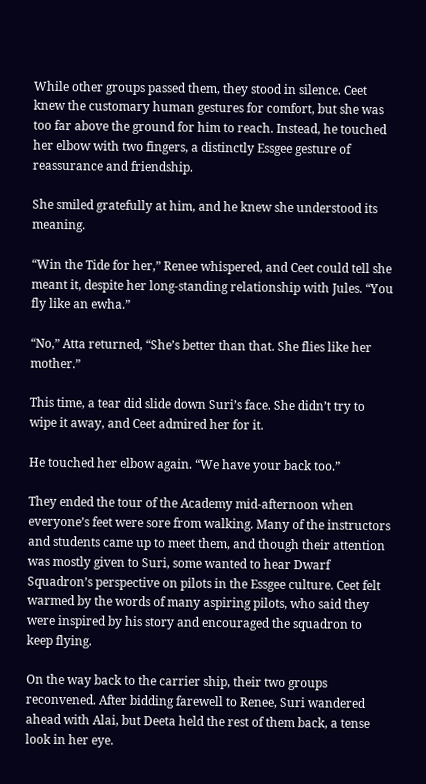While other groups passed them, they stood in silence. Ceet knew the customary human gestures for comfort, but she was too far above the ground for him to reach. Instead, he touched her elbow with two fingers, a distinctly Essgee gesture of reassurance and friendship.

She smiled gratefully at him, and he knew she understood its meaning.

“Win the Tide for her,” Renee whispered, and Ceet could tell she meant it, despite her long-standing relationship with Jules. “You fly like an ewha.”

“No,” Atta returned, “She’s better than that. She flies like her mother.”

This time, a tear did slide down Suri’s face. She didn’t try to wipe it away, and Ceet admired her for it.

He touched her elbow again. “We have your back too.”

They ended the tour of the Academy mid-afternoon when everyone’s feet were sore from walking. Many of the instructors and students came up to meet them, and though their attention was mostly given to Suri, some wanted to hear Dwarf Squadron’s perspective on pilots in the Essgee culture. Ceet felt warmed by the words of many aspiring pilots, who said they were inspired by his story and encouraged the squadron to keep flying.

On the way back to the carrier ship, their two groups reconvened. After bidding farewell to Renee, Suri wandered ahead with Alai, but Deeta held the rest of them back, a tense look in her eye.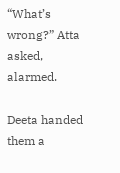“What’s wrong?” Atta asked, alarmed.

Deeta handed them a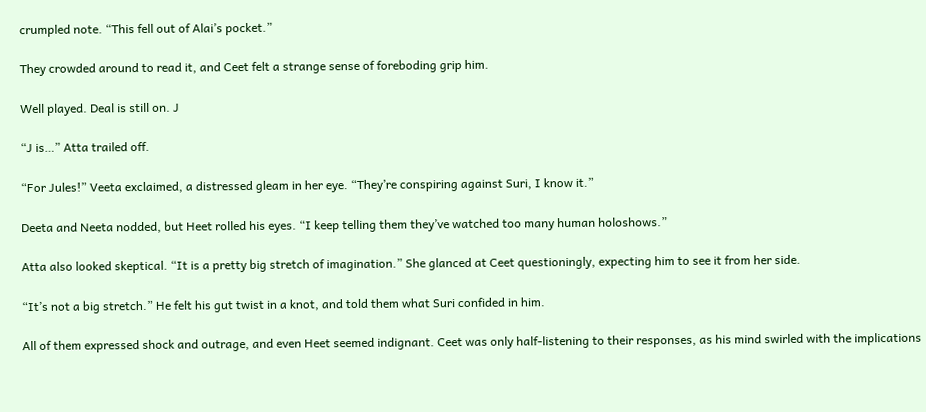crumpled note. “This fell out of Alai’s pocket.”

They crowded around to read it, and Ceet felt a strange sense of foreboding grip him.

Well played. Deal is still on. J

“J is…” Atta trailed off.

“For Jules!” Veeta exclaimed, a distressed gleam in her eye. “They’re conspiring against Suri, I know it.”

Deeta and Neeta nodded, but Heet rolled his eyes. “I keep telling them they’ve watched too many human holoshows.”

Atta also looked skeptical. “It is a pretty big stretch of imagination.” She glanced at Ceet questioningly, expecting him to see it from her side.

“It’s not a big stretch.” He felt his gut twist in a knot, and told them what Suri confided in him.

All of them expressed shock and outrage, and even Heet seemed indignant. Ceet was only half-listening to their responses, as his mind swirled with the implications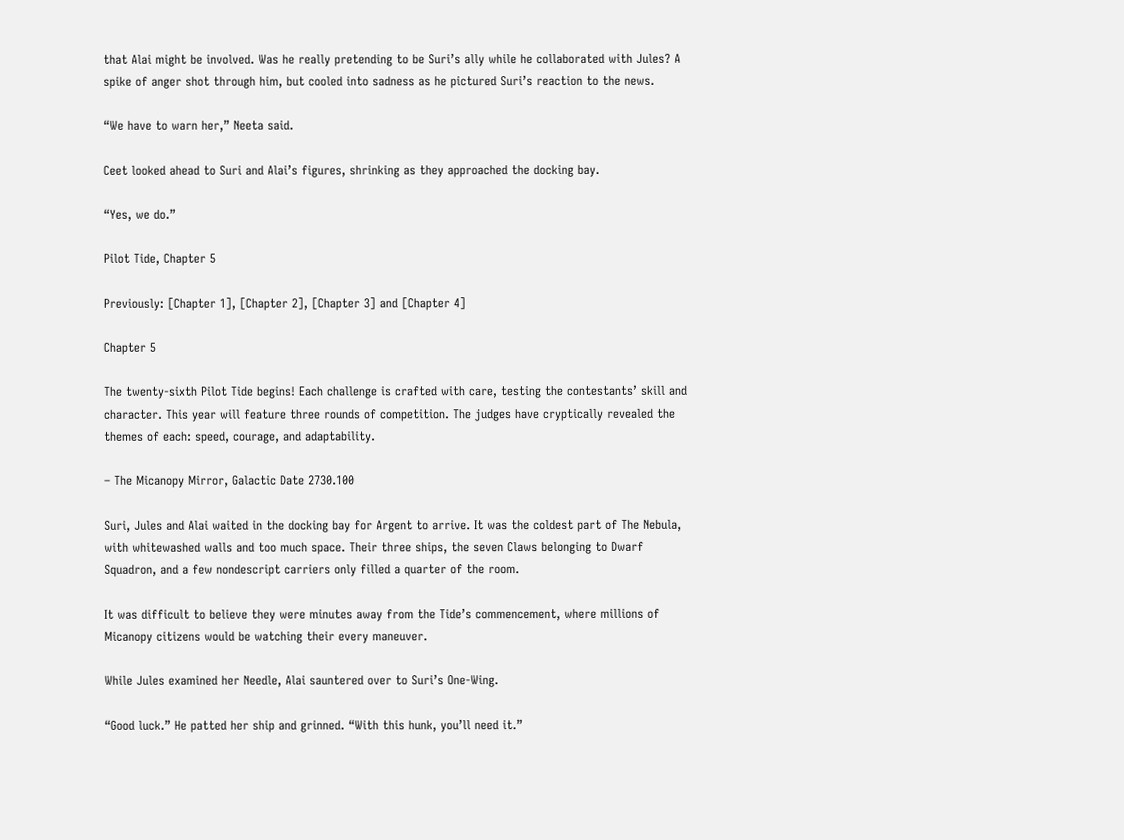that Alai might be involved. Was he really pretending to be Suri’s ally while he collaborated with Jules? A spike of anger shot through him, but cooled into sadness as he pictured Suri’s reaction to the news.

“We have to warn her,” Neeta said.

Ceet looked ahead to Suri and Alai’s figures, shrinking as they approached the docking bay.

“Yes, we do.”

Pilot Tide, Chapter 5

Previously: [Chapter 1], [Chapter 2], [Chapter 3] and [Chapter 4]

Chapter 5

The twenty-sixth Pilot Tide begins! Each challenge is crafted with care, testing the contestants’ skill and character. This year will feature three rounds of competition. The judges have cryptically revealed the themes of each: speed, courage, and adaptability.

– The Micanopy Mirror, Galactic Date 2730.100

Suri, Jules and Alai waited in the docking bay for Argent to arrive. It was the coldest part of The Nebula, with whitewashed walls and too much space. Their three ships, the seven Claws belonging to Dwarf Squadron, and a few nondescript carriers only filled a quarter of the room.

It was difficult to believe they were minutes away from the Tide’s commencement, where millions of Micanopy citizens would be watching their every maneuver.

While Jules examined her Needle, Alai sauntered over to Suri’s One-Wing.

“Good luck.” He patted her ship and grinned. “With this hunk, you’ll need it.”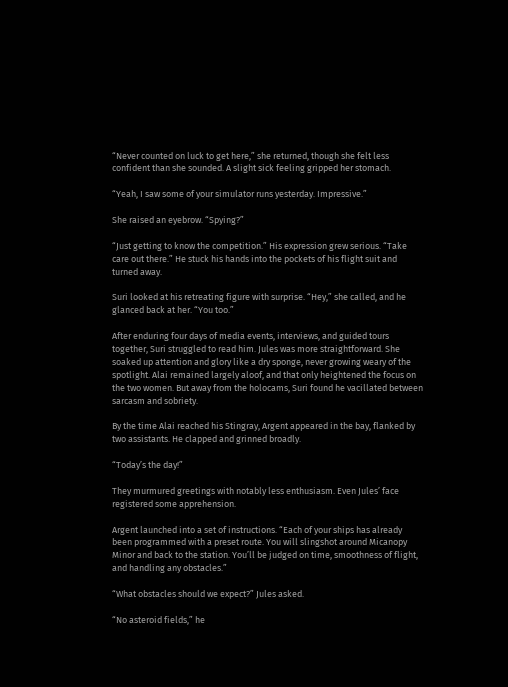“Never counted on luck to get here,” she returned, though she felt less confident than she sounded. A slight sick feeling gripped her stomach.

“Yeah, I saw some of your simulator runs yesterday. Impressive.”

She raised an eyebrow. “Spying?”

“Just getting to know the competition.” His expression grew serious. “Take care out there.” He stuck his hands into the pockets of his flight suit and turned away.

Suri looked at his retreating figure with surprise. “Hey,” she called, and he glanced back at her. “You too.”

After enduring four days of media events, interviews, and guided tours together, Suri struggled to read him. Jules was more straightforward. She soaked up attention and glory like a dry sponge, never growing weary of the spotlight. Alai remained largely aloof, and that only heightened the focus on the two women. But away from the holocams, Suri found he vacillated between sarcasm and sobriety.

By the time Alai reached his Stingray, Argent appeared in the bay, flanked by two assistants. He clapped and grinned broadly.

“Today’s the day!”

They murmured greetings with notably less enthusiasm. Even Jules’ face registered some apprehension.

Argent launched into a set of instructions. “Each of your ships has already been programmed with a preset route. You will slingshot around Micanopy Minor and back to the station. You’ll be judged on time, smoothness of flight, and handling any obstacles.”

“What obstacles should we expect?” Jules asked.

“No asteroid fields,” he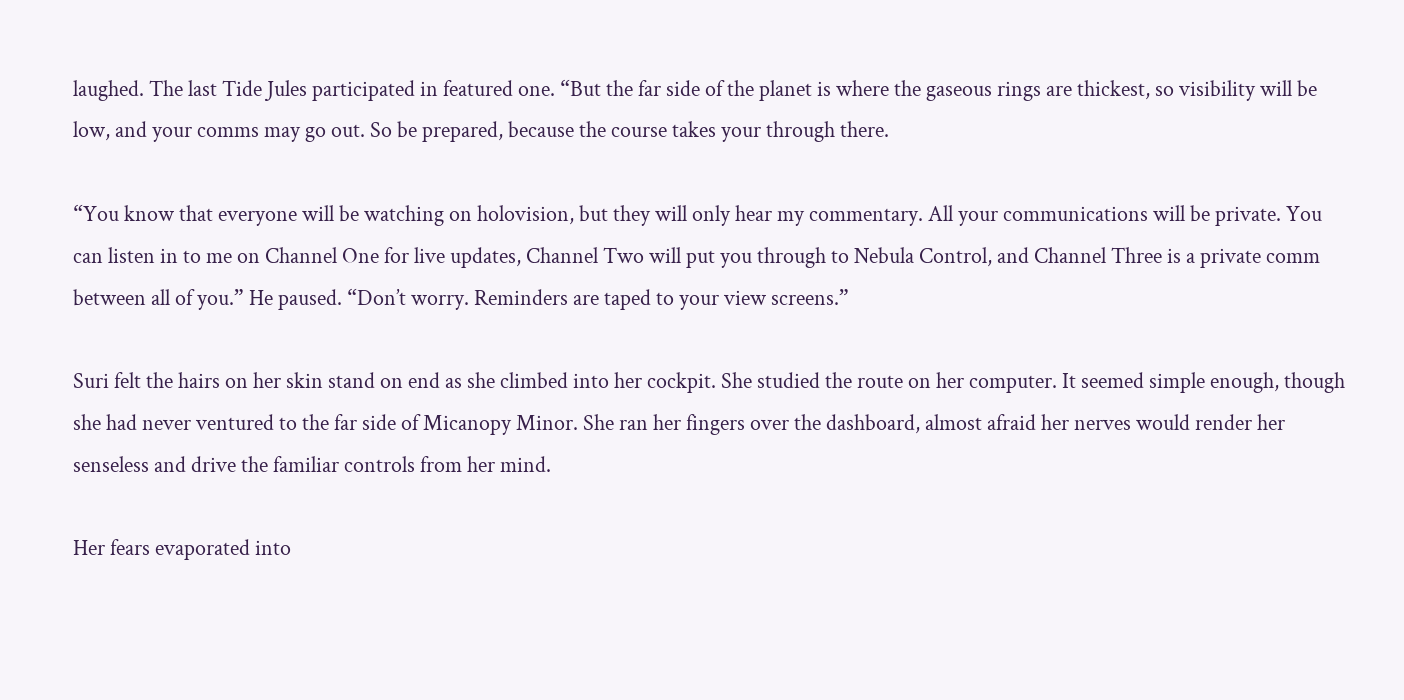laughed. The last Tide Jules participated in featured one. “But the far side of the planet is where the gaseous rings are thickest, so visibility will be low, and your comms may go out. So be prepared, because the course takes your through there.

“You know that everyone will be watching on holovision, but they will only hear my commentary. All your communications will be private. You can listen in to me on Channel One for live updates, Channel Two will put you through to Nebula Control, and Channel Three is a private comm between all of you.” He paused. “Don’t worry. Reminders are taped to your view screens.”

Suri felt the hairs on her skin stand on end as she climbed into her cockpit. She studied the route on her computer. It seemed simple enough, though she had never ventured to the far side of Micanopy Minor. She ran her fingers over the dashboard, almost afraid her nerves would render her senseless and drive the familiar controls from her mind.

Her fears evaporated into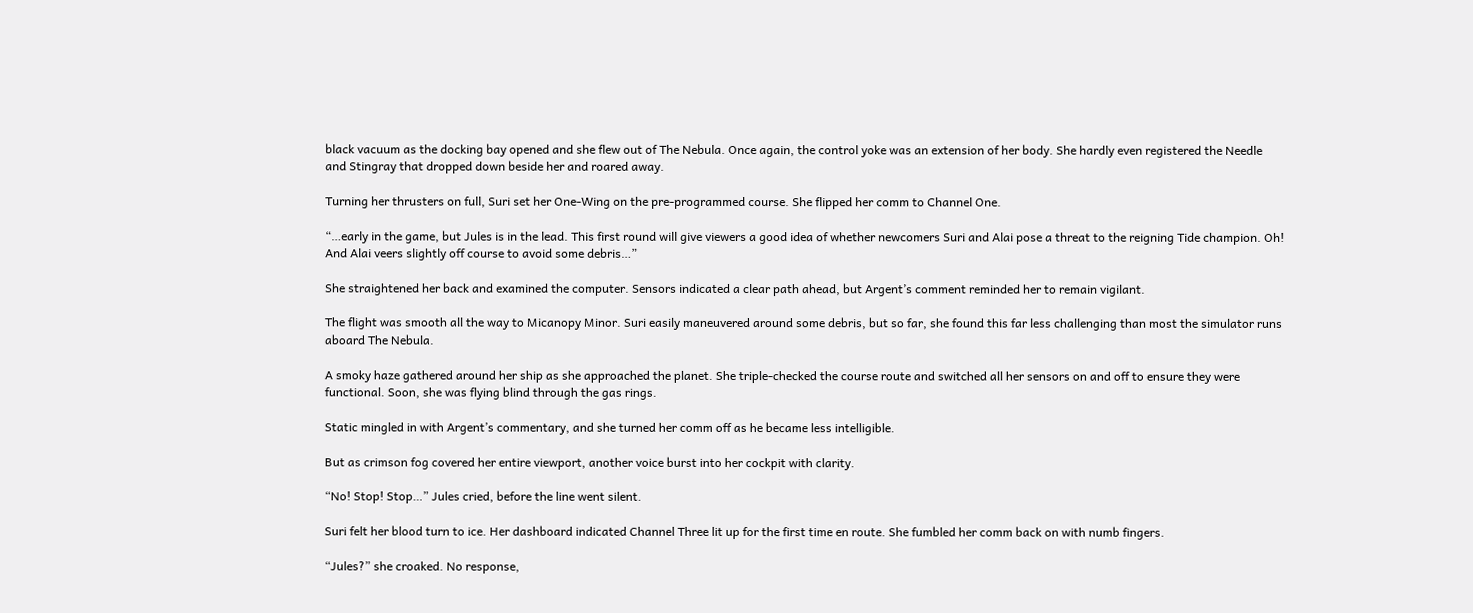black vacuum as the docking bay opened and she flew out of The Nebula. Once again, the control yoke was an extension of her body. She hardly even registered the Needle and Stingray that dropped down beside her and roared away.

Turning her thrusters on full, Suri set her One-Wing on the pre-programmed course. She flipped her comm to Channel One.

“…early in the game, but Jules is in the lead. This first round will give viewers a good idea of whether newcomers Suri and Alai pose a threat to the reigning Tide champion. Oh! And Alai veers slightly off course to avoid some debris…”

She straightened her back and examined the computer. Sensors indicated a clear path ahead, but Argent’s comment reminded her to remain vigilant.

The flight was smooth all the way to Micanopy Minor. Suri easily maneuvered around some debris, but so far, she found this far less challenging than most the simulator runs aboard The Nebula.

A smoky haze gathered around her ship as she approached the planet. She triple-checked the course route and switched all her sensors on and off to ensure they were functional. Soon, she was flying blind through the gas rings.

Static mingled in with Argent’s commentary, and she turned her comm off as he became less intelligible.

But as crimson fog covered her entire viewport, another voice burst into her cockpit with clarity.

“No! Stop! Stop…” Jules cried, before the line went silent.

Suri felt her blood turn to ice. Her dashboard indicated Channel Three lit up for the first time en route. She fumbled her comm back on with numb fingers.

“Jules?” she croaked. No response,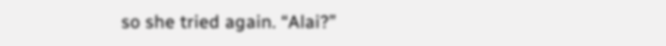so she tried again. “Alai?”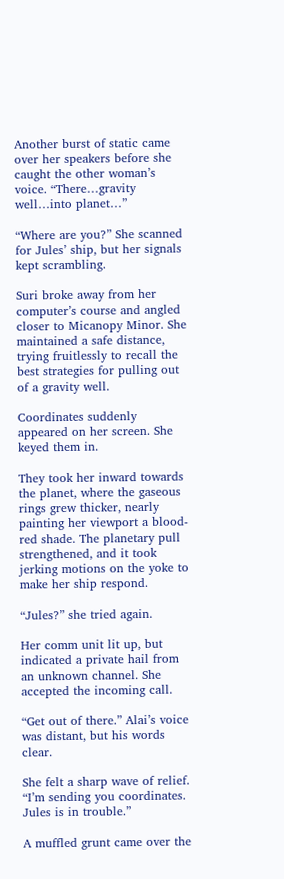Another burst of static came over her speakers before she caught the other woman’s voice. “There…gravity well…into planet…”

“Where are you?” She scanned for Jules’ ship, but her signals kept scrambling.

Suri broke away from her computer’s course and angled closer to Micanopy Minor. She maintained a safe distance, trying fruitlessly to recall the best strategies for pulling out of a gravity well.

Coordinates suddenly appeared on her screen. She keyed them in.

They took her inward towards the planet, where the gaseous rings grew thicker, nearly painting her viewport a blood-red shade. The planetary pull strengthened, and it took jerking motions on the yoke to make her ship respond.

“Jules?” she tried again.

Her comm unit lit up, but indicated a private hail from an unknown channel. She accepted the incoming call.

“Get out of there.” Alai’s voice was distant, but his words clear.

She felt a sharp wave of relief. “I’m sending you coordinates. Jules is in trouble.”

A muffled grunt came over the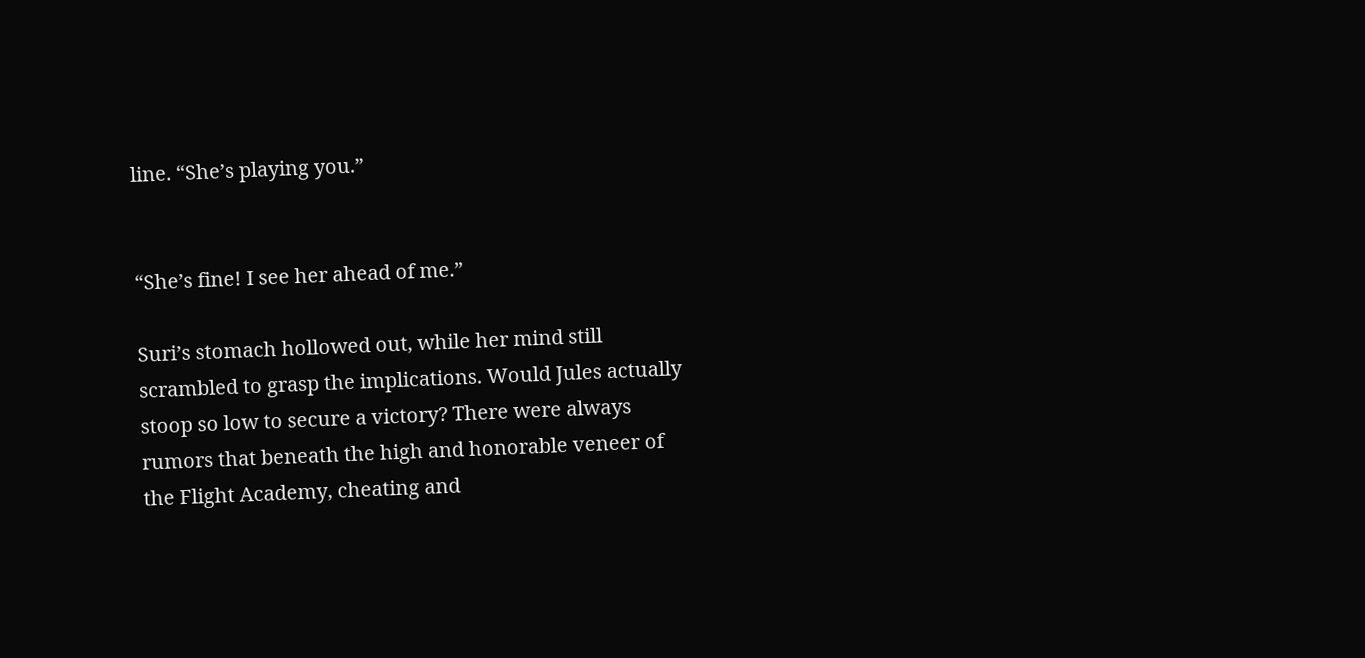line. “She’s playing you.”


“She’s fine! I see her ahead of me.”

Suri’s stomach hollowed out, while her mind still scrambled to grasp the implications. Would Jules actually stoop so low to secure a victory? There were always rumors that beneath the high and honorable veneer of the Flight Academy, cheating and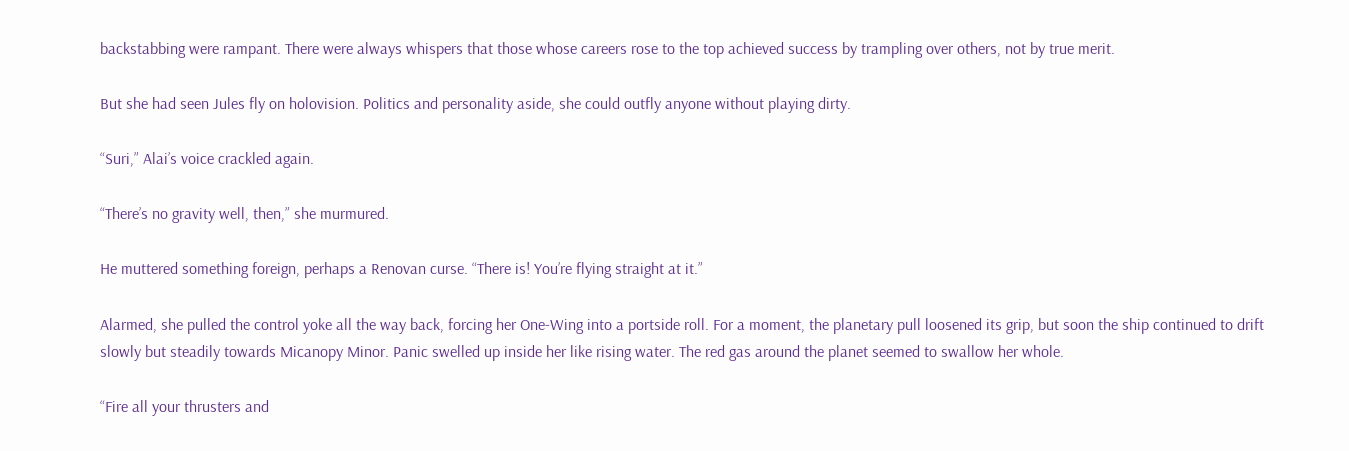backstabbing were rampant. There were always whispers that those whose careers rose to the top achieved success by trampling over others, not by true merit.

But she had seen Jules fly on holovision. Politics and personality aside, she could outfly anyone without playing dirty.

“Suri,” Alai’s voice crackled again.

“There’s no gravity well, then,” she murmured.

He muttered something foreign, perhaps a Renovan curse. “There is! You’re flying straight at it.”

Alarmed, she pulled the control yoke all the way back, forcing her One-Wing into a portside roll. For a moment, the planetary pull loosened its grip, but soon the ship continued to drift slowly but steadily towards Micanopy Minor. Panic swelled up inside her like rising water. The red gas around the planet seemed to swallow her whole.

“Fire all your thrusters and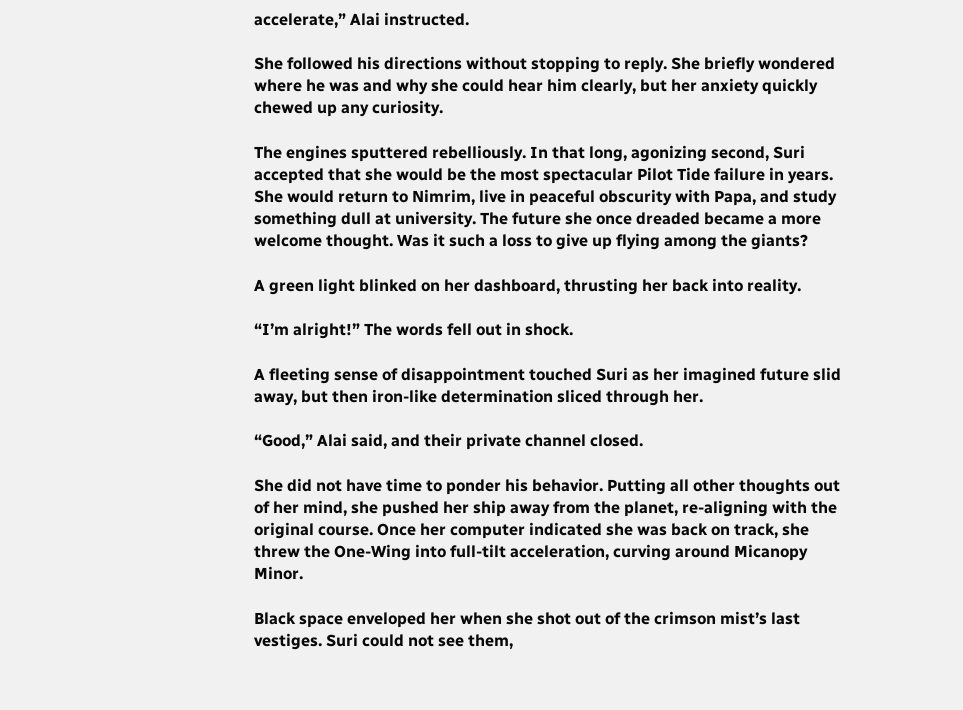accelerate,” Alai instructed.

She followed his directions without stopping to reply. She briefly wondered where he was and why she could hear him clearly, but her anxiety quickly chewed up any curiosity.

The engines sputtered rebelliously. In that long, agonizing second, Suri accepted that she would be the most spectacular Pilot Tide failure in years. She would return to Nimrim, live in peaceful obscurity with Papa, and study something dull at university. The future she once dreaded became a more welcome thought. Was it such a loss to give up flying among the giants?

A green light blinked on her dashboard, thrusting her back into reality.

“I’m alright!” The words fell out in shock.

A fleeting sense of disappointment touched Suri as her imagined future slid away, but then iron-like determination sliced through her.

“Good,” Alai said, and their private channel closed.

She did not have time to ponder his behavior. Putting all other thoughts out of her mind, she pushed her ship away from the planet, re-aligning with the original course. Once her computer indicated she was back on track, she threw the One-Wing into full-tilt acceleration, curving around Micanopy Minor.

Black space enveloped her when she shot out of the crimson mist’s last vestiges. Suri could not see them,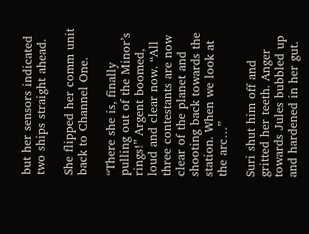but her sensors indicated two ships straight ahead.

She flipped her comm unit back to Channel One.

“There she is, finally pulling out of the Minor’s rings!” Argent boomed, loud and clear now. “All three contestants are now clear of the planet and shooting back towards the station. When we look at the arc…”

Suri shut him off and gritted her teeth. Anger towards Jules bubbled up and hardened in her gut.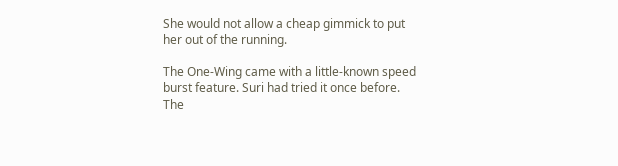She would not allow a cheap gimmick to put her out of the running.

The One-Wing came with a little-known speed burst feature. Suri had tried it once before. The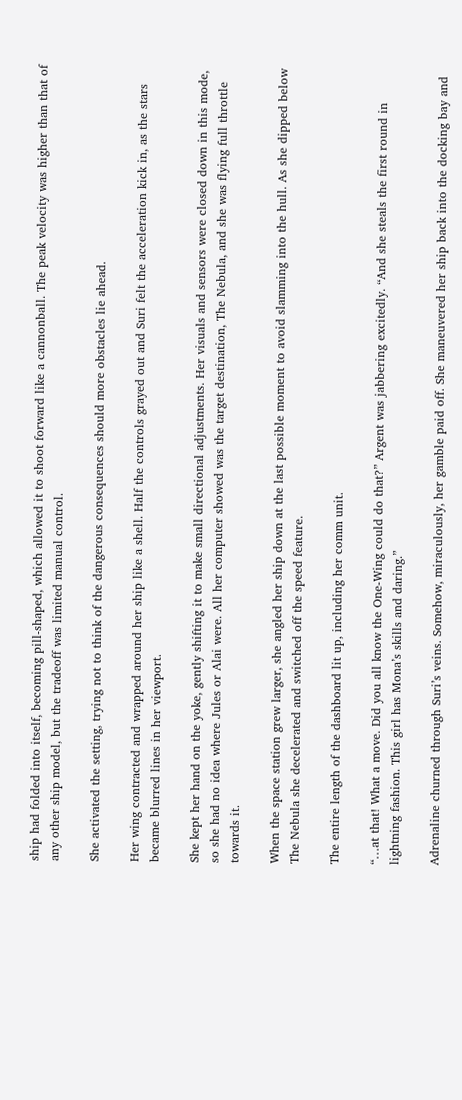ship had folded into itself, becoming pill-shaped, which allowed it to shoot forward like a cannonball. The peak velocity was higher than that of any other ship model, but the tradeoff was limited manual control.

She activated the setting, trying not to think of the dangerous consequences should more obstacles lie ahead.

Her wing contracted and wrapped around her ship like a shell. Half the controls grayed out and Suri felt the acceleration kick in, as the stars became blurred lines in her viewport.

She kept her hand on the yoke, gently shifting it to make small directional adjustments. Her visuals and sensors were closed down in this mode, so she had no idea where Jules or Alai were. All her computer showed was the target destination, The Nebula, and she was flying full throttle towards it.

When the space station grew larger, she angled her ship down at the last possible moment to avoid slamming into the hull. As she dipped below The Nebula she decelerated and switched off the speed feature.

The entire length of the dashboard lit up, including her comm unit.

“…at that! What a move. Did you all know the One-Wing could do that?” Argent was jabbering excitedly. “And she steals the first round in lightning fashion. This girl has Mona’s skills and daring.”

Adrenaline churned through Suri’s veins. Somehow, miraculously, her gamble paid off. She maneuvered her ship back into the docking bay and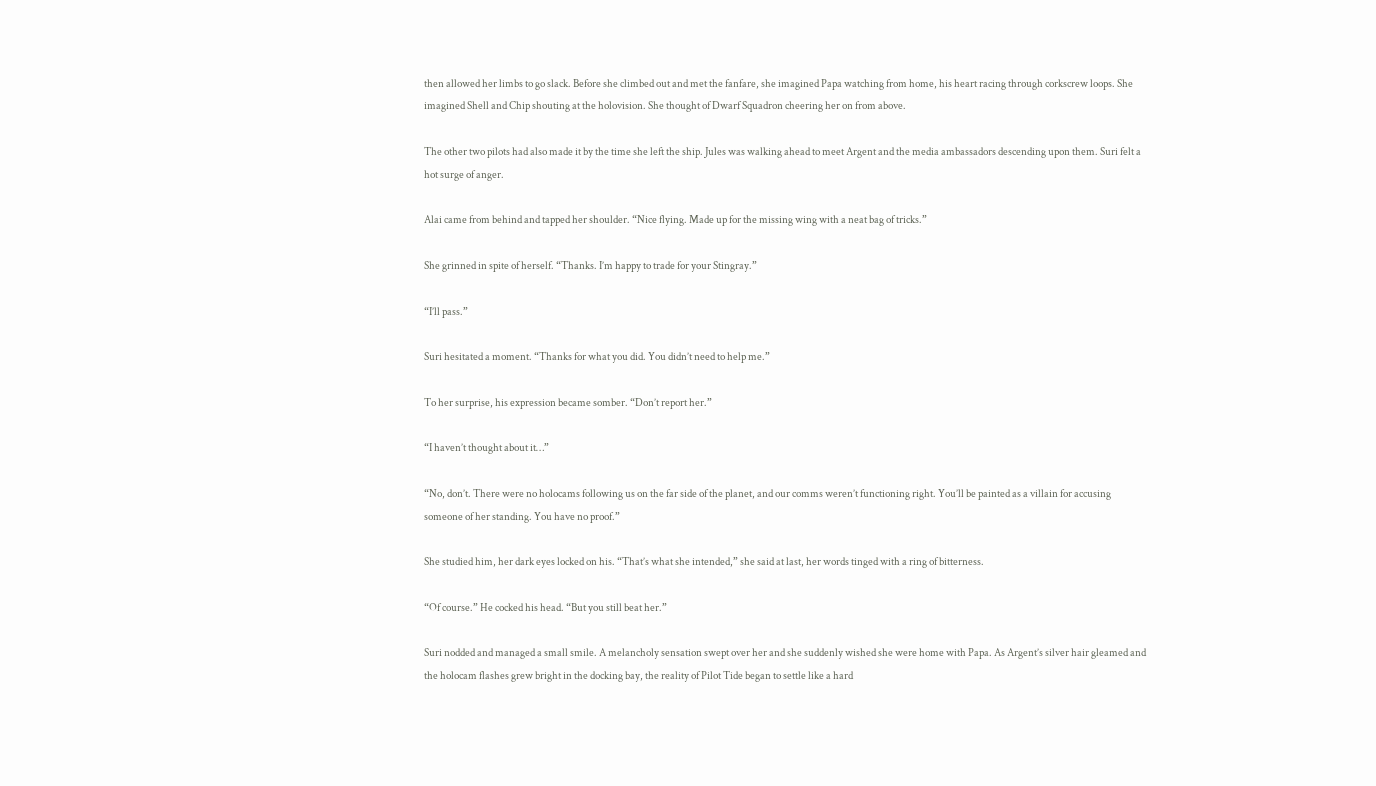then allowed her limbs to go slack. Before she climbed out and met the fanfare, she imagined Papa watching from home, his heart racing through corkscrew loops. She imagined Shell and Chip shouting at the holovision. She thought of Dwarf Squadron cheering her on from above.

The other two pilots had also made it by the time she left the ship. Jules was walking ahead to meet Argent and the media ambassadors descending upon them. Suri felt a hot surge of anger.

Alai came from behind and tapped her shoulder. “Nice flying. Made up for the missing wing with a neat bag of tricks.”

She grinned in spite of herself. “Thanks. I’m happy to trade for your Stingray.”

“I’ll pass.”

Suri hesitated a moment. “Thanks for what you did. You didn’t need to help me.”

To her surprise, his expression became somber. “Don’t report her.”

“I haven’t thought about it…”

“No, don’t. There were no holocams following us on the far side of the planet, and our comms weren’t functioning right. You’ll be painted as a villain for accusing someone of her standing. You have no proof.”

She studied him, her dark eyes locked on his. “That’s what she intended,” she said at last, her words tinged with a ring of bitterness.

“Of course.” He cocked his head. “But you still beat her.”

Suri nodded and managed a small smile. A melancholy sensation swept over her and she suddenly wished she were home with Papa. As Argent’s silver hair gleamed and the holocam flashes grew bright in the docking bay, the reality of Pilot Tide began to settle like a hard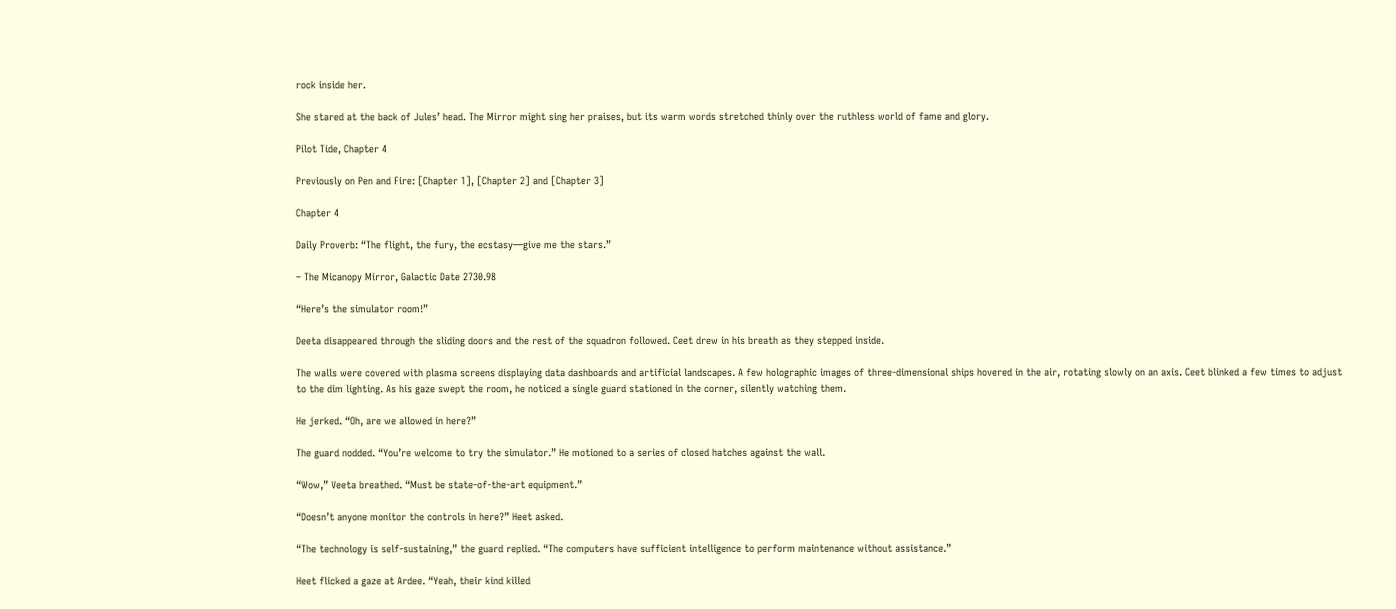rock inside her.

She stared at the back of Jules’ head. The Mirror might sing her praises, but its warm words stretched thinly over the ruthless world of fame and glory.

Pilot Tide, Chapter 4

Previously on Pen and Fire: [Chapter 1], [Chapter 2] and [Chapter 3]

Chapter 4

Daily Proverb: “The flight, the fury, the ecstasy—give me the stars.”

– The Micanopy Mirror, Galactic Date 2730.98

“Here’s the simulator room!”

Deeta disappeared through the sliding doors and the rest of the squadron followed. Ceet drew in his breath as they stepped inside.

The walls were covered with plasma screens displaying data dashboards and artificial landscapes. A few holographic images of three-dimensional ships hovered in the air, rotating slowly on an axis. Ceet blinked a few times to adjust to the dim lighting. As his gaze swept the room, he noticed a single guard stationed in the corner, silently watching them.

He jerked. “Oh, are we allowed in here?”

The guard nodded. “You’re welcome to try the simulator.” He motioned to a series of closed hatches against the wall.

“Wow,” Veeta breathed. “Must be state-of-the-art equipment.”

“Doesn’t anyone monitor the controls in here?” Heet asked.

“The technology is self-sustaining,” the guard replied. “The computers have sufficient intelligence to perform maintenance without assistance.”

Heet flicked a gaze at Ardee. “Yeah, their kind killed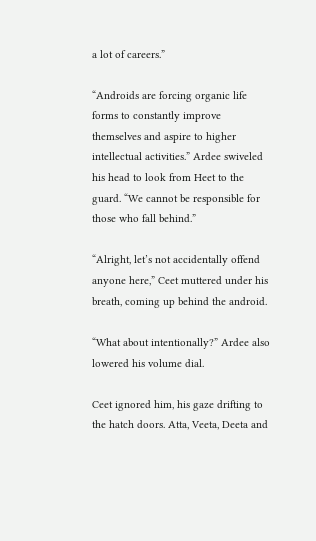a lot of careers.”

“Androids are forcing organic life forms to constantly improve themselves and aspire to higher intellectual activities.” Ardee swiveled his head to look from Heet to the guard. “We cannot be responsible for those who fall behind.”

“Alright, let’s not accidentally offend anyone here,” Ceet muttered under his breath, coming up behind the android.

“What about intentionally?” Ardee also lowered his volume dial.

Ceet ignored him, his gaze drifting to the hatch doors. Atta, Veeta, Deeta and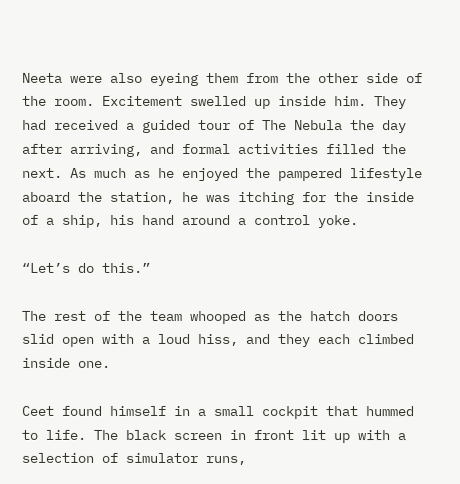Neeta were also eyeing them from the other side of the room. Excitement swelled up inside him. They had received a guided tour of The Nebula the day after arriving, and formal activities filled the next. As much as he enjoyed the pampered lifestyle aboard the station, he was itching for the inside of a ship, his hand around a control yoke.

“Let’s do this.”

The rest of the team whooped as the hatch doors slid open with a loud hiss, and they each climbed inside one.

Ceet found himself in a small cockpit that hummed to life. The black screen in front lit up with a selection of simulator runs,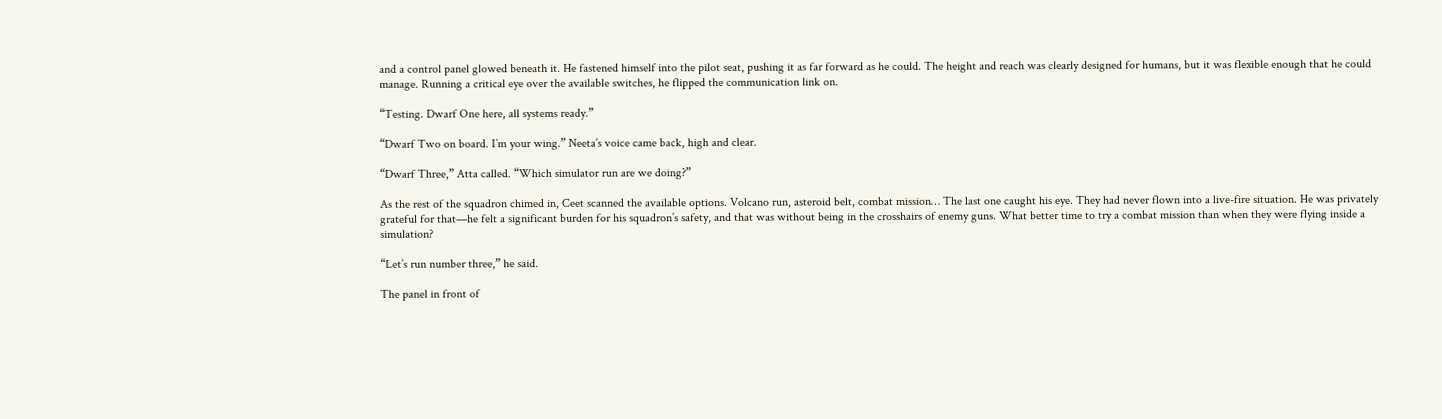and a control panel glowed beneath it. He fastened himself into the pilot seat, pushing it as far forward as he could. The height and reach was clearly designed for humans, but it was flexible enough that he could manage. Running a critical eye over the available switches, he flipped the communication link on.

“Testing. Dwarf One here, all systems ready.”

“Dwarf Two on board. I’m your wing.” Neeta’s voice came back, high and clear.

“Dwarf Three,” Atta called. “Which simulator run are we doing?”

As the rest of the squadron chimed in, Ceet scanned the available options. Volcano run, asteroid belt, combat mission… The last one caught his eye. They had never flown into a live-fire situation. He was privately grateful for that—he felt a significant burden for his squadron’s safety, and that was without being in the crosshairs of enemy guns. What better time to try a combat mission than when they were flying inside a simulation?

“Let’s run number three,” he said.

The panel in front of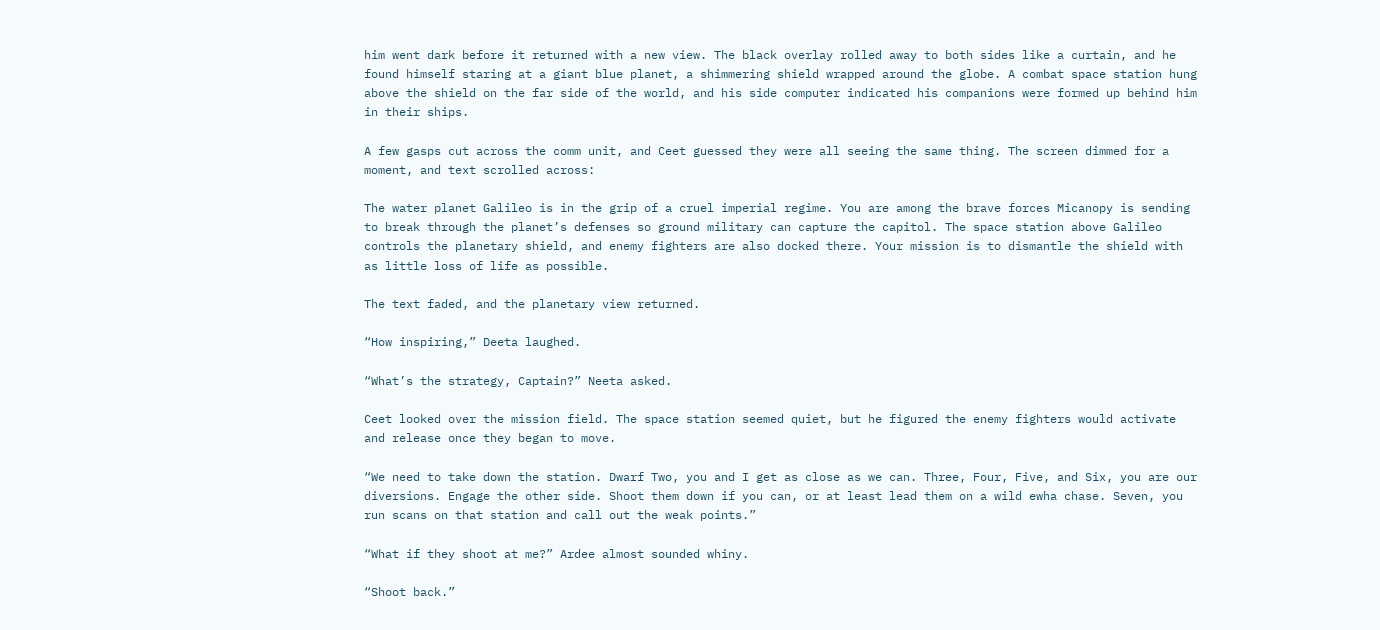him went dark before it returned with a new view. The black overlay rolled away to both sides like a curtain, and he found himself staring at a giant blue planet, a shimmering shield wrapped around the globe. A combat space station hung above the shield on the far side of the world, and his side computer indicated his companions were formed up behind him in their ships.

A few gasps cut across the comm unit, and Ceet guessed they were all seeing the same thing. The screen dimmed for a moment, and text scrolled across:

The water planet Galileo is in the grip of a cruel imperial regime. You are among the brave forces Micanopy is sending to break through the planet’s defenses so ground military can capture the capitol. The space station above Galileo controls the planetary shield, and enemy fighters are also docked there. Your mission is to dismantle the shield with as little loss of life as possible.

The text faded, and the planetary view returned.

“How inspiring,” Deeta laughed.

“What’s the strategy, Captain?” Neeta asked.

Ceet looked over the mission field. The space station seemed quiet, but he figured the enemy fighters would activate and release once they began to move.

“We need to take down the station. Dwarf Two, you and I get as close as we can. Three, Four, Five, and Six, you are our diversions. Engage the other side. Shoot them down if you can, or at least lead them on a wild ewha chase. Seven, you run scans on that station and call out the weak points.”

“What if they shoot at me?” Ardee almost sounded whiny.

“Shoot back.”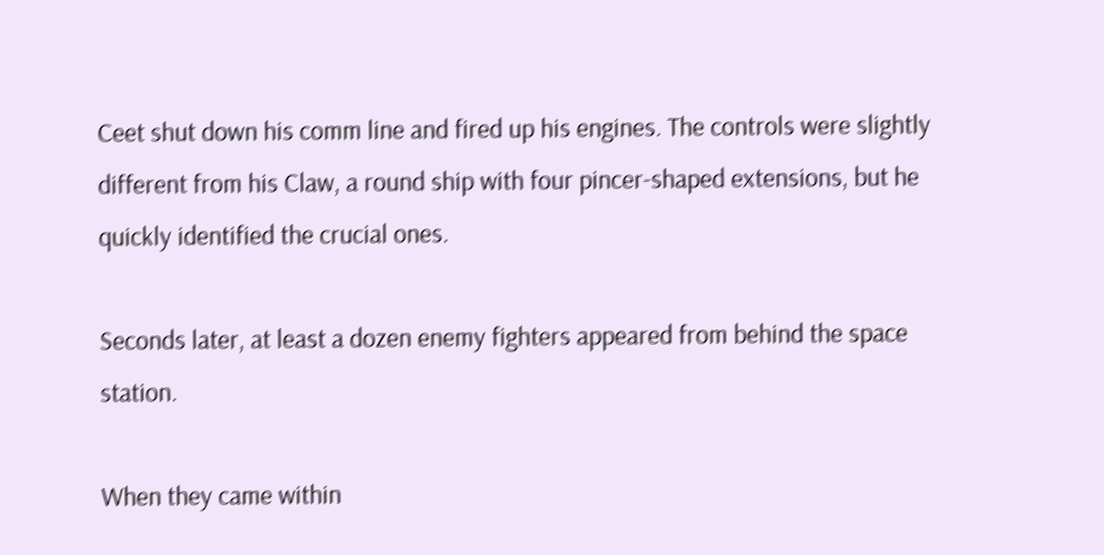Ceet shut down his comm line and fired up his engines. The controls were slightly different from his Claw, a round ship with four pincer-shaped extensions, but he quickly identified the crucial ones.

Seconds later, at least a dozen enemy fighters appeared from behind the space station.

When they came within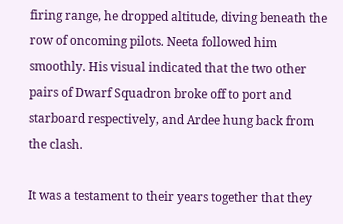firing range, he dropped altitude, diving beneath the row of oncoming pilots. Neeta followed him smoothly. His visual indicated that the two other pairs of Dwarf Squadron broke off to port and starboard respectively, and Ardee hung back from the clash.

It was a testament to their years together that they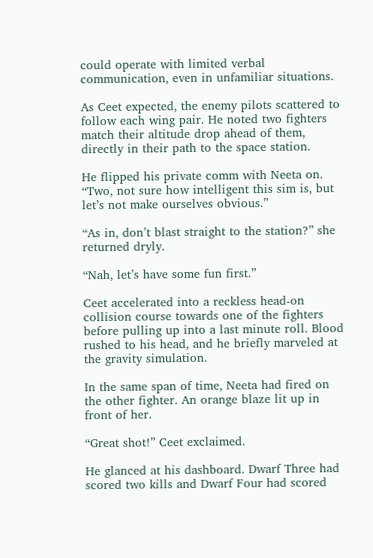could operate with limited verbal communication, even in unfamiliar situations.

As Ceet expected, the enemy pilots scattered to follow each wing pair. He noted two fighters match their altitude drop ahead of them, directly in their path to the space station.

He flipped his private comm with Neeta on. “Two, not sure how intelligent this sim is, but let’s not make ourselves obvious.”

“As in, don’t blast straight to the station?” she returned dryly.

“Nah, let’s have some fun first.”

Ceet accelerated into a reckless head-on collision course towards one of the fighters before pulling up into a last minute roll. Blood rushed to his head, and he briefly marveled at the gravity simulation.

In the same span of time, Neeta had fired on the other fighter. An orange blaze lit up in front of her.

“Great shot!” Ceet exclaimed.

He glanced at his dashboard. Dwarf Three had scored two kills and Dwarf Four had scored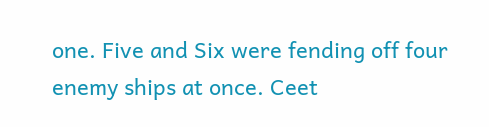one. Five and Six were fending off four enemy ships at once. Ceet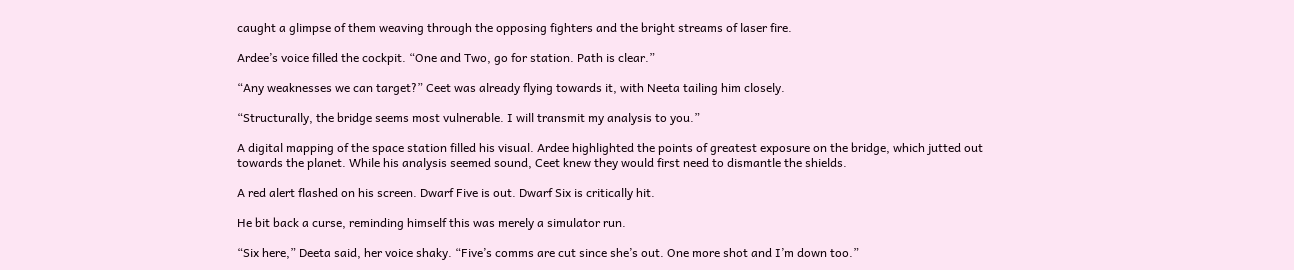caught a glimpse of them weaving through the opposing fighters and the bright streams of laser fire.

Ardee’s voice filled the cockpit. “One and Two, go for station. Path is clear.”

“Any weaknesses we can target?” Ceet was already flying towards it, with Neeta tailing him closely.

“Structurally, the bridge seems most vulnerable. I will transmit my analysis to you.”

A digital mapping of the space station filled his visual. Ardee highlighted the points of greatest exposure on the bridge, which jutted out towards the planet. While his analysis seemed sound, Ceet knew they would first need to dismantle the shields.

A red alert flashed on his screen. Dwarf Five is out. Dwarf Six is critically hit.

He bit back a curse, reminding himself this was merely a simulator run.

“Six here,” Deeta said, her voice shaky. “Five’s comms are cut since she’s out. One more shot and I’m down too.”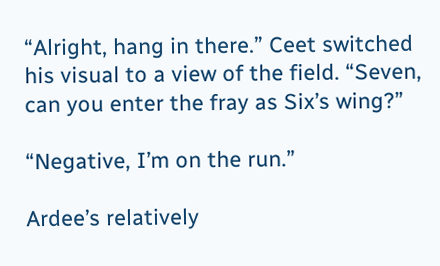“Alright, hang in there.” Ceet switched his visual to a view of the field. “Seven, can you enter the fray as Six’s wing?”

“Negative, I’m on the run.”

Ardee’s relatively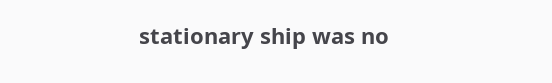stationary ship was no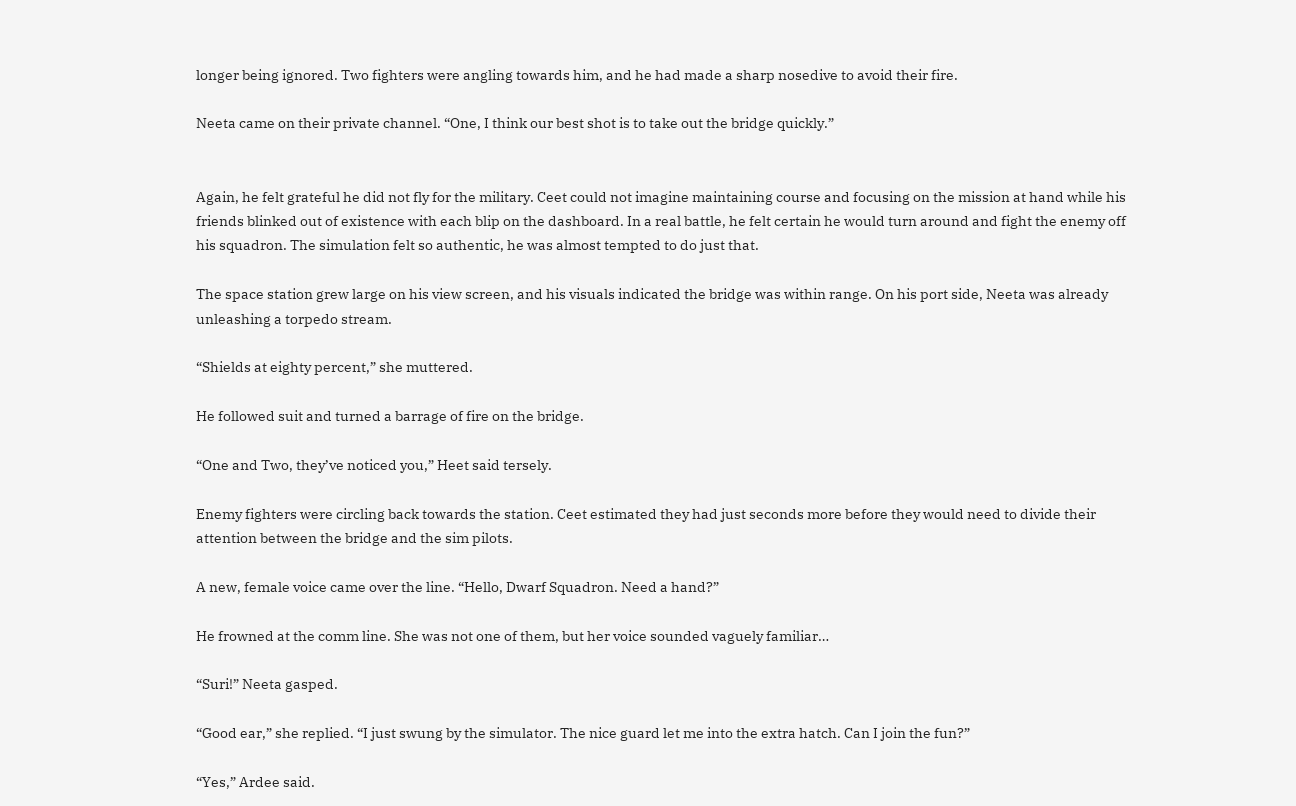longer being ignored. Two fighters were angling towards him, and he had made a sharp nosedive to avoid their fire.

Neeta came on their private channel. “One, I think our best shot is to take out the bridge quickly.”


Again, he felt grateful he did not fly for the military. Ceet could not imagine maintaining course and focusing on the mission at hand while his friends blinked out of existence with each blip on the dashboard. In a real battle, he felt certain he would turn around and fight the enemy off his squadron. The simulation felt so authentic, he was almost tempted to do just that.

The space station grew large on his view screen, and his visuals indicated the bridge was within range. On his port side, Neeta was already unleashing a torpedo stream.

“Shields at eighty percent,” she muttered.

He followed suit and turned a barrage of fire on the bridge.

“One and Two, they’ve noticed you,” Heet said tersely.

Enemy fighters were circling back towards the station. Ceet estimated they had just seconds more before they would need to divide their attention between the bridge and the sim pilots.

A new, female voice came over the line. “Hello, Dwarf Squadron. Need a hand?”

He frowned at the comm line. She was not one of them, but her voice sounded vaguely familiar…

“Suri!” Neeta gasped.

“Good ear,” she replied. “I just swung by the simulator. The nice guard let me into the extra hatch. Can I join the fun?”

“Yes,” Ardee said.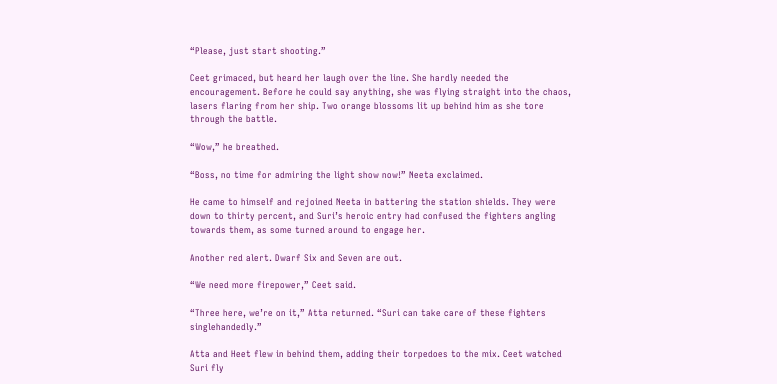“Please, just start shooting.”

Ceet grimaced, but heard her laugh over the line. She hardly needed the encouragement. Before he could say anything, she was flying straight into the chaos, lasers flaring from her ship. Two orange blossoms lit up behind him as she tore through the battle.

“Wow,” he breathed.

“Boss, no time for admiring the light show now!” Neeta exclaimed.

He came to himself and rejoined Neeta in battering the station shields. They were down to thirty percent, and Suri’s heroic entry had confused the fighters angling towards them, as some turned around to engage her.

Another red alert. Dwarf Six and Seven are out.

“We need more firepower,” Ceet said.

“Three here, we’re on it,” Atta returned. “Suri can take care of these fighters singlehandedly.”

Atta and Heet flew in behind them, adding their torpedoes to the mix. Ceet watched Suri fly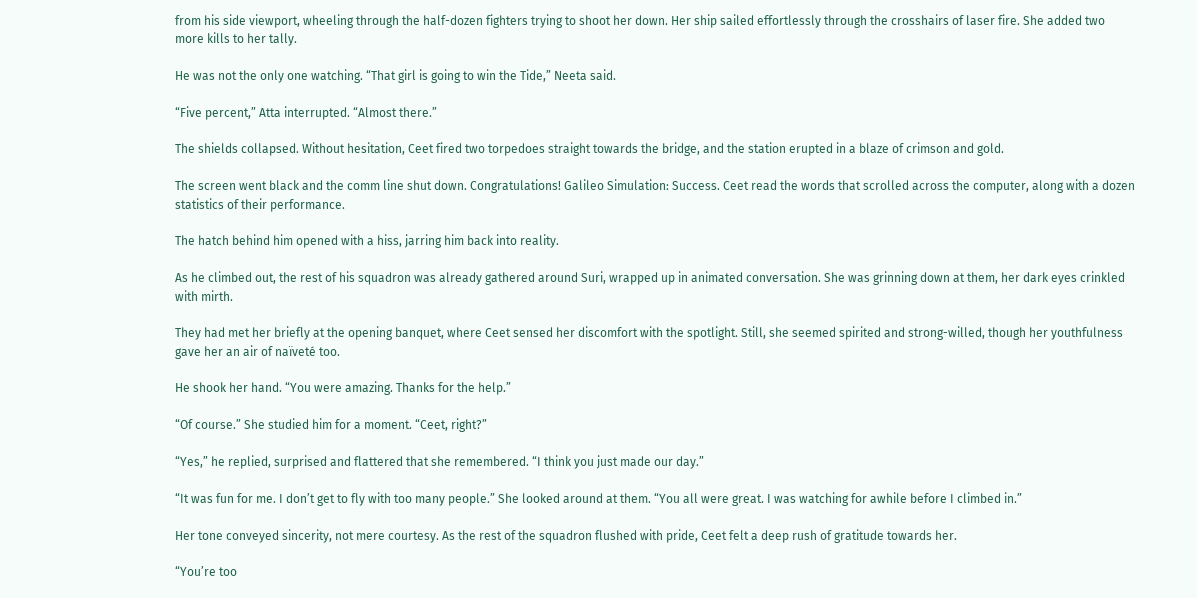from his side viewport, wheeling through the half-dozen fighters trying to shoot her down. Her ship sailed effortlessly through the crosshairs of laser fire. She added two more kills to her tally.

He was not the only one watching. “That girl is going to win the Tide,” Neeta said.

“Five percent,” Atta interrupted. “Almost there.”

The shields collapsed. Without hesitation, Ceet fired two torpedoes straight towards the bridge, and the station erupted in a blaze of crimson and gold.

The screen went black and the comm line shut down. Congratulations! Galileo Simulation: Success. Ceet read the words that scrolled across the computer, along with a dozen statistics of their performance.

The hatch behind him opened with a hiss, jarring him back into reality.

As he climbed out, the rest of his squadron was already gathered around Suri, wrapped up in animated conversation. She was grinning down at them, her dark eyes crinkled with mirth.

They had met her briefly at the opening banquet, where Ceet sensed her discomfort with the spotlight. Still, she seemed spirited and strong-willed, though her youthfulness gave her an air of naïveté too.

He shook her hand. “You were amazing. Thanks for the help.”

“Of course.” She studied him for a moment. “Ceet, right?”

“Yes,” he replied, surprised and flattered that she remembered. “I think you just made our day.”

“It was fun for me. I don’t get to fly with too many people.” She looked around at them. “You all were great. I was watching for awhile before I climbed in.”

Her tone conveyed sincerity, not mere courtesy. As the rest of the squadron flushed with pride, Ceet felt a deep rush of gratitude towards her.

“You’re too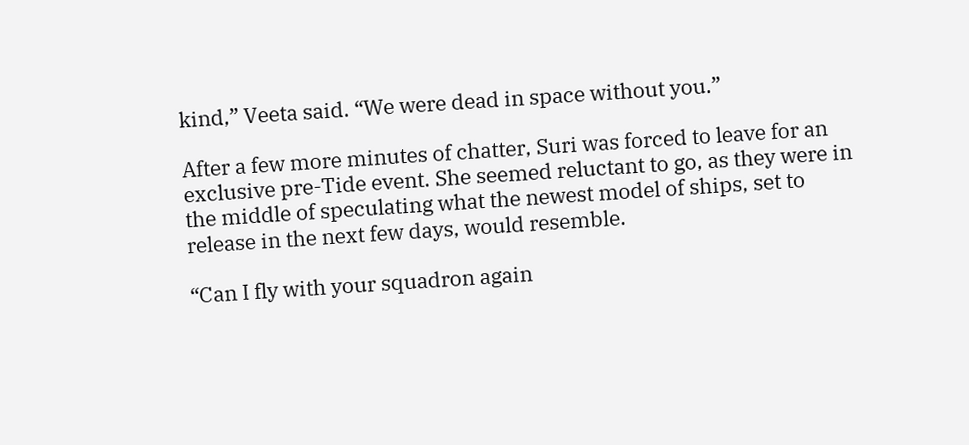kind,” Veeta said. “We were dead in space without you.”

After a few more minutes of chatter, Suri was forced to leave for an exclusive pre-Tide event. She seemed reluctant to go, as they were in the middle of speculating what the newest model of ships, set to release in the next few days, would resemble.

“Can I fly with your squadron again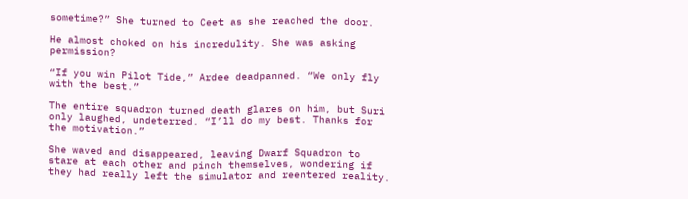sometime?” She turned to Ceet as she reached the door.

He almost choked on his incredulity. She was asking permission?

“If you win Pilot Tide,” Ardee deadpanned. “We only fly with the best.”

The entire squadron turned death glares on him, but Suri only laughed, undeterred. “I’ll do my best. Thanks for the motivation.”

She waved and disappeared, leaving Dwarf Squadron to stare at each other and pinch themselves, wondering if they had really left the simulator and reentered reality.